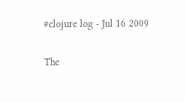#clojure log - Jul 16 2009

The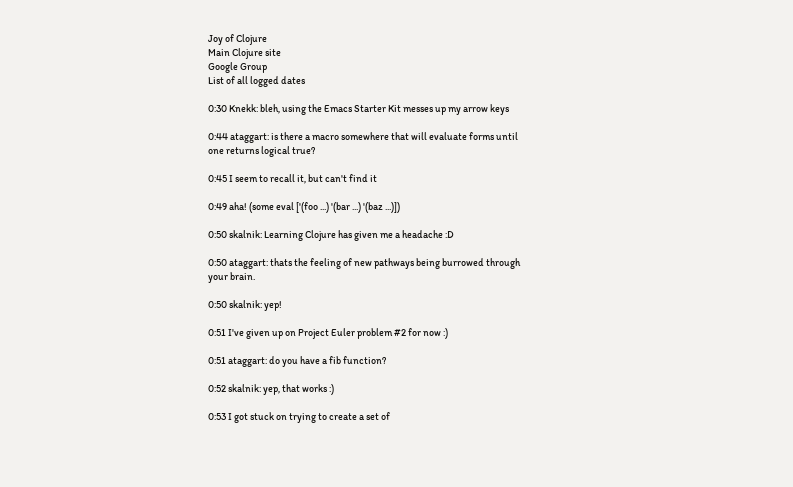Joy of Clojure
Main Clojure site
Google Group
List of all logged dates

0:30 Knekk: bleh, using the Emacs Starter Kit messes up my arrow keys

0:44 ataggart: is there a macro somewhere that will evaluate forms until one returns logical true?

0:45 I seem to recall it, but can't find it

0:49 aha! (some eval ['(foo ...) '(bar ...) '(baz ...)])

0:50 skalnik: Learning Clojure has given me a headache :D

0:50 ataggart: thats the feeling of new pathways being burrowed through your brain.

0:50 skalnik: yep!

0:51 I've given up on Project Euler problem #2 for now :)

0:51 ataggart: do you have a fib function?

0:52 skalnik: yep, that works :)

0:53 I got stuck on trying to create a set of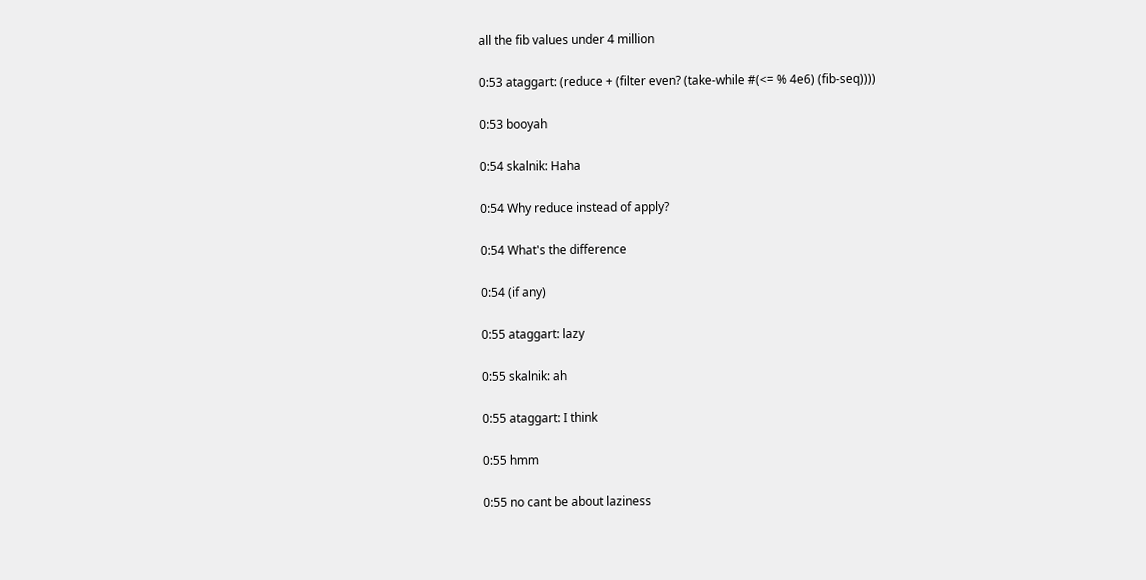all the fib values under 4 million

0:53 ataggart: (reduce + (filter even? (take-while #(<= % 4e6) (fib-seq))))

0:53 booyah

0:54 skalnik: Haha

0:54 Why reduce instead of apply?

0:54 What's the difference

0:54 (if any)

0:55 ataggart: lazy

0:55 skalnik: ah

0:55 ataggart: I think

0:55 hmm

0:55 no cant be about laziness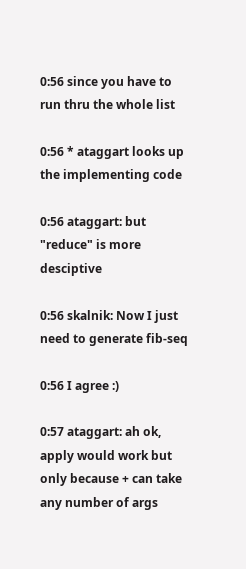0:56 since you have to run thru the whole list

0:56 * ataggart looks up the implementing code

0:56 ataggart: but "reduce" is more desciptive

0:56 skalnik: Now I just need to generate fib-seq

0:56 I agree :)

0:57 ataggart: ah ok, apply would work but only because + can take any number of args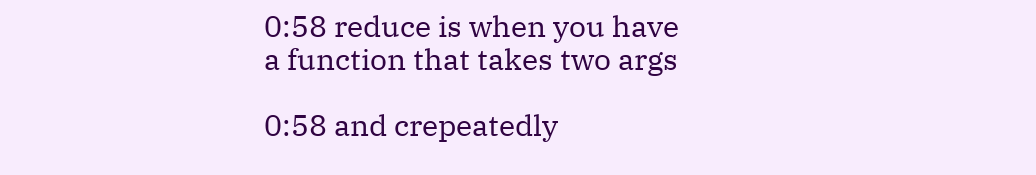0:58 reduce is when you have a function that takes two args

0:58 and crepeatedly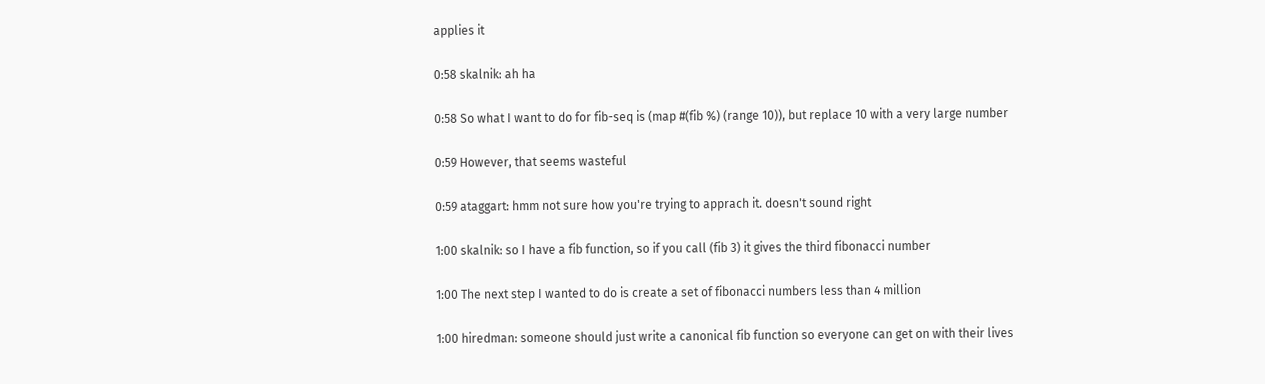applies it

0:58 skalnik: ah ha

0:58 So what I want to do for fib-seq is (map #(fib %) (range 10)), but replace 10 with a very large number

0:59 However, that seems wasteful

0:59 ataggart: hmm not sure how you're trying to apprach it. doesn't sound right

1:00 skalnik: so I have a fib function, so if you call (fib 3) it gives the third fibonacci number

1:00 The next step I wanted to do is create a set of fibonacci numbers less than 4 million

1:00 hiredman: someone should just write a canonical fib function so everyone can get on with their lives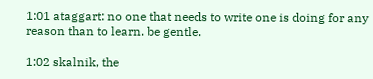1:01 ataggart: no one that needs to write one is doing for any reason than to learn. be gentle.

1:02 skalnik, the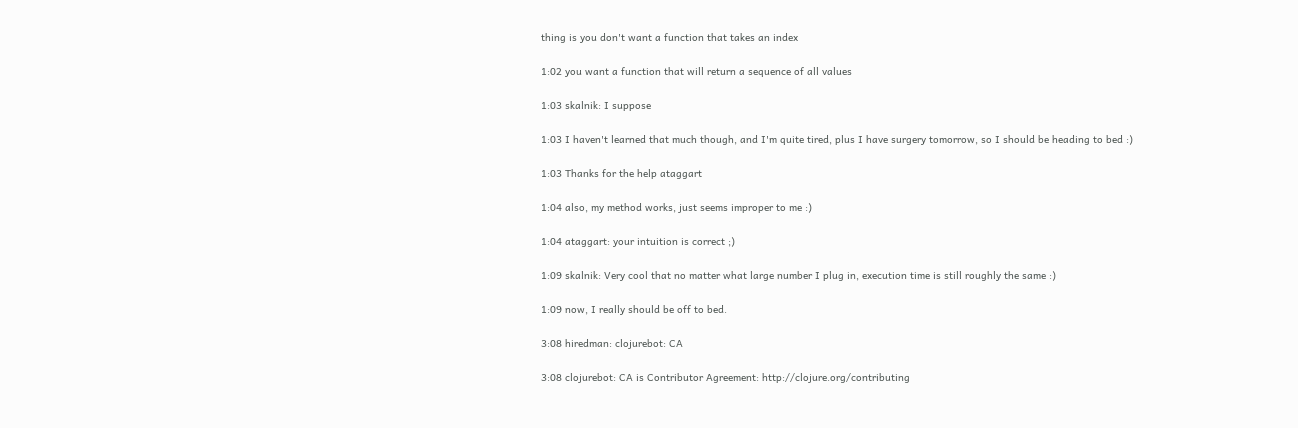thing is you don't want a function that takes an index

1:02 you want a function that will return a sequence of all values

1:03 skalnik: I suppose

1:03 I haven't learned that much though, and I'm quite tired, plus I have surgery tomorrow, so I should be heading to bed :)

1:03 Thanks for the help ataggart

1:04 also, my method works, just seems improper to me :)

1:04 ataggart: your intuition is correct ;)

1:09 skalnik: Very cool that no matter what large number I plug in, execution time is still roughly the same :)

1:09 now, I really should be off to bed.

3:08 hiredman: clojurebot: CA

3:08 clojurebot: CA is Contributor Agreement: http://clojure.org/contributing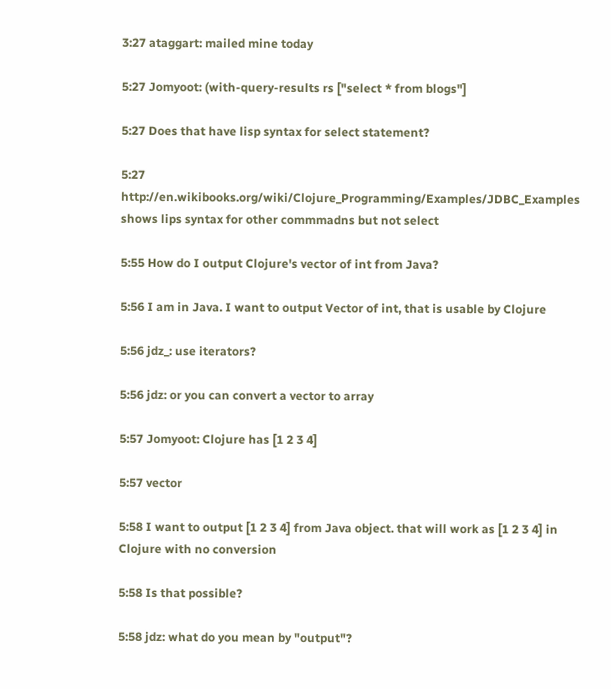3:27 ataggart: mailed mine today

5:27 Jomyoot: (with-query-results rs ["select * from blogs"]

5:27 Does that have lisp syntax for select statement?

5:27 http://en.wikibooks.org/wiki/Clojure_Programming/Examples/JDBC_Examples shows lips syntax for other commmadns but not select

5:55 How do I output Clojure's vector of int from Java?

5:56 I am in Java. I want to output Vector of int, that is usable by Clojure

5:56 jdz_: use iterators?

5:56 jdz: or you can convert a vector to array

5:57 Jomyoot: Clojure has [1 2 3 4]

5:57 vector

5:58 I want to output [1 2 3 4] from Java object. that will work as [1 2 3 4] in Clojure with no conversion

5:58 Is that possible?

5:58 jdz: what do you mean by "output"?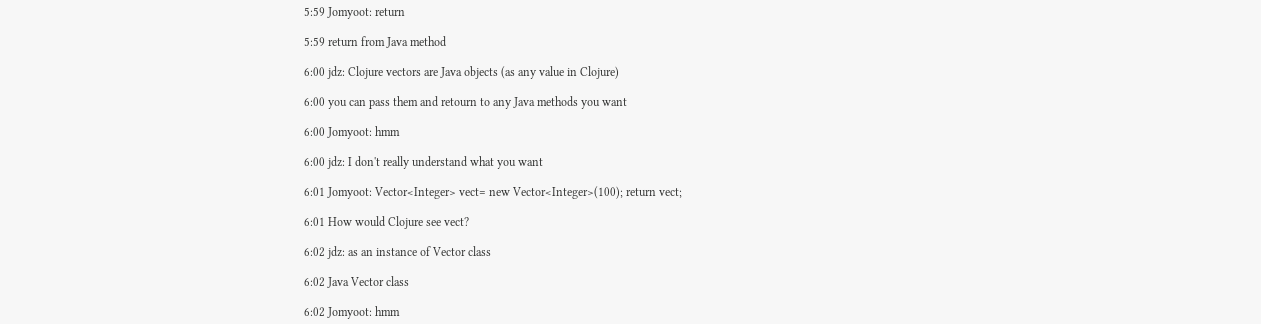5:59 Jomyoot: return

5:59 return from Java method

6:00 jdz: Clojure vectors are Java objects (as any value in Clojure)

6:00 you can pass them and retourn to any Java methods you want

6:00 Jomyoot: hmm

6:00 jdz: I don't really understand what you want

6:01 Jomyoot: Vector<Integer> vect= new Vector<Integer>(100); return vect;

6:01 How would Clojure see vect?

6:02 jdz: as an instance of Vector class

6:02 Java Vector class

6:02 Jomyoot: hmm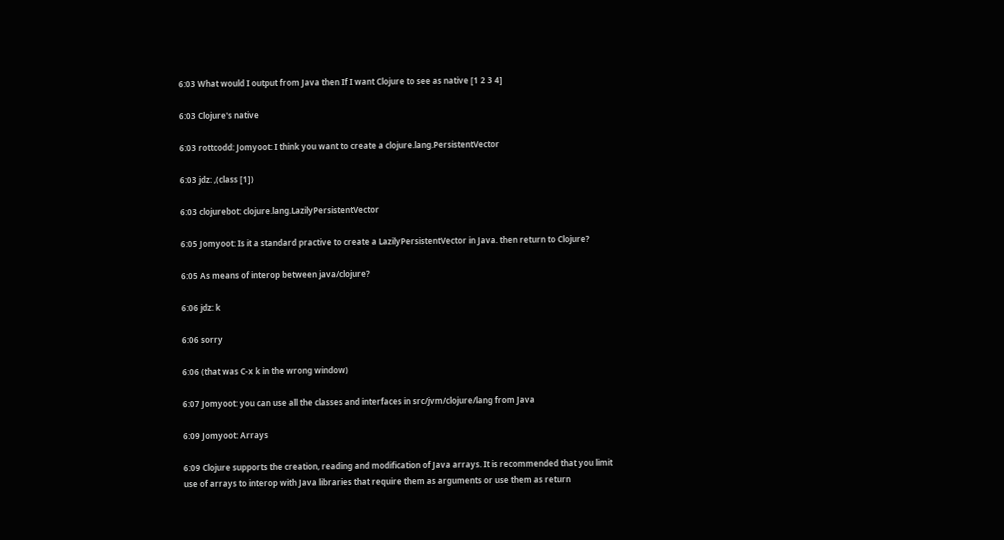6:03 What would I output from Java then If I want Clojure to see as native [1 2 3 4]

6:03 Clojure's native

6:03 rottcodd: Jomyoot: I think you want to create a clojure.lang.PersistentVector

6:03 jdz: ,(class [1])

6:03 clojurebot: clojure.lang.LazilyPersistentVector

6:05 Jomyoot: Is it a standard practive to create a LazilyPersistentVector in Java. then return to Clojure?

6:05 As means of interop between java/clojure?

6:06 jdz: k

6:06 sorry

6:06 (that was C-x k in the wrong window)

6:07 Jomyoot: you can use all the classes and interfaces in src/jvm/clojure/lang from Java

6:09 Jomyoot: Arrays

6:09 Clojure supports the creation, reading and modification of Java arrays. It is recommended that you limit use of arrays to interop with Java libraries that require them as arguments or use them as return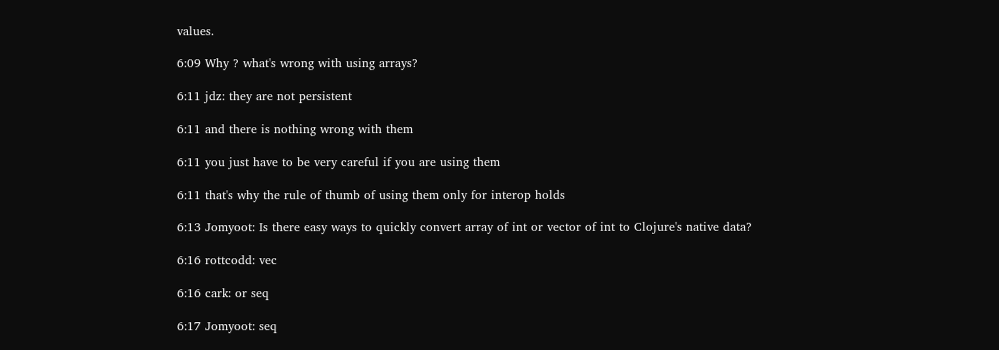values.

6:09 Why ? what's wrong with using arrays?

6:11 jdz: they are not persistent

6:11 and there is nothing wrong with them

6:11 you just have to be very careful if you are using them

6:11 that's why the rule of thumb of using them only for interop holds

6:13 Jomyoot: Is there easy ways to quickly convert array of int or vector of int to Clojure's native data?

6:16 rottcodd: vec

6:16 cark: or seq

6:17 Jomyoot: seq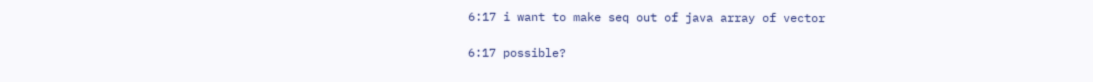6:17 i want to make seq out of java array of vector

6:17 possible?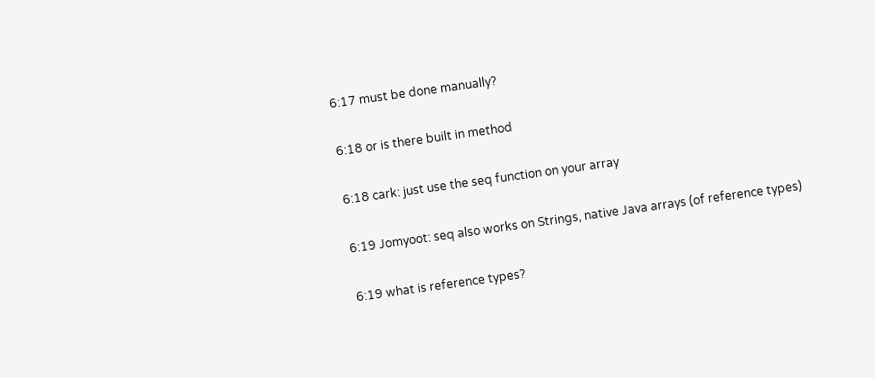6:17 must be done manually?

6:18 or is there built in method

6:18 cark: just use the seq function on your array

6:19 Jomyoot: seq also works on Strings, native Java arrays (of reference types)

6:19 what is reference types?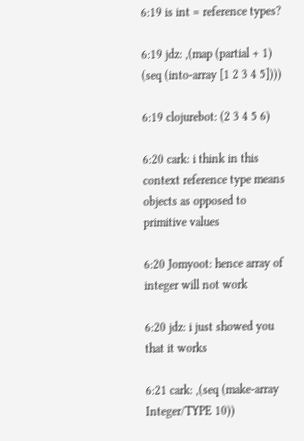6:19 is int = reference types?

6:19 jdz: ,(map (partial + 1) (seq (into-array [1 2 3 4 5])))

6:19 clojurebot: (2 3 4 5 6)

6:20 cark: i think in this context reference type means objects as opposed to primitive values

6:20 Jomyoot: hence array of integer will not work

6:20 jdz: i just showed you that it works

6:21 cark: ,(seq (make-array Integer/TYPE 10))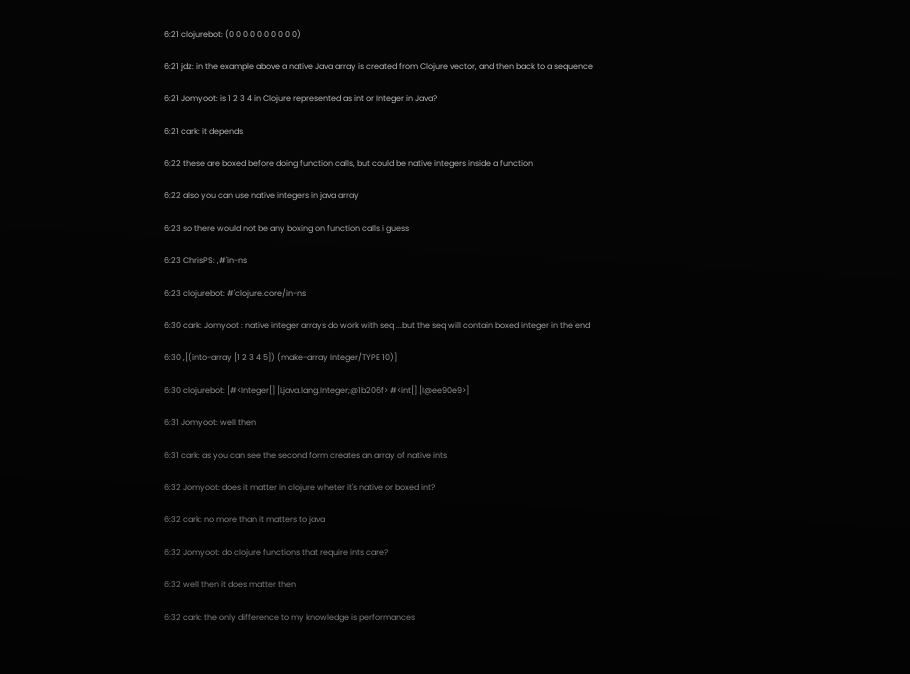6:21 clojurebot: (0 0 0 0 0 0 0 0 0 0)

6:21 jdz: in the example above a native Java array is created from Clojure vector, and then back to a sequence

6:21 Jomyoot: is 1 2 3 4 in Clojure represented as int or Integer in Java?

6:21 cark: it depends

6:22 these are boxed before doing function calls, but could be native integers inside a function

6:22 also you can use native integers in java array

6:23 so there would not be any boxing on function calls i guess

6:23 ChrisPS: ,#'in-ns

6:23 clojurebot: #'clojure.core/in-ns

6:30 cark: Jomyoot : native integer arrays do work with seq ...but the seq will contain boxed integer in the end

6:30 ,[(into-array [1 2 3 4 5]) (make-array Integer/TYPE 10)]

6:30 clojurebot: [#<Integer[] [Ljava.lang.Integer;@1b206f> #<int[] [I@ee90e9>]

6:31 Jomyoot: well then

6:31 cark: as you can see the second form creates an array of native ints

6:32 Jomyoot: does it matter in clojure wheter it's native or boxed int?

6:32 cark: no more than it matters to java

6:32 Jomyoot: do clojure functions that require ints care?

6:32 well then it does matter then

6:32 cark: the only difference to my knowledge is performances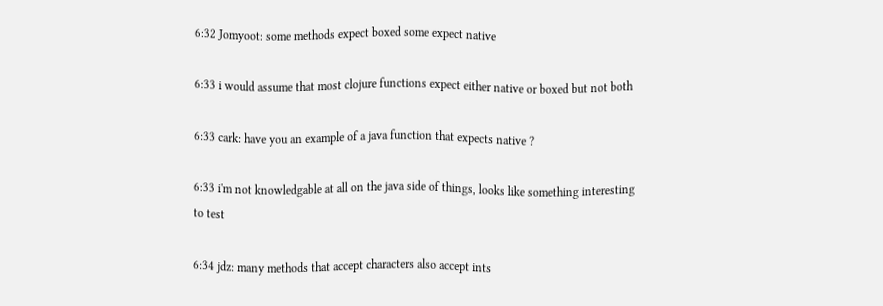6:32 Jomyoot: some methods expect boxed some expect native

6:33 i would assume that most clojure functions expect either native or boxed but not both

6:33 cark: have you an example of a java function that expects native ?

6:33 i'm not knowledgable at all on the java side of things, looks like something interesting to test

6:34 jdz: many methods that accept characters also accept ints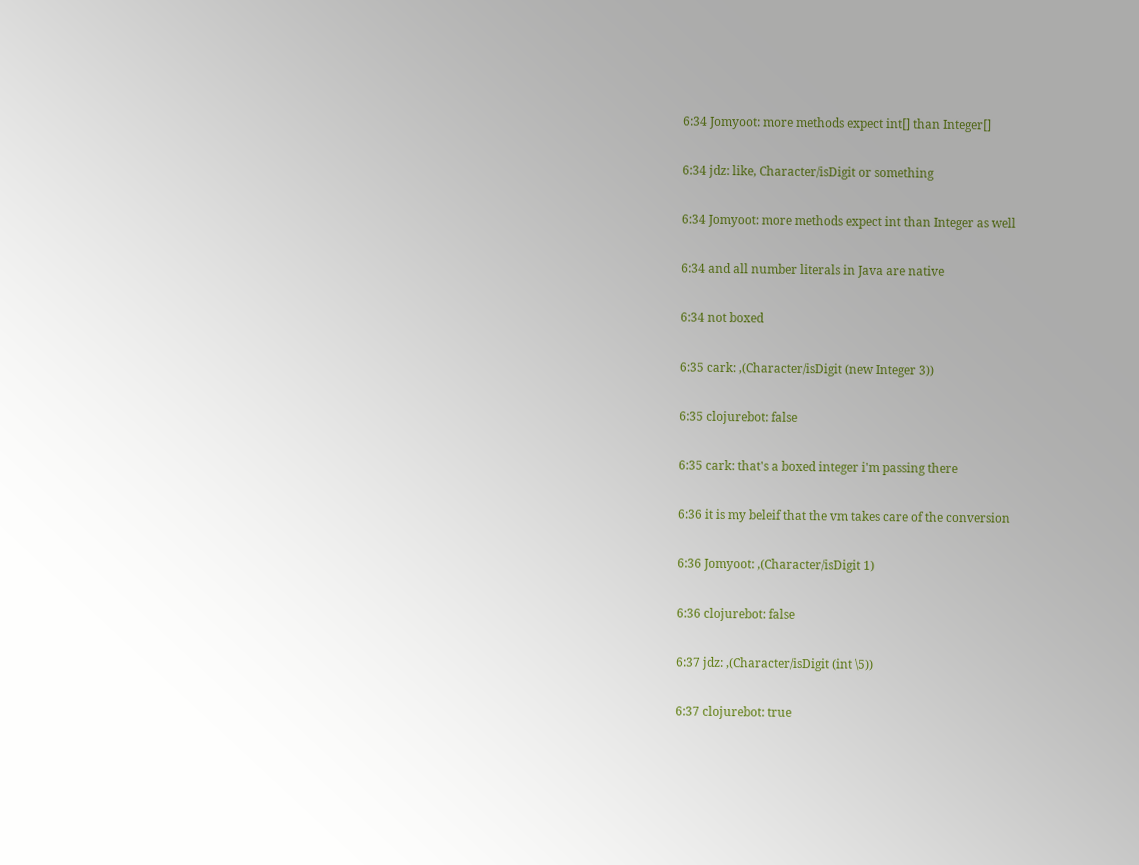6:34 Jomyoot: more methods expect int[] than Integer[]

6:34 jdz: like, Character/isDigit or something

6:34 Jomyoot: more methods expect int than Integer as well

6:34 and all number literals in Java are native

6:34 not boxed

6:35 cark: ,(Character/isDigit (new Integer 3))

6:35 clojurebot: false

6:35 cark: that's a boxed integer i'm passing there

6:36 it is my beleif that the vm takes care of the conversion

6:36 Jomyoot: ,(Character/isDigit 1)

6:36 clojurebot: false

6:37 jdz: ,(Character/isDigit (int \5))

6:37 clojurebot: true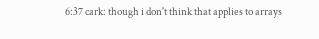6:37 cark: though i don't think that applies to arrays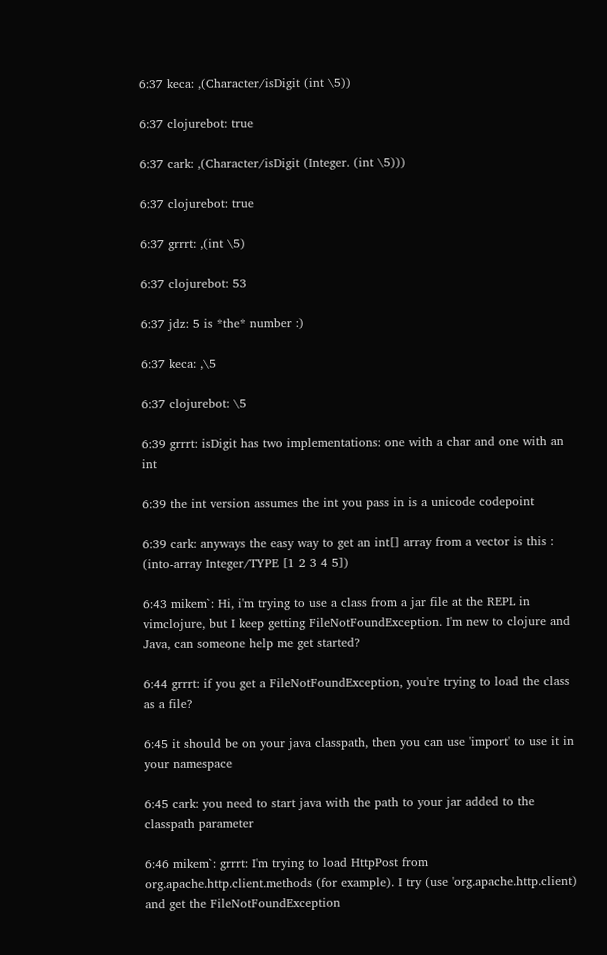6:37 keca: ,(Character/isDigit (int \5))

6:37 clojurebot: true

6:37 cark: ,(Character/isDigit (Integer. (int \5)))

6:37 clojurebot: true

6:37 grrrt: ,(int \5)

6:37 clojurebot: 53

6:37 jdz: 5 is *the* number :)

6:37 keca: ,\5

6:37 clojurebot: \5

6:39 grrrt: isDigit has two implementations: one with a char and one with an int

6:39 the int version assumes the int you pass in is a unicode codepoint

6:39 cark: anyways the easy way to get an int[] array from a vector is this : (into-array Integer/TYPE [1 2 3 4 5])

6:43 mikem`: Hi, i'm trying to use a class from a jar file at the REPL in vimclojure, but I keep getting FileNotFoundException. I'm new to clojure and Java, can someone help me get started?

6:44 grrrt: if you get a FileNotFoundException, you're trying to load the class as a file?

6:45 it should be on your java classpath, then you can use 'import' to use it in your namespace

6:45 cark: you need to start java with the path to your jar added to the classpath parameter

6:46 mikem`: grrrt: I'm trying to load HttpPost from org.apache.http.client.methods (for example). I try (use 'org.apache.http.client) and get the FileNotFoundException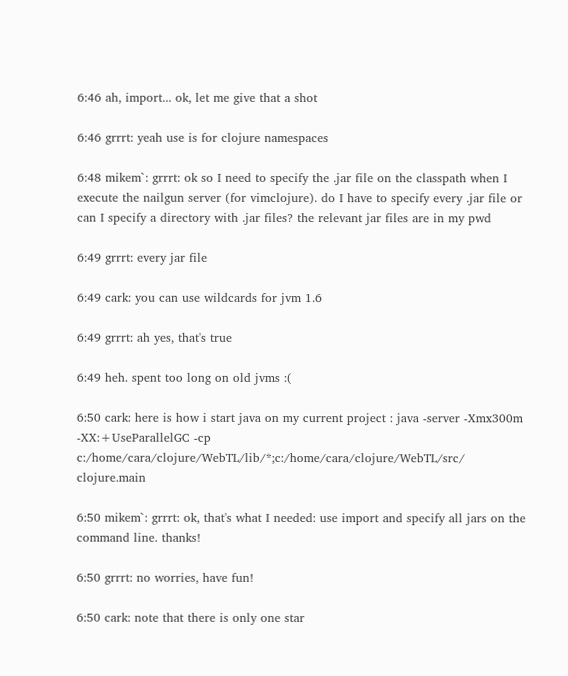6:46 ah, import... ok, let me give that a shot

6:46 grrrt: yeah use is for clojure namespaces

6:48 mikem`: grrrt: ok so I need to specify the .jar file on the classpath when I execute the nailgun server (for vimclojure). do I have to specify every .jar file or can I specify a directory with .jar files? the relevant jar files are in my pwd

6:49 grrrt: every jar file

6:49 cark: you can use wildcards for jvm 1.6

6:49 grrrt: ah yes, that's true

6:49 heh. spent too long on old jvms :(

6:50 cark: here is how i start java on my current project : java -server -Xmx300m -XX:+UseParallelGC -cp c:/home/cara/clojure/WebTL/lib/*;c:/home/cara/clojure/WebTL/src/ clojure.main

6:50 mikem`: grrrt: ok, that's what I needed: use import and specify all jars on the command line. thanks!

6:50 grrrt: no worries, have fun!

6:50 cark: note that there is only one star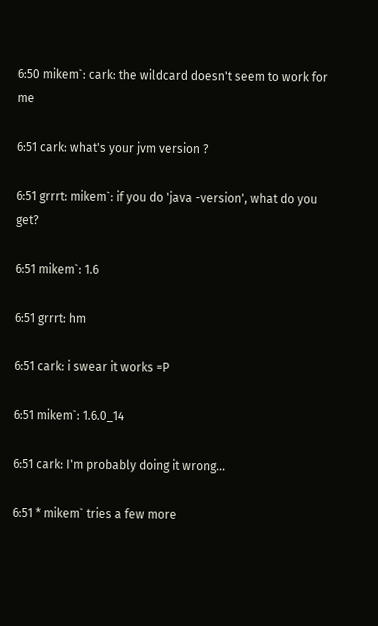6:50 mikem`: cark: the wildcard doesn't seem to work for me

6:51 cark: what's your jvm version ?

6:51 grrrt: mikem`: if you do 'java -version', what do you get?

6:51 mikem`: 1.6

6:51 grrrt: hm

6:51 cark: i swear it works =P

6:51 mikem`: 1.6.0_14

6:51 cark: I'm probably doing it wrong...

6:51 * mikem` tries a few more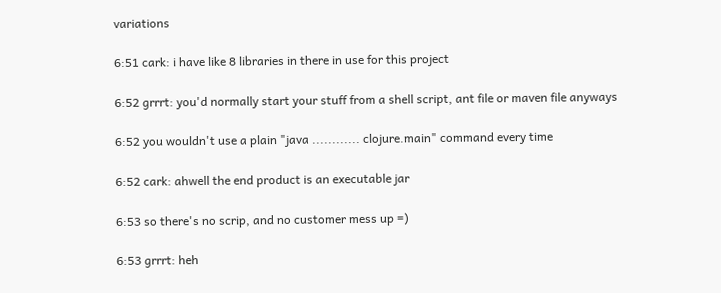variations

6:51 cark: i have like 8 libraries in there in use for this project

6:52 grrrt: you'd normally start your stuff from a shell script, ant file or maven file anyways

6:52 you wouldn't use a plain "java ............ clojure.main" command every time

6:52 cark: ahwell the end product is an executable jar

6:53 so there's no scrip, and no customer mess up =)

6:53 grrrt: heh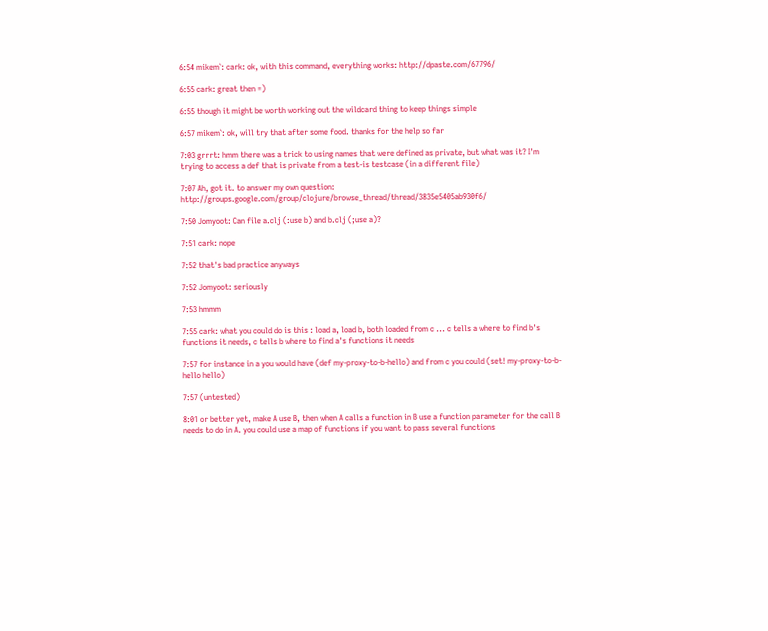6:54 mikem`: cark: ok, with this command, everything works: http://dpaste.com/67796/

6:55 cark: great then =)

6:55 though it might be worth working out the wildcard thing to keep things simple

6:57 mikem`: ok, will try that after some food. thanks for the help so far

7:03 grrrt: hmm there was a trick to using names that were defined as private, but what was it? I'm trying to access a def that is private from a test-is testcase (in a different file)

7:07 Ah, got it. to answer my own question: http://groups.google.com/group/clojure/browse_thread/thread/3835e5405ab930f6/

7:50 Jomyoot: Can file a.clj (:use b) and b.clj (;use a)?

7:51 cark: nope

7:52 that's bad practice anyways

7:52 Jomyoot: seriously

7:53 hmmm

7:55 cark: what you could do is this : load a, load b, both loaded from c ... c tells a where to find b's functions it needs, c tells b where to find a's functions it needs

7:57 for instance in a you would have (def my-proxy-to-b-hello) and from c you could (set! my-proxy-to-b-hello hello)

7:57 (untested)

8:01 or better yet, make A use B, then when A calls a function in B use a function parameter for the call B needs to do in A. you could use a map of functions if you want to pass several functions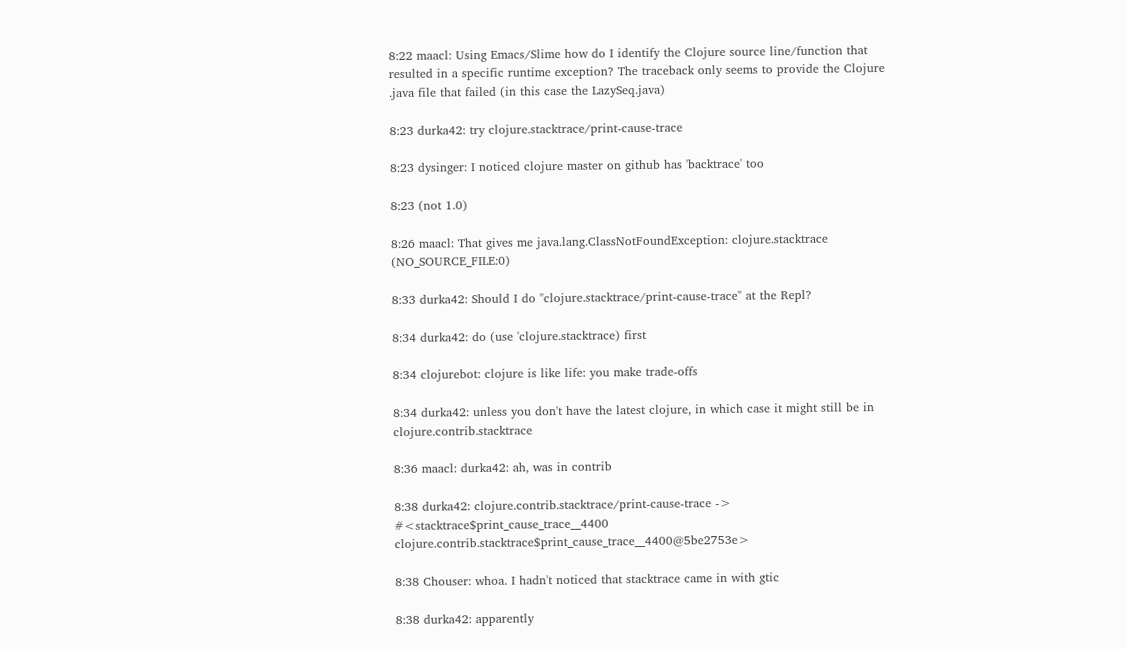8:22 maacl: Using Emacs/Slime how do I identify the Clojure source line/function that resulted in a specific runtime exception? The traceback only seems to provide the Clojure .java file that failed (in this case the LazySeq.java)

8:23 durka42: try clojure.stacktrace/print-cause-trace

8:23 dysinger: I noticed clojure master on github has 'backtrace' too

8:23 (not 1.0)

8:26 maacl: That gives me java.lang.ClassNotFoundException: clojure.stacktrace (NO_SOURCE_FILE:0)

8:33 durka42: Should I do "clojure.stacktrace/print-cause-trace" at the Repl?

8:34 durka42: do (use 'clojure.stacktrace) first

8:34 clojurebot: clojure is like life: you make trade-offs

8:34 durka42: unless you don't have the latest clojure, in which case it might still be in clojure.contrib.stacktrace

8:36 maacl: durka42: ah, was in contrib

8:38 durka42: clojure.contrib.stacktrace/print-cause-trace -> #<stacktrace$print_cause_trace__4400 clojure.contrib.stacktrace$print_cause_trace__4400@5be2753e>

8:38 Chouser: whoa. I hadn't noticed that stacktrace came in with gtic

8:38 durka42: apparently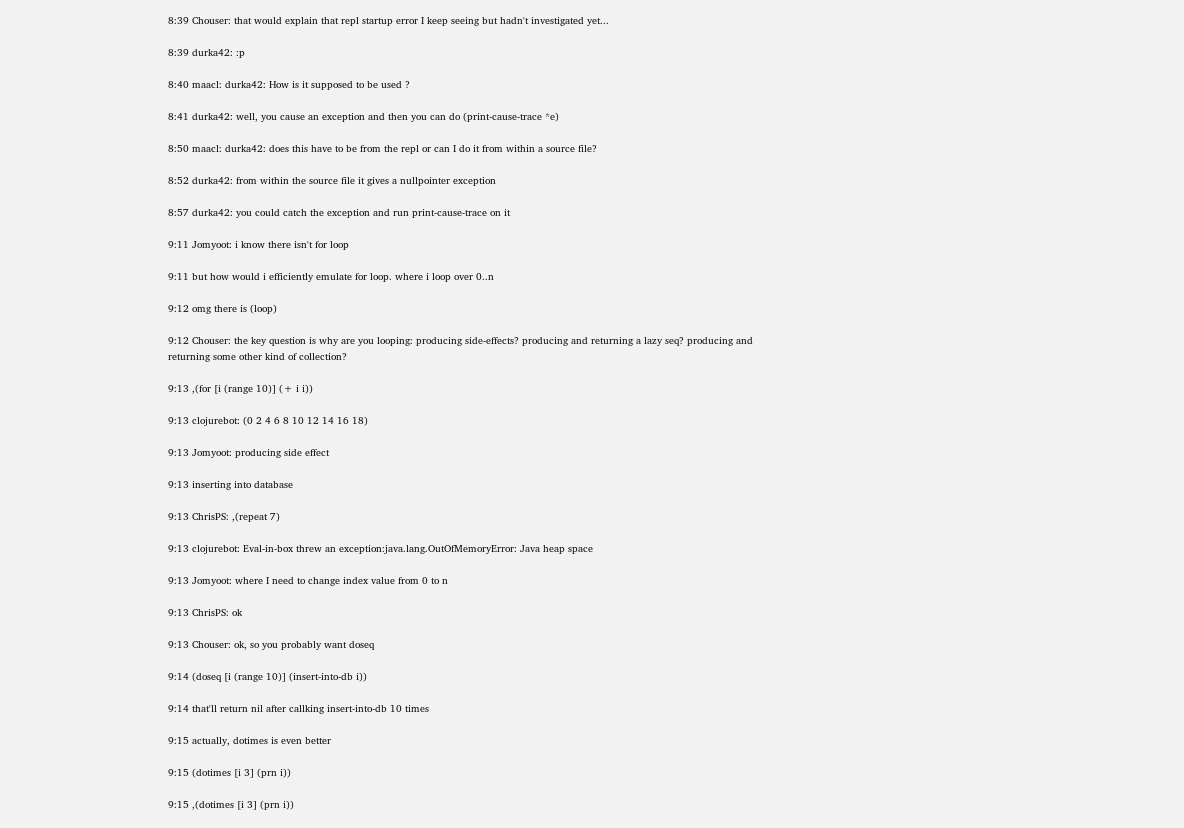8:39 Chouser: that would explain that repl startup error I keep seeing but hadn't investigated yet...

8:39 durka42: :p

8:40 maacl: durka42: How is it supposed to be used ?

8:41 durka42: well, you cause an exception and then you can do (print-cause-trace *e)

8:50 maacl: durka42: does this have to be from the repl or can I do it from within a source file?

8:52 durka42: from within the source file it gives a nullpointer exception

8:57 durka42: you could catch the exception and run print-cause-trace on it

9:11 Jomyoot: i know there isn't for loop

9:11 but how would i efficiently emulate for loop. where i loop over 0..n

9:12 omg there is (loop)

9:12 Chouser: the key question is why are you looping: producing side-effects? producing and returning a lazy seq? producing and returning some other kind of collection?

9:13 ,(for [i (range 10)] (+ i i))

9:13 clojurebot: (0 2 4 6 8 10 12 14 16 18)

9:13 Jomyoot: producing side effect

9:13 inserting into database

9:13 ChrisPS: ,(repeat 7)

9:13 clojurebot: Eval-in-box threw an exception:java.lang.OutOfMemoryError: Java heap space

9:13 Jomyoot: where I need to change index value from 0 to n

9:13 ChrisPS: ok

9:13 Chouser: ok, so you probably want doseq

9:14 (doseq [i (range 10)] (insert-into-db i))

9:14 that'll return nil after callking insert-into-db 10 times

9:15 actually, dotimes is even better

9:15 (dotimes [i 3] (prn i))

9:15 ,(dotimes [i 3] (prn i))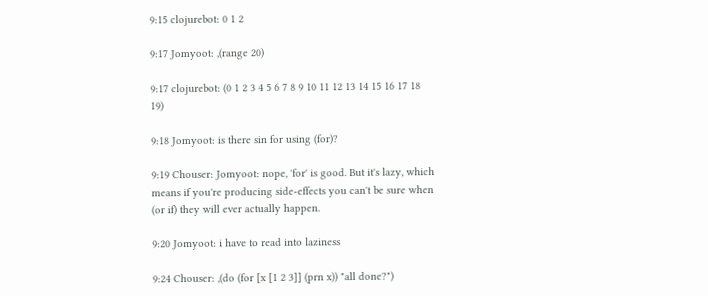9:15 clojurebot: 0 1 2

9:17 Jomyoot: ,(range 20)

9:17 clojurebot: (0 1 2 3 4 5 6 7 8 9 10 11 12 13 14 15 16 17 18 19)

9:18 Jomyoot: is there sin for using (for)?

9:19 Chouser: Jomyoot: nope, 'for' is good. But it's lazy, which means if you're producing side-effects you can't be sure when (or if) they will ever actually happen.

9:20 Jomyoot: i have to read into laziness

9:24 Chouser: ,(do (for [x [1 2 3]] (prn x)) "all done?")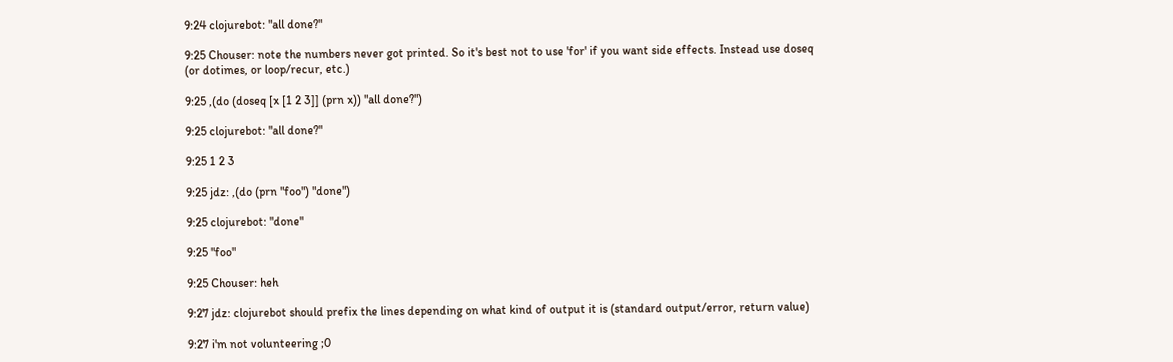9:24 clojurebot: "all done?"

9:25 Chouser: note the numbers never got printed. So it's best not to use 'for' if you want side effects. Instead use doseq (or dotimes, or loop/recur, etc.)

9:25 ,(do (doseq [x [1 2 3]] (prn x)) "all done?")

9:25 clojurebot: "all done?"

9:25 1 2 3

9:25 jdz: ,(do (prn "foo") "done")

9:25 clojurebot: "done"

9:25 "foo"

9:25 Chouser: heh

9:27 jdz: clojurebot should prefix the lines depending on what kind of output it is (standard output/error, return value)

9:27 i'm not volunteering ;0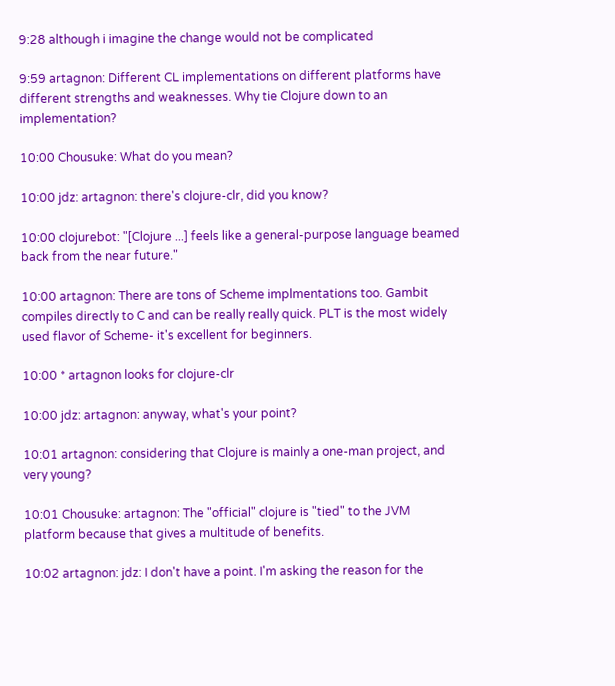9:28 although i imagine the change would not be complicated

9:59 artagnon: Different CL implementations on different platforms have different strengths and weaknesses. Why tie Clojure down to an implementation?

10:00 Chousuke: What do you mean?

10:00 jdz: artagnon: there's clojure-clr, did you know?

10:00 clojurebot: "[Clojure ...] feels like a general-purpose language beamed back from the near future."

10:00 artagnon: There are tons of Scheme implmentations too. Gambit compiles directly to C and can be really really quick. PLT is the most widely used flavor of Scheme- it's excellent for beginners.

10:00 * artagnon looks for clojure-clr

10:00 jdz: artagnon: anyway, what's your point?

10:01 artagnon: considering that Clojure is mainly a one-man project, and very young?

10:01 Chousuke: artagnon: The "official" clojure is "tied" to the JVM platform because that gives a multitude of benefits.

10:02 artagnon: jdz: I don't have a point. I'm asking the reason for the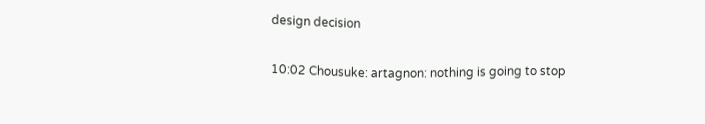design decision

10:02 Chousuke: artagnon: nothing is going to stop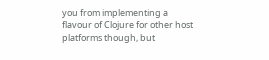you from implementing a flavour of Clojure for other host platforms though, but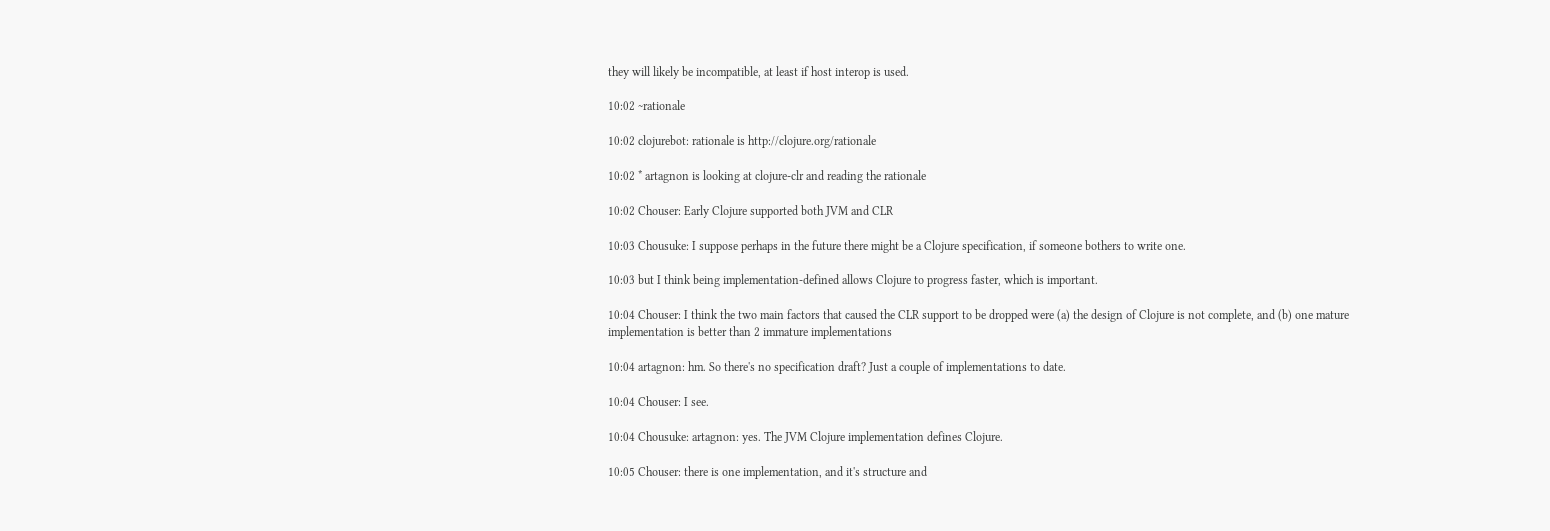they will likely be incompatible, at least if host interop is used.

10:02 ~rationale

10:02 clojurebot: rationale is http://clojure.org/rationale

10:02 * artagnon is looking at clojure-clr and reading the rationale

10:02 Chouser: Early Clojure supported both JVM and CLR

10:03 Chousuke: I suppose perhaps in the future there might be a Clojure specification, if someone bothers to write one.

10:03 but I think being implementation-defined allows Clojure to progress faster, which is important.

10:04 Chouser: I think the two main factors that caused the CLR support to be dropped were (a) the design of Clojure is not complete, and (b) one mature implementation is better than 2 immature implementations

10:04 artagnon: hm. So there's no specification draft? Just a couple of implementations to date.

10:04 Chouser: I see.

10:04 Chousuke: artagnon: yes. The JVM Clojure implementation defines Clojure.

10:05 Chouser: there is one implementation, and it's structure and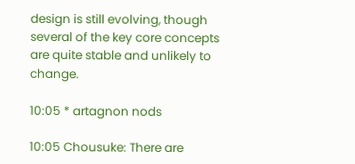design is still evolving, though several of the key core concepts are quite stable and unlikely to change.

10:05 * artagnon nods

10:05 Chousuke: There are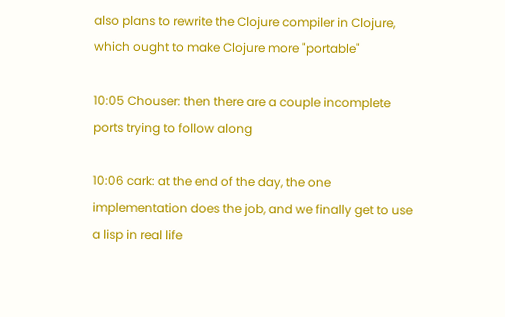also plans to rewrite the Clojure compiler in Clojure, which ought to make Clojure more "portable"

10:05 Chouser: then there are a couple incomplete ports trying to follow along

10:06 cark: at the end of the day, the one implementation does the job, and we finally get to use a lisp in real life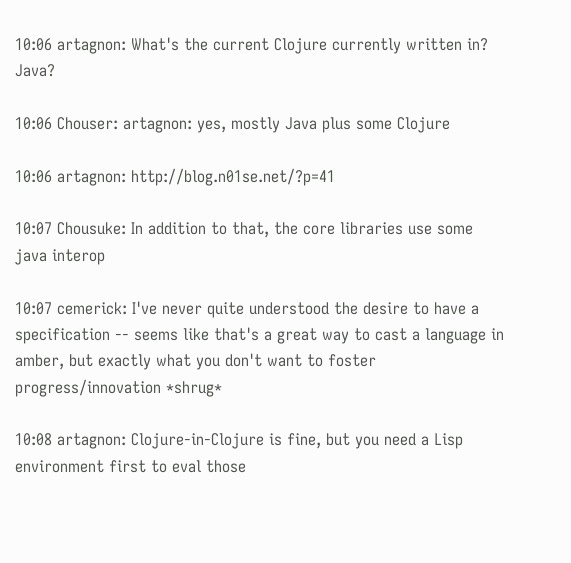10:06 artagnon: What's the current Clojure currently written in? Java?

10:06 Chouser: artagnon: yes, mostly Java plus some Clojure

10:06 artagnon: http://blog.n01se.net/?p=41

10:07 Chousuke: In addition to that, the core libraries use some java interop

10:07 cemerick: I've never quite understood the desire to have a specification -- seems like that's a great way to cast a language in amber, but exactly what you don't want to foster progress/innovation *shrug*

10:08 artagnon: Clojure-in-Clojure is fine, but you need a Lisp environment first to eval those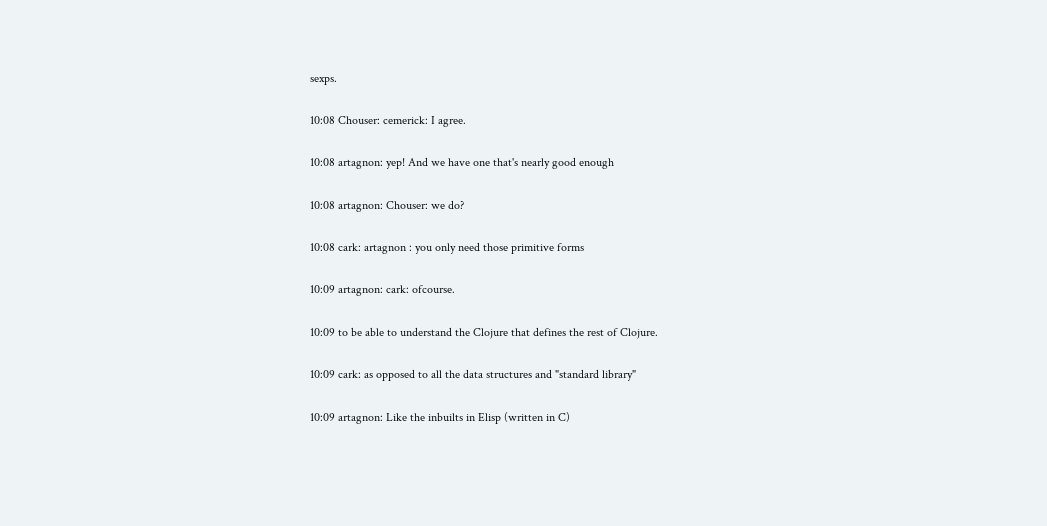sexps.

10:08 Chouser: cemerick: I agree.

10:08 artagnon: yep! And we have one that's nearly good enough

10:08 artagnon: Chouser: we do?

10:08 cark: artagnon : you only need those primitive forms

10:09 artagnon: cark: ofcourse.

10:09 to be able to understand the Clojure that defines the rest of Clojure.

10:09 cark: as opposed to all the data structures and "standard library"

10:09 artagnon: Like the inbuilts in Elisp (written in C)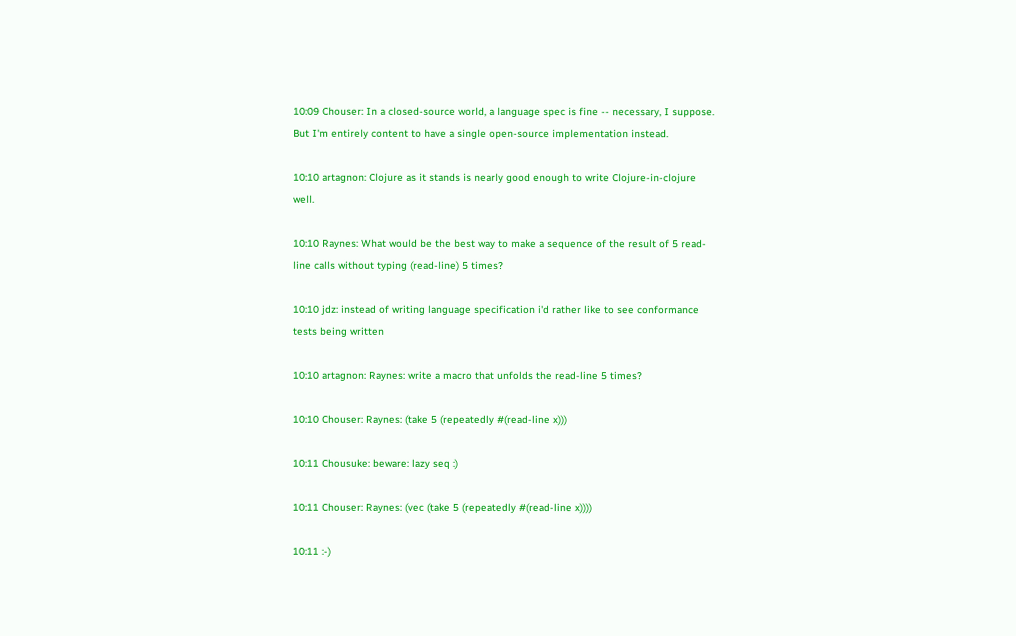10:09 Chouser: In a closed-source world, a language spec is fine -- necessary, I suppose. But I'm entirely content to have a single open-source implementation instead.

10:10 artagnon: Clojure as it stands is nearly good enough to write Clojure-in-clojure well.

10:10 Raynes: What would be the best way to make a sequence of the result of 5 read-line calls without typing (read-line) 5 times?

10:10 jdz: instead of writing language specification i'd rather like to see conformance tests being written

10:10 artagnon: Raynes: write a macro that unfolds the read-line 5 times?

10:10 Chouser: Raynes: (take 5 (repeatedly #(read-line x)))

10:11 Chousuke: beware: lazy seq :)

10:11 Chouser: Raynes: (vec (take 5 (repeatedly #(read-line x))))

10:11 :-)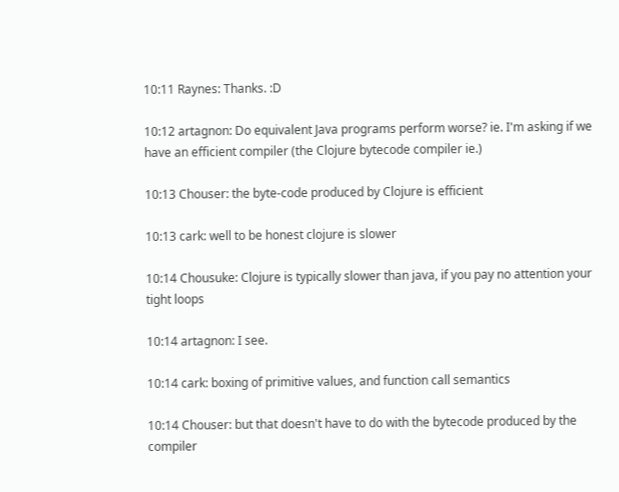10:11 Raynes: Thanks. :D

10:12 artagnon: Do equivalent Java programs perform worse? ie. I'm asking if we have an efficient compiler (the Clojure bytecode compiler ie.)

10:13 Chouser: the byte-code produced by Clojure is efficient

10:13 cark: well to be honest clojure is slower

10:14 Chousuke: Clojure is typically slower than java, if you pay no attention your tight loops

10:14 artagnon: I see.

10:14 cark: boxing of primitive values, and function call semantics

10:14 Chouser: but that doesn't have to do with the bytecode produced by the compiler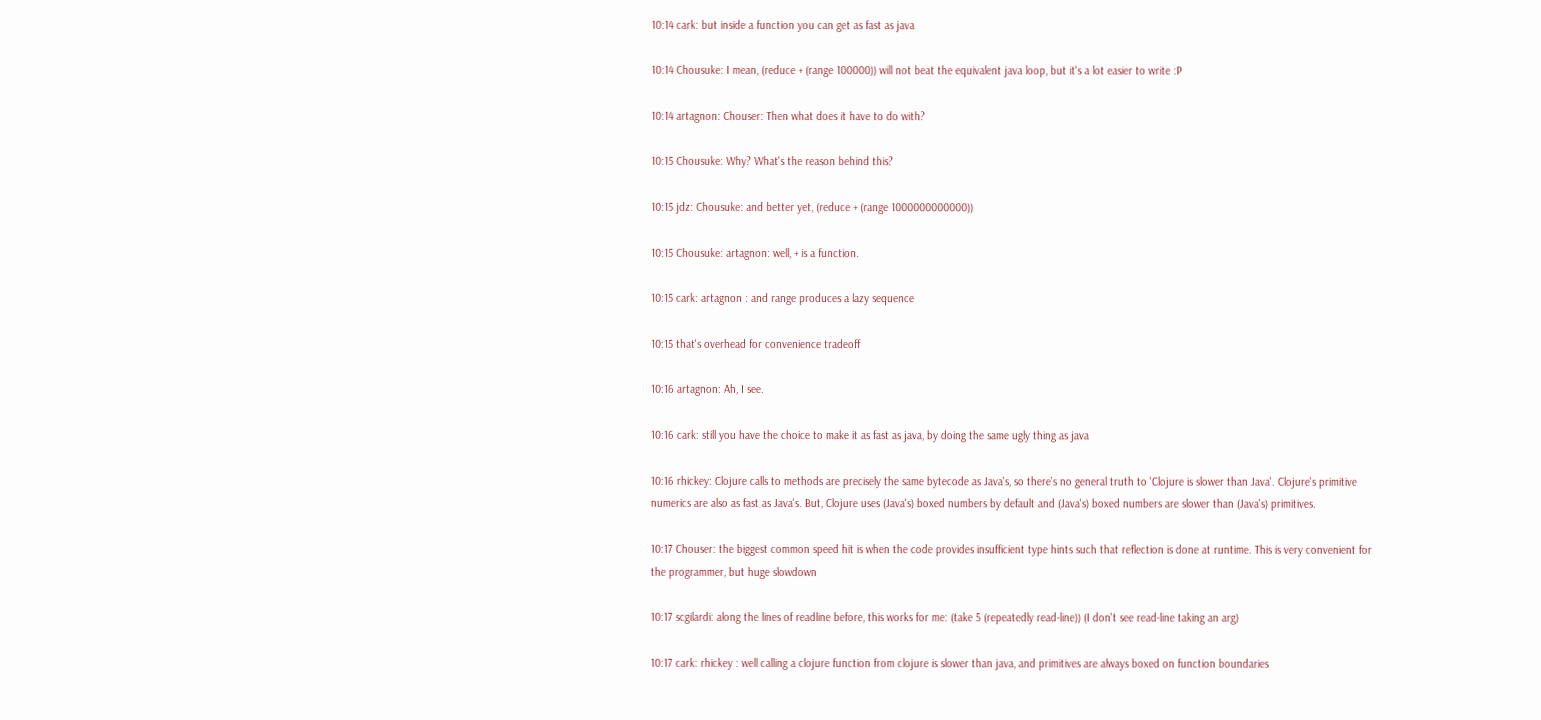10:14 cark: but inside a function you can get as fast as java

10:14 Chousuke: I mean, (reduce + (range 100000)) will not beat the equivalent java loop, but it's a lot easier to write :P

10:14 artagnon: Chouser: Then what does it have to do with?

10:15 Chousuke: Why? What's the reason behind this?

10:15 jdz: Chousuke: and better yet, (reduce + (range 1000000000000))

10:15 Chousuke: artagnon: well, + is a function.

10:15 cark: artagnon : and range produces a lazy sequence

10:15 that's overhead for convenience tradeoff

10:16 artagnon: Ah, I see.

10:16 cark: still you have the choice to make it as fast as java, by doing the same ugly thing as java

10:16 rhickey: Clojure calls to methods are precisely the same bytecode as Java's, so there's no general truth to 'Clojure is slower than Java'. Clojure's primitive numerics are also as fast as Java's. But, Clojure uses (Java's) boxed numbers by default and (Java's) boxed numbers are slower than (Java's) primitives.

10:17 Chouser: the biggest common speed hit is when the code provides insufficient type hints such that reflection is done at runtime. This is very convenient for the programmer, but huge slowdown

10:17 scgilardi: along the lines of readline before, this works for me: (take 5 (repeatedly read-line)) (I don't see read-line taking an arg)

10:17 cark: rhickey : well calling a clojure function from clojure is slower than java, and primitives are always boxed on function boundaries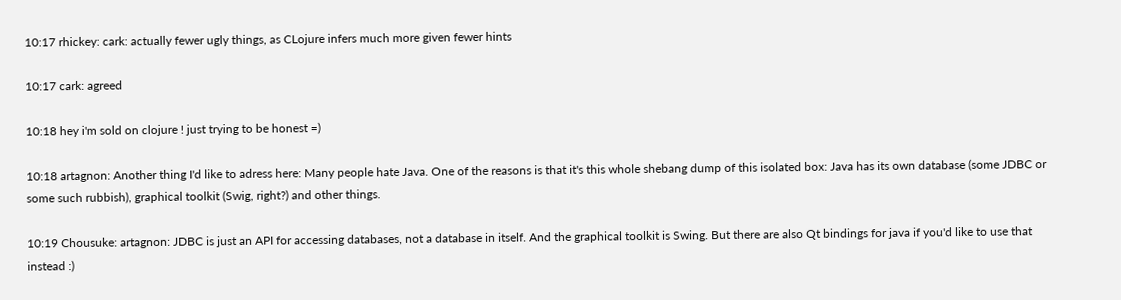10:17 rhickey: cark: actually fewer ugly things, as CLojure infers much more given fewer hints

10:17 cark: agreed

10:18 hey i'm sold on clojure ! just trying to be honest =)

10:18 artagnon: Another thing I'd like to adress here: Many people hate Java. One of the reasons is that it's this whole shebang dump of this isolated box: Java has its own database (some JDBC or some such rubbish), graphical toolkit (Swig, right?) and other things.

10:19 Chousuke: artagnon: JDBC is just an API for accessing databases, not a database in itself. And the graphical toolkit is Swing. But there are also Qt bindings for java if you'd like to use that instead :)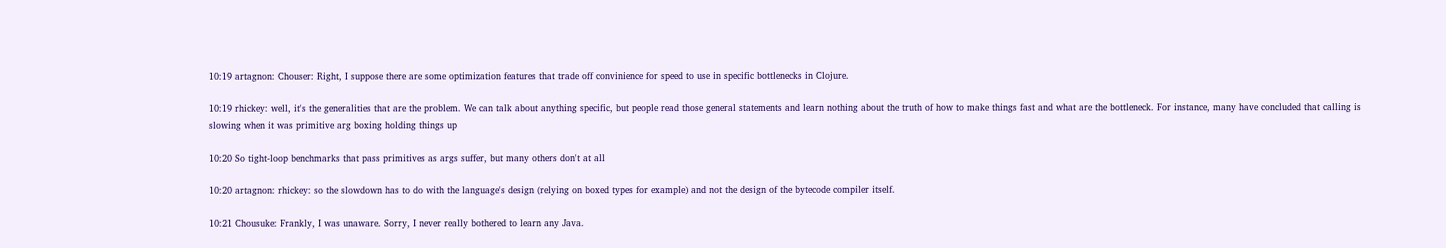10:19 artagnon: Chouser: Right, I suppose there are some optimization features that trade off convinience for speed to use in specific bottlenecks in Clojure.

10:19 rhickey: well, it's the generalities that are the problem. We can talk about anything specific, but people read those general statements and learn nothing about the truth of how to make things fast and what are the bottleneck. For instance, many have concluded that calling is slowing when it was primitive arg boxing holding things up

10:20 So tight-loop benchmarks that pass primitives as args suffer, but many others don't at all

10:20 artagnon: rhickey: so the slowdown has to do with the language's design (relying on boxed types for example) and not the design of the bytecode compiler itself.

10:21 Chousuke: Frankly, I was unaware. Sorry, I never really bothered to learn any Java.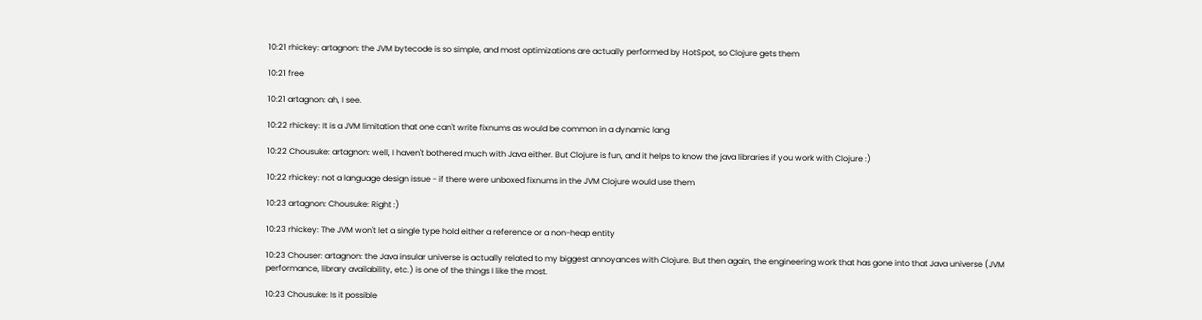10:21 rhickey: artagnon: the JVM bytecode is so simple, and most optimizations are actually performed by HotSpot, so Clojure gets them

10:21 free

10:21 artagnon: ah, I see.

10:22 rhickey: It is a JVM limitation that one can't write fixnums as would be common in a dynamic lang

10:22 Chousuke: artagnon: well, I haven't bothered much with Java either. But Clojure is fun, and it helps to know the java libraries if you work with Clojure :)

10:22 rhickey: not a language design issue - if there were unboxed fixnums in the JVM Clojure would use them

10:23 artagnon: Chousuke: Right :)

10:23 rhickey: The JVM won't let a single type hold either a reference or a non-heap entity

10:23 Chouser: artagnon: the Java insular universe is actually related to my biggest annoyances with Clojure. But then again, the engineering work that has gone into that Java universe (JVM performance, library availability, etc.) is one of the things I like the most.

10:23 Chousuke: Is it possible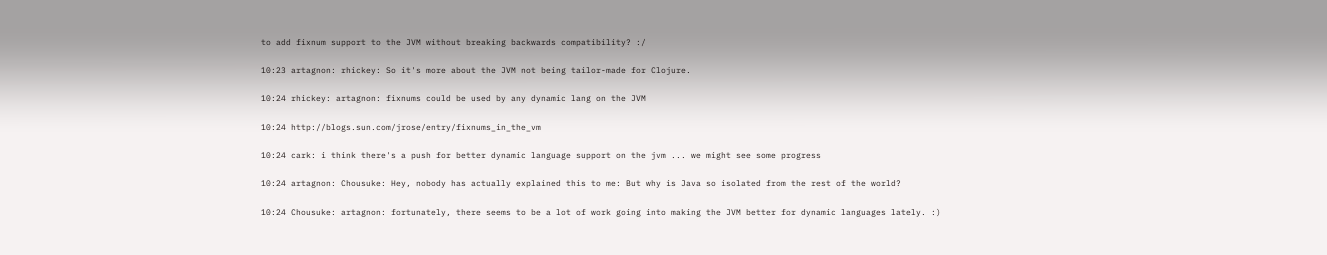to add fixnum support to the JVM without breaking backwards compatibility? :/

10:23 artagnon: rhickey: So it's more about the JVM not being tailor-made for Clojure.

10:24 rhickey: artagnon: fixnums could be used by any dynamic lang on the JVM

10:24 http://blogs.sun.com/jrose/entry/fixnums_in_the_vm

10:24 cark: i think there's a push for better dynamic language support on the jvm ... we might see some progress

10:24 artagnon: Chousuke: Hey, nobody has actually explained this to me: But why is Java so isolated from the rest of the world?

10:24 Chousuke: artagnon: fortunately, there seems to be a lot of work going into making the JVM better for dynamic languages lately. :)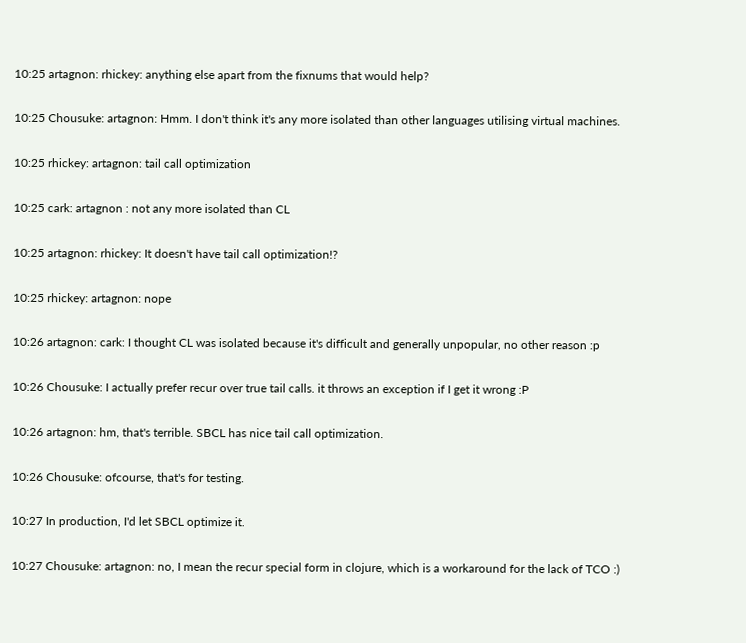10:25 artagnon: rhickey: anything else apart from the fixnums that would help?

10:25 Chousuke: artagnon: Hmm. I don't think it's any more isolated than other languages utilising virtual machines.

10:25 rhickey: artagnon: tail call optimization

10:25 cark: artagnon : not any more isolated than CL

10:25 artagnon: rhickey: It doesn't have tail call optimization!?

10:25 rhickey: artagnon: nope

10:26 artagnon: cark: I thought CL was isolated because it's difficult and generally unpopular, no other reason :p

10:26 Chousuke: I actually prefer recur over true tail calls. it throws an exception if I get it wrong :P

10:26 artagnon: hm, that's terrible. SBCL has nice tail call optimization.

10:26 Chousuke: ofcourse, that's for testing.

10:27 In production, I'd let SBCL optimize it.

10:27 Chousuke: artagnon: no, I mean the recur special form in clojure, which is a workaround for the lack of TCO :)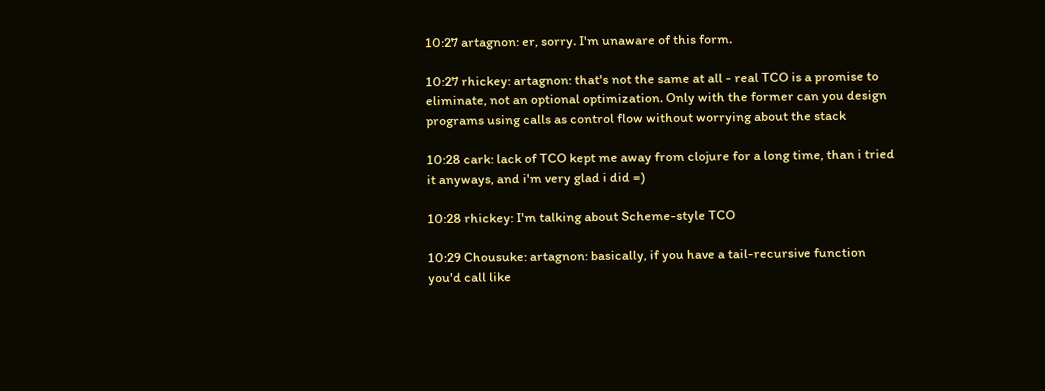10:27 artagnon: er, sorry. I'm unaware of this form.

10:27 rhickey: artagnon: that's not the same at all - real TCO is a promise to eliminate, not an optional optimization. Only with the former can you design programs using calls as control flow without worrying about the stack

10:28 cark: lack of TCO kept me away from clojure for a long time, than i tried it anyways, and i'm very glad i did =)

10:28 rhickey: I'm talking about Scheme-style TCO

10:29 Chousuke: artagnon: basically, if you have a tail-recursive function you'd call like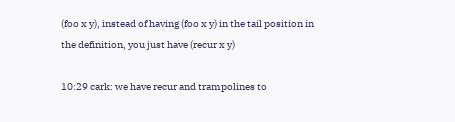(foo x y), instead of having (foo x y) in the tail position in the definition, you just have (recur x y)

10:29 cark: we have recur and trampolines to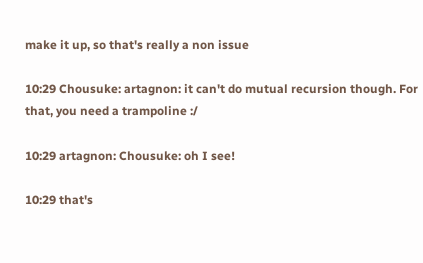make it up, so that's really a non issue

10:29 Chousuke: artagnon: it can't do mutual recursion though. For that, you need a trampoline :/

10:29 artagnon: Chousuke: oh I see!

10:29 that's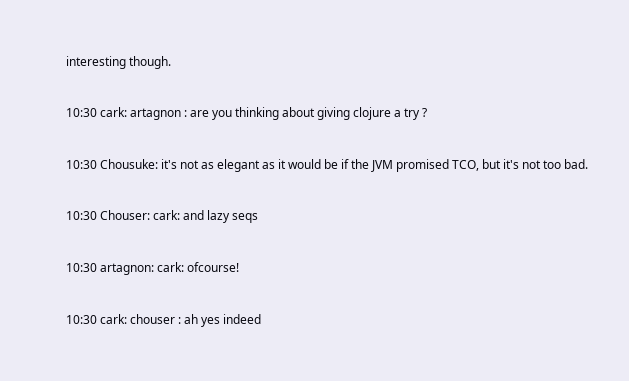interesting though.

10:30 cark: artagnon : are you thinking about giving clojure a try ?

10:30 Chousuke: it's not as elegant as it would be if the JVM promised TCO, but it's not too bad.

10:30 Chouser: cark: and lazy seqs

10:30 artagnon: cark: ofcourse!

10:30 cark: chouser : ah yes indeed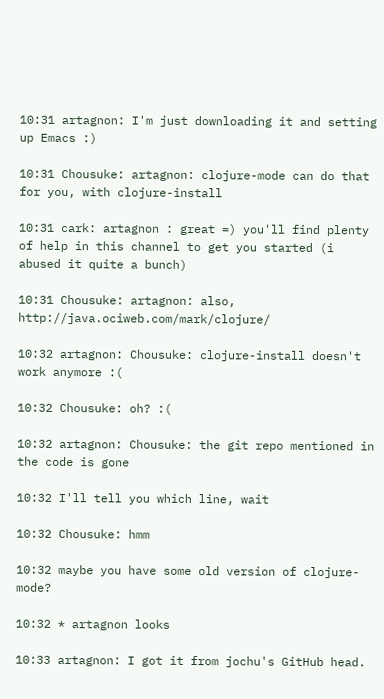10:31 artagnon: I'm just downloading it and setting up Emacs :)

10:31 Chousuke: artagnon: clojure-mode can do that for you, with clojure-install

10:31 cark: artagnon : great =) you'll find plenty of help in this channel to get you started (i abused it quite a bunch)

10:31 Chousuke: artagnon: also, http://java.ociweb.com/mark/clojure/

10:32 artagnon: Chousuke: clojure-install doesn't work anymore :(

10:32 Chousuke: oh? :(

10:32 artagnon: Chousuke: the git repo mentioned in the code is gone

10:32 I'll tell you which line, wait

10:32 Chousuke: hmm

10:32 maybe you have some old version of clojure-mode?

10:32 * artagnon looks

10:33 artagnon: I got it from jochu's GitHub head.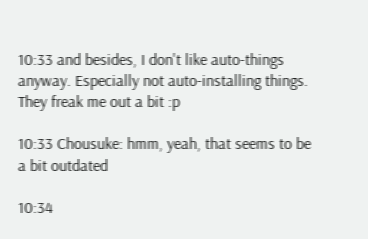10:33 and besides, I don't like auto-things anyway. Especially not auto-installing things. They freak me out a bit :p

10:33 Chousuke: hmm, yeah, that seems to be a bit outdated

10:34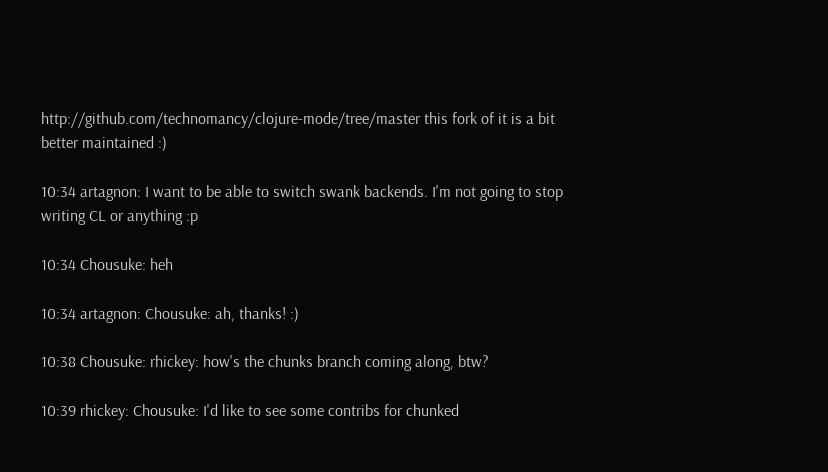http://github.com/technomancy/clojure-mode/tree/master this fork of it is a bit better maintained :)

10:34 artagnon: I want to be able to switch swank backends. I'm not going to stop writing CL or anything :p

10:34 Chousuke: heh

10:34 artagnon: Chousuke: ah, thanks! :)

10:38 Chousuke: rhickey: how's the chunks branch coming along, btw?

10:39 rhickey: Chousuke: I'd like to see some contribs for chunked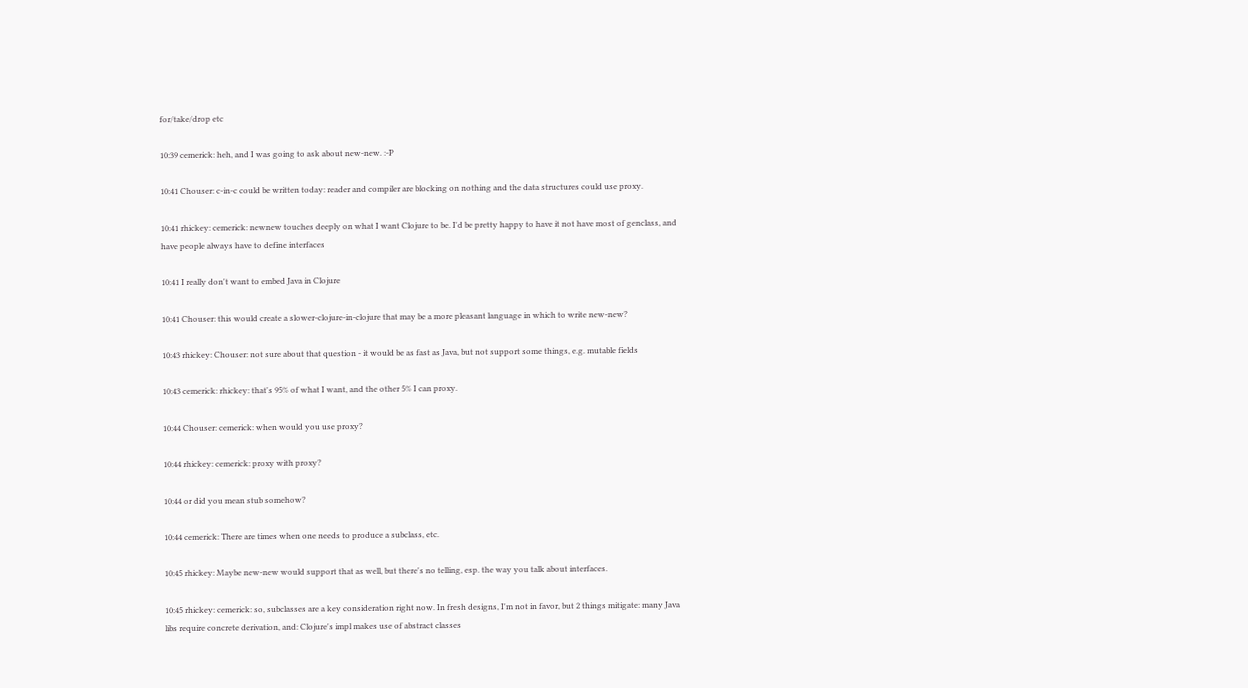for/take/drop etc

10:39 cemerick: heh, and I was going to ask about new-new. :-P

10:41 Chouser: c-in-c could be written today: reader and compiler are blocking on nothing and the data structures could use proxy.

10:41 rhickey: cemerick: newnew touches deeply on what I want Clojure to be. I'd be pretty happy to have it not have most of genclass, and have people always have to define interfaces

10:41 I really don't want to embed Java in Clojure

10:41 Chouser: this would create a slower-clojure-in-clojure that may be a more pleasant language in which to write new-new?

10:43 rhickey: Chouser: not sure about that question - it would be as fast as Java, but not support some things, e.g. mutable fields

10:43 cemerick: rhickey: that's 95% of what I want, and the other 5% I can proxy.

10:44 Chouser: cemerick: when would you use proxy?

10:44 rhickey: cemerick: proxy with proxy?

10:44 or did you mean stub somehow?

10:44 cemerick: There are times when one needs to produce a subclass, etc.

10:45 rhickey: Maybe new-new would support that as well, but there's no telling, esp. the way you talk about interfaces.

10:45 rhickey: cemerick: so, subclasses are a key consideration right now. In fresh designs, I'm not in favor, but 2 things mitigate: many Java libs require concrete derivation, and: Clojure's impl makes use of abstract classes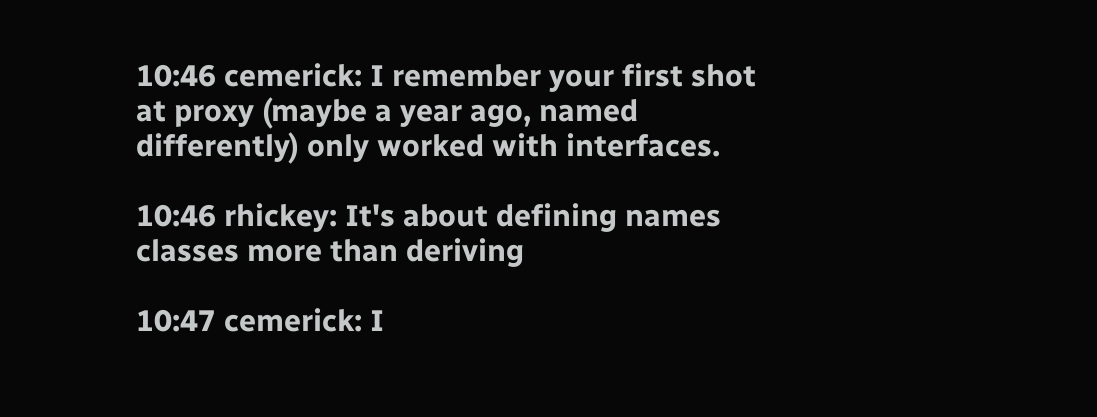10:46 cemerick: I remember your first shot at proxy (maybe a year ago, named differently) only worked with interfaces.

10:46 rhickey: It's about defining names classes more than deriving

10:47 cemerick: I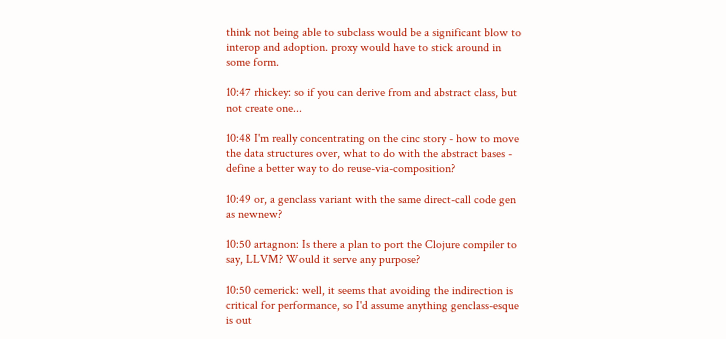think not being able to subclass would be a significant blow to interop and adoption. proxy would have to stick around in some form.

10:47 rhickey: so if you can derive from and abstract class, but not create one...

10:48 I'm really concentrating on the cinc story - how to move the data structures over, what to do with the abstract bases - define a better way to do reuse-via-composition?

10:49 or, a genclass variant with the same direct-call code gen as newnew?

10:50 artagnon: Is there a plan to port the Clojure compiler to say, LLVM? Would it serve any purpose?

10:50 cemerick: well, it seems that avoiding the indirection is critical for performance, so I'd assume anything genclass-esque is out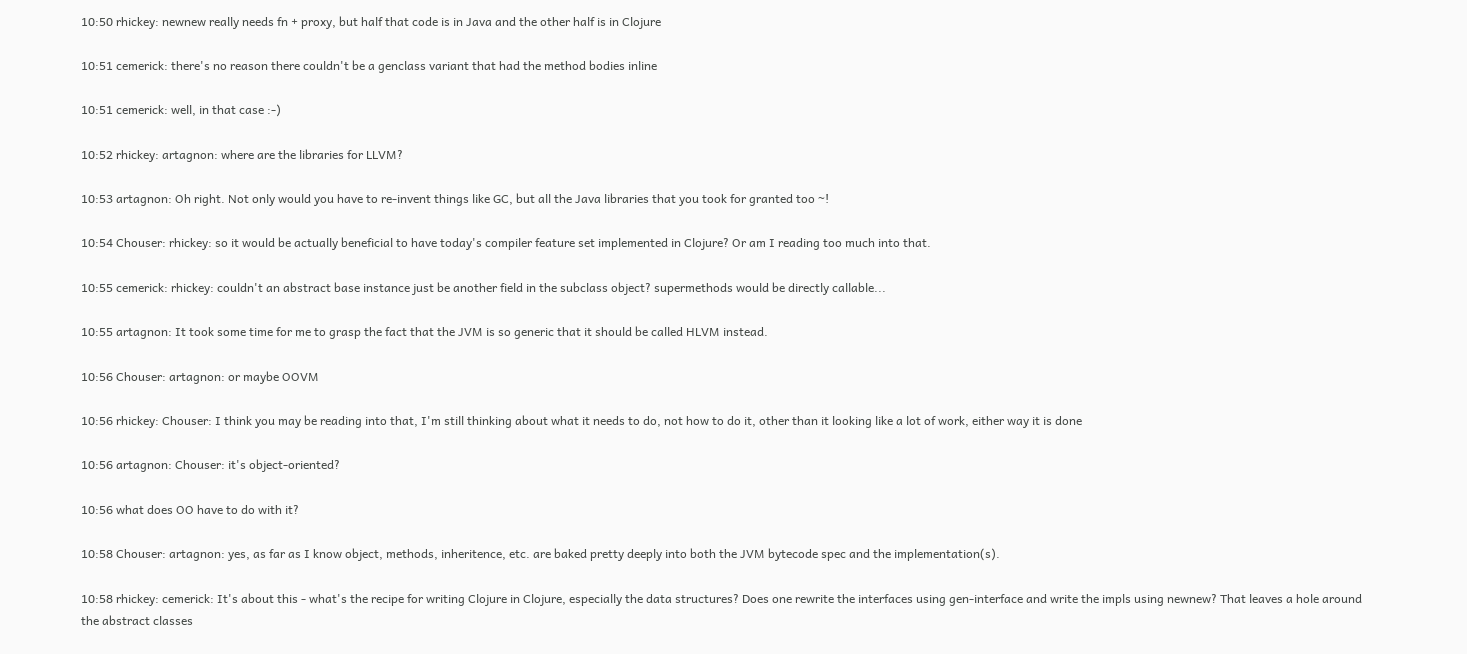10:50 rhickey: newnew really needs fn + proxy, but half that code is in Java and the other half is in Clojure

10:51 cemerick: there's no reason there couldn't be a genclass variant that had the method bodies inline

10:51 cemerick: well, in that case :-)

10:52 rhickey: artagnon: where are the libraries for LLVM?

10:53 artagnon: Oh right. Not only would you have to re-invent things like GC, but all the Java libraries that you took for granted too ~!

10:54 Chouser: rhickey: so it would be actually beneficial to have today's compiler feature set implemented in Clojure? Or am I reading too much into that.

10:55 cemerick: rhickey: couldn't an abstract base instance just be another field in the subclass object? supermethods would be directly callable...

10:55 artagnon: It took some time for me to grasp the fact that the JVM is so generic that it should be called HLVM instead.

10:56 Chouser: artagnon: or maybe OOVM

10:56 rhickey: Chouser: I think you may be reading into that, I'm still thinking about what it needs to do, not how to do it, other than it looking like a lot of work, either way it is done

10:56 artagnon: Chouser: it's object-oriented?

10:56 what does OO have to do with it?

10:58 Chouser: artagnon: yes, as far as I know object, methods, inheritence, etc. are baked pretty deeply into both the JVM bytecode spec and the implementation(s).

10:58 rhickey: cemerick: It's about this - what's the recipe for writing Clojure in Clojure, especially the data structures? Does one rewrite the interfaces using gen-interface and write the impls using newnew? That leaves a hole around the abstract classes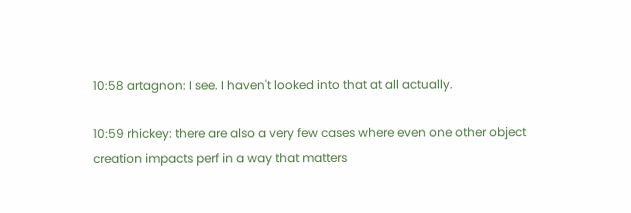10:58 artagnon: I see. I haven't looked into that at all actually.

10:59 rhickey: there are also a very few cases where even one other object creation impacts perf in a way that matters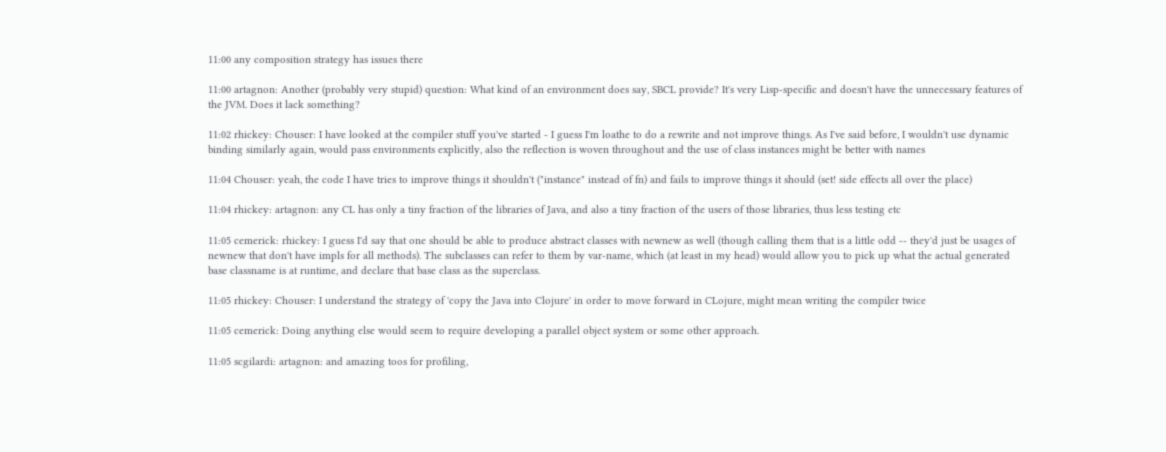11:00 any composition strategy has issues there

11:00 artagnon: Another (probably very stupid) question: What kind of an environment does say, SBCL provide? It's very Lisp-specific and doesn't have the unnecessary features of the JVM. Does it lack something?

11:02 rhickey: Chouser: I have looked at the compiler stuff you've started - I guess I'm loathe to do a rewrite and not improve things. As I've said before, I wouldn't use dynamic binding similarly again, would pass environments explicitly, also the reflection is woven throughout and the use of class instances might be better with names

11:04 Chouser: yeah, the code I have tries to improve things it shouldn't ("instance" instead of fn) and fails to improve things it should (set! side effects all over the place)

11:04 rhickey: artagnon: any CL has only a tiny fraction of the libraries of Java, and also a tiny fraction of the users of those libraries, thus less testing etc

11:05 cemerick: rhickey: I guess I'd say that one should be able to produce abstract classes with newnew as well (though calling them that is a little odd -- they'd just be usages of newnew that don't have impls for all methods). The subclasses can refer to them by var-name, which (at least in my head) would allow you to pick up what the actual generated base classname is at runtime, and declare that base class as the superclass.

11:05 rhickey: Chouser: I understand the strategy of 'copy the Java into Clojure' in order to move forward in CLojure, might mean writing the compiler twice

11:05 cemerick: Doing anything else would seem to require developing a parallel object system or some other approach.

11:05 scgilardi: artagnon: and amazing toos for profiling,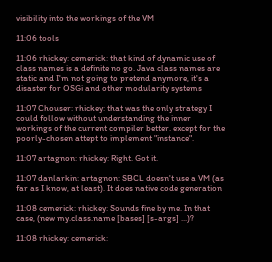visibility into the workings of the VM

11:06 tools

11:06 rhickey: cemerick: that kind of dynamic use of class names is a definite no go. Java class names are static and I'm not going to pretend anymore, it's a disaster for OSGi and other modularity systems

11:07 Chouser: rhickey: that was the only strategy I could follow without understanding the inner workings of the current compiler better. except for the poorly-chosen attept to implement "instance".

11:07 artagnon: rhickey: Right. Got it.

11:07 danlarkin: artagnon: SBCL doesn't use a VM (as far as I know, at least). It does native code generation

11:08 cemerick: rhickey: Sounds fine by me. In that case, (new my.class.name [bases] [s-args] ...)?

11:08 rhickey: cemerick: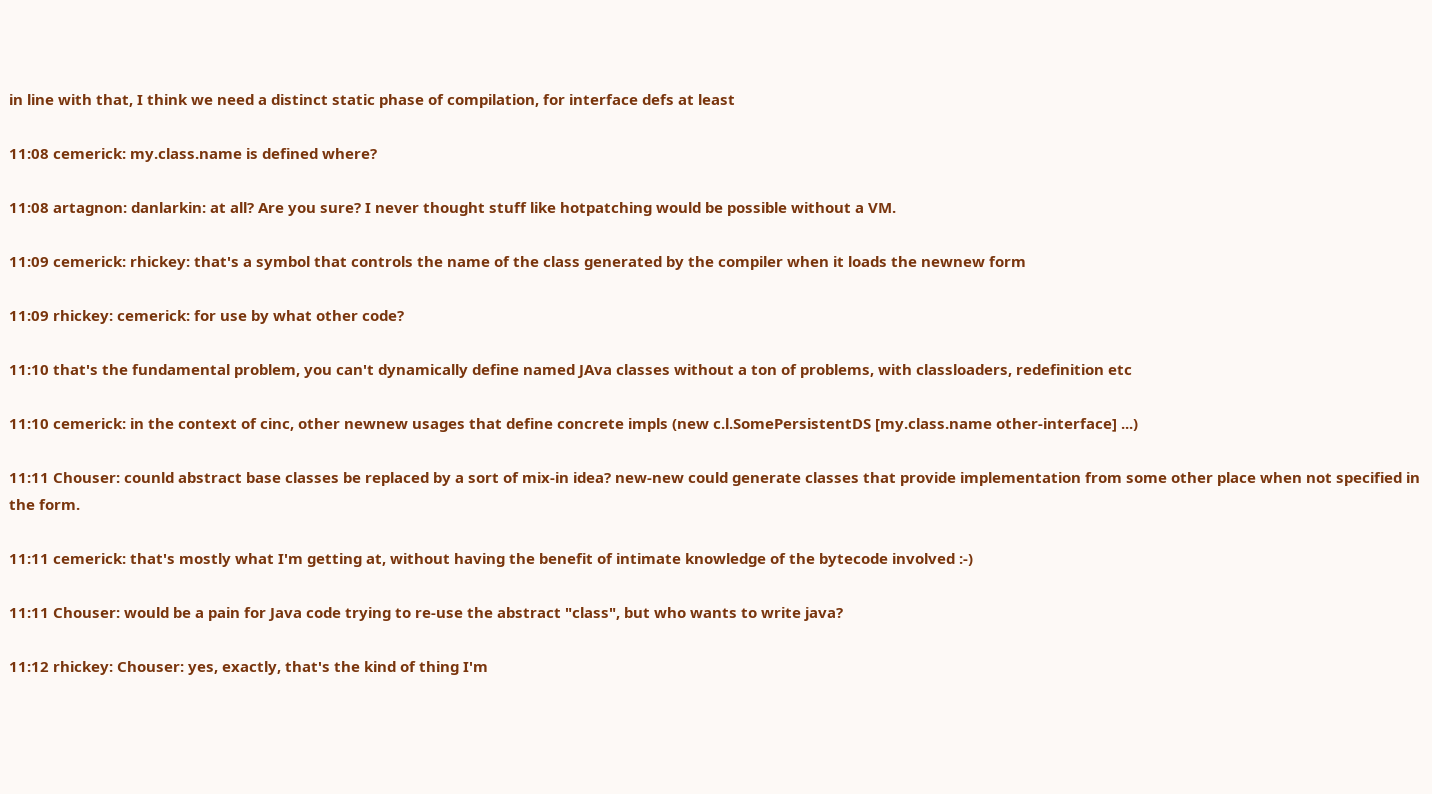in line with that, I think we need a distinct static phase of compilation, for interface defs at least

11:08 cemerick: my.class.name is defined where?

11:08 artagnon: danlarkin: at all? Are you sure? I never thought stuff like hotpatching would be possible without a VM.

11:09 cemerick: rhickey: that's a symbol that controls the name of the class generated by the compiler when it loads the newnew form

11:09 rhickey: cemerick: for use by what other code?

11:10 that's the fundamental problem, you can't dynamically define named JAva classes without a ton of problems, with classloaders, redefinition etc

11:10 cemerick: in the context of cinc, other newnew usages that define concrete impls (new c.l.SomePersistentDS [my.class.name other-interface] ...)

11:11 Chouser: counld abstract base classes be replaced by a sort of mix-in idea? new-new could generate classes that provide implementation from some other place when not specified in the form.

11:11 cemerick: that's mostly what I'm getting at, without having the benefit of intimate knowledge of the bytecode involved :-)

11:11 Chouser: would be a pain for Java code trying to re-use the abstract "class", but who wants to write java?

11:12 rhickey: Chouser: yes, exactly, that's the kind of thing I'm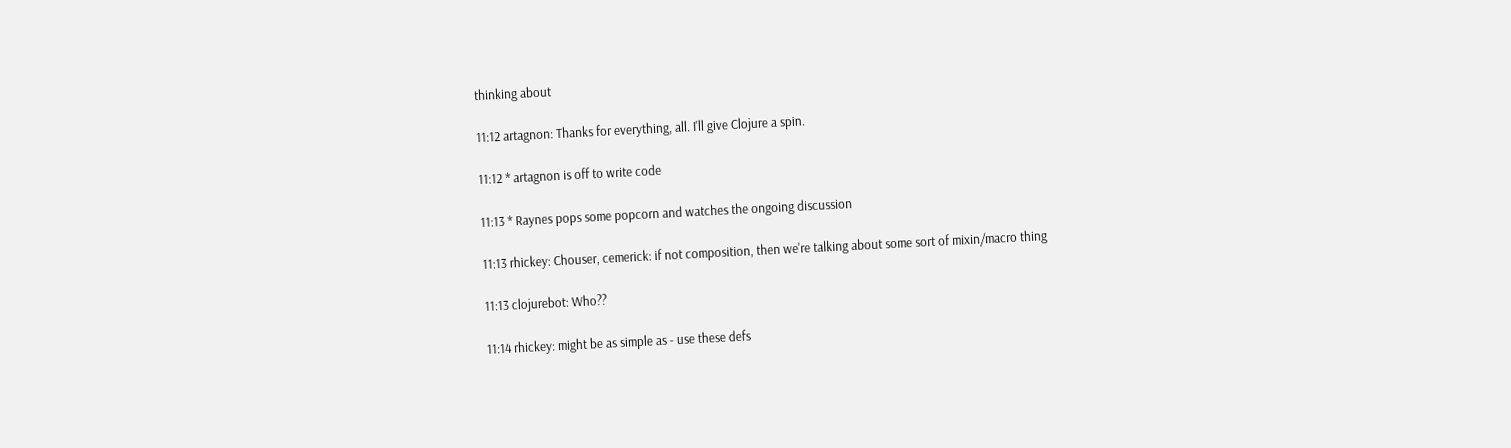thinking about

11:12 artagnon: Thanks for everything, all. I'll give Clojure a spin.

11:12 * artagnon is off to write code

11:13 * Raynes pops some popcorn and watches the ongoing discussion

11:13 rhickey: Chouser, cemerick: if not composition, then we're talking about some sort of mixin/macro thing

11:13 clojurebot: Who??

11:14 rhickey: might be as simple as - use these defs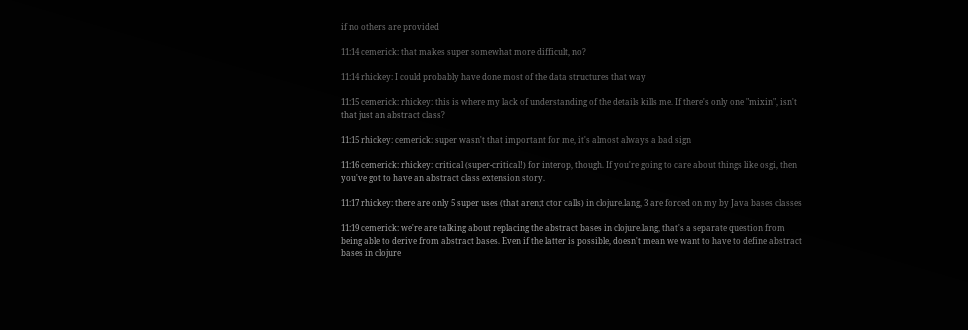if no others are provided

11:14 cemerick: that makes super somewhat more difficult, no?

11:14 rhickey: I could probably have done most of the data structures that way

11:15 cemerick: rhickey: this is where my lack of understanding of the details kills me. If there's only one "mixin", isn't that just an abstract class?

11:15 rhickey: cemerick: super wasn't that important for me, it's almost always a bad sign

11:16 cemerick: rhickey: critical (super-critical!) for interop, though. If you're going to care about things like osgi, then you've got to have an abstract class extension story.

11:17 rhickey: there are only 5 super uses (that aren;t ctor calls) in clojure.lang, 3 are forced on my by Java bases classes

11:19 cemerick: we're are talking about replacing the abstract bases in clojure.lang, that's a separate question from being able to derive from abstract bases. Even if the latter is possible, doesn't mean we want to have to define abstract bases in clojure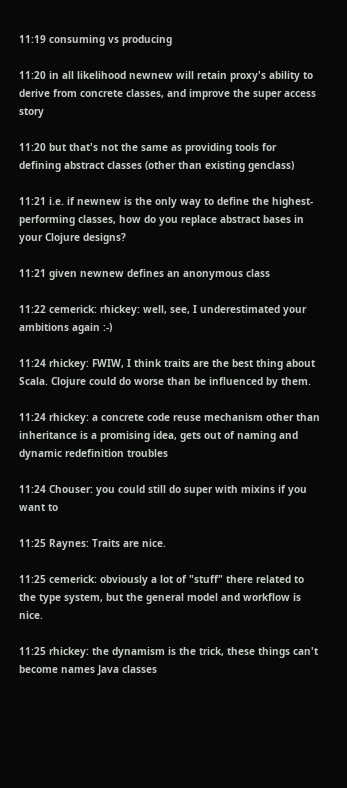11:19 consuming vs producing

11:20 in all likelihood newnew will retain proxy's ability to derive from concrete classes, and improve the super access story

11:20 but that's not the same as providing tools for defining abstract classes (other than existing genclass)

11:21 i.e. if newnew is the only way to define the highest-performing classes, how do you replace abstract bases in your Clojure designs?

11:21 given newnew defines an anonymous class

11:22 cemerick: rhickey: well, see, I underestimated your ambitions again :-)

11:24 rhickey: FWIW, I think traits are the best thing about Scala. Clojure could do worse than be influenced by them.

11:24 rhickey: a concrete code reuse mechanism other than inheritance is a promising idea, gets out of naming and dynamic redefinition troubles

11:24 Chouser: you could still do super with mixins if you want to

11:25 Raynes: Traits are nice.

11:25 cemerick: obviously a lot of "stuff" there related to the type system, but the general model and workflow is nice.

11:25 rhickey: the dynamism is the trick, these things can't become names Java classes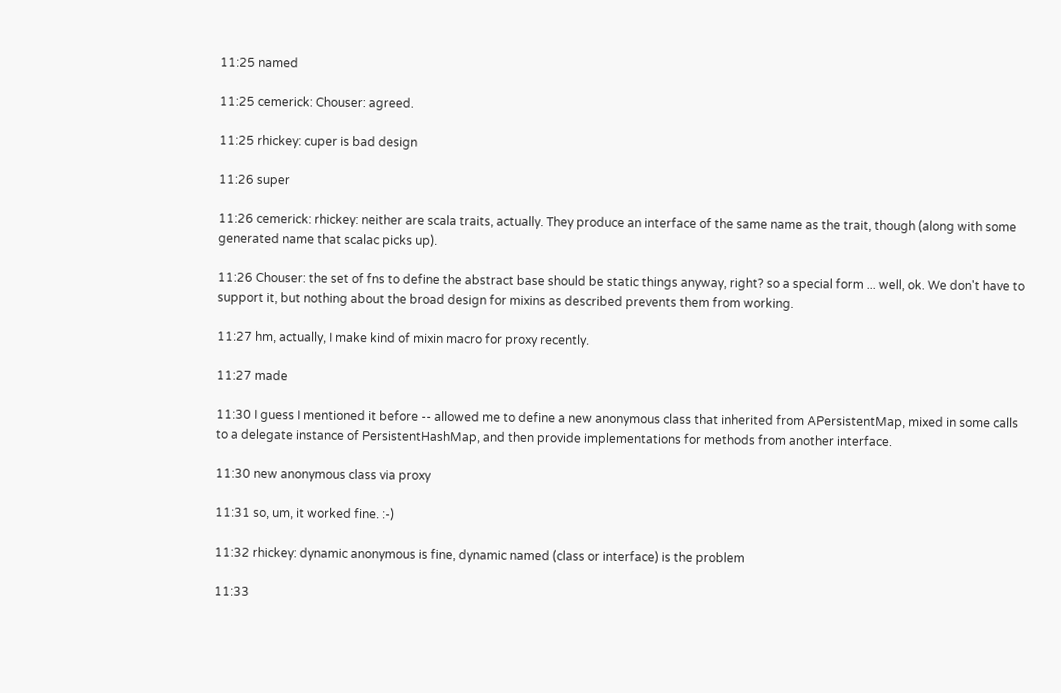11:25 named

11:25 cemerick: Chouser: agreed.

11:25 rhickey: cuper is bad design

11:26 super

11:26 cemerick: rhickey: neither are scala traits, actually. They produce an interface of the same name as the trait, though (along with some generated name that scalac picks up).

11:26 Chouser: the set of fns to define the abstract base should be static things anyway, right? so a special form ... well, ok. We don't have to support it, but nothing about the broad design for mixins as described prevents them from working.

11:27 hm, actually, I make kind of mixin macro for proxy recently.

11:27 made

11:30 I guess I mentioned it before -- allowed me to define a new anonymous class that inherited from APersistentMap, mixed in some calls to a delegate instance of PersistentHashMap, and then provide implementations for methods from another interface.

11:30 new anonymous class via proxy

11:31 so, um, it worked fine. :-)

11:32 rhickey: dynamic anonymous is fine, dynamic named (class or interface) is the problem

11:33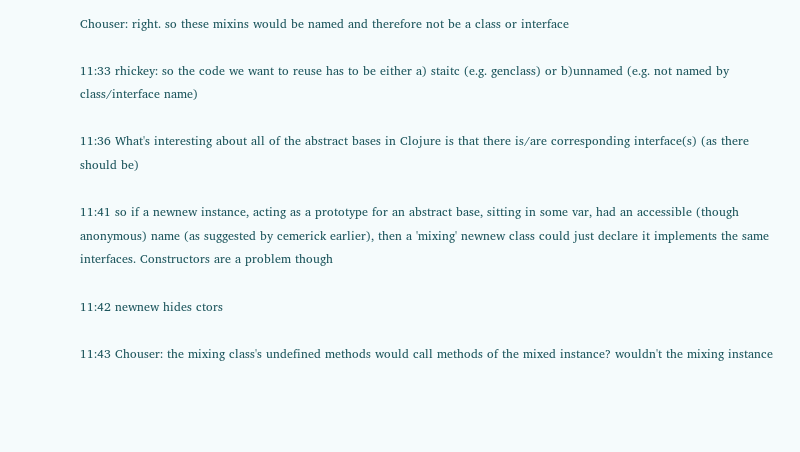Chouser: right. so these mixins would be named and therefore not be a class or interface

11:33 rhickey: so the code we want to reuse has to be either a) staitc (e.g. genclass) or b)unnamed (e.g. not named by class/interface name)

11:36 What's interesting about all of the abstract bases in Clojure is that there is/are corresponding interface(s) (as there should be)

11:41 so if a newnew instance, acting as a prototype for an abstract base, sitting in some var, had an accessible (though anonymous) name (as suggested by cemerick earlier), then a 'mixing' newnew class could just declare it implements the same interfaces. Constructors are a problem though

11:42 newnew hides ctors

11:43 Chouser: the mixing class's undefined methods would call methods of the mixed instance? wouldn't the mixing instance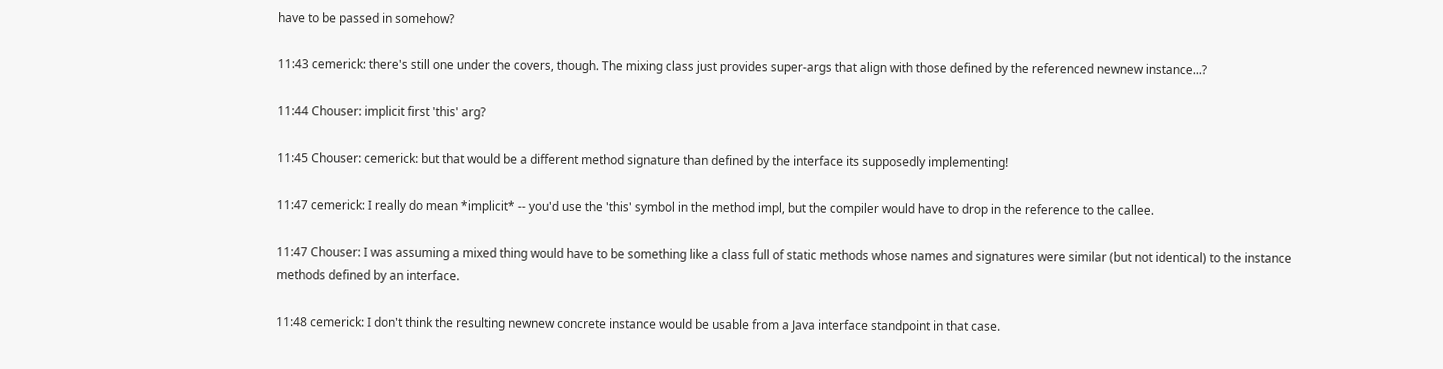have to be passed in somehow?

11:43 cemerick: there's still one under the covers, though. The mixing class just provides super-args that align with those defined by the referenced newnew instance...?

11:44 Chouser: implicit first 'this' arg?

11:45 Chouser: cemerick: but that would be a different method signature than defined by the interface its supposedly implementing!

11:47 cemerick: I really do mean *implicit* -- you'd use the 'this' symbol in the method impl, but the compiler would have to drop in the reference to the callee.

11:47 Chouser: I was assuming a mixed thing would have to be something like a class full of static methods whose names and signatures were similar (but not identical) to the instance methods defined by an interface.

11:48 cemerick: I don't think the resulting newnew concrete instance would be usable from a Java interface standpoint in that case.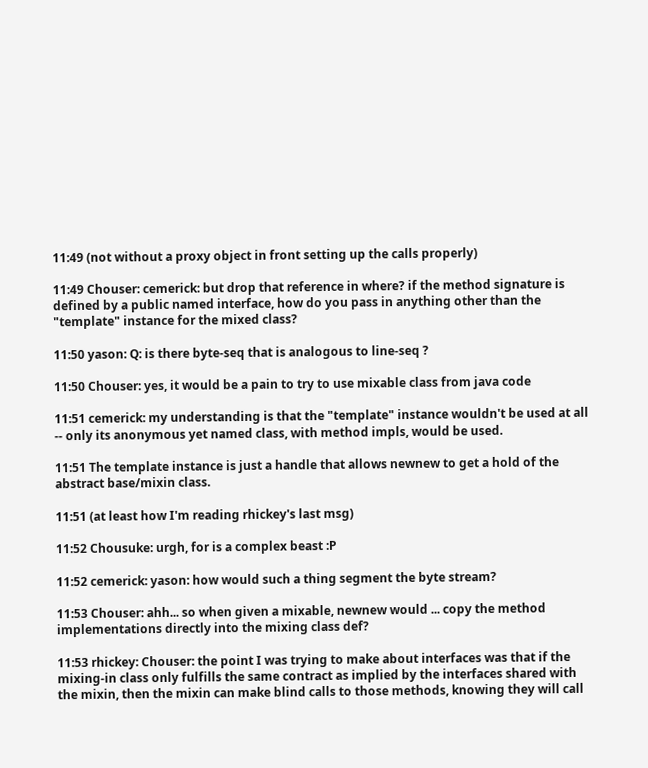11:49 (not without a proxy object in front setting up the calls properly)

11:49 Chouser: cemerick: but drop that reference in where? if the method signature is defined by a public named interface, how do you pass in anything other than the "template" instance for the mixed class?

11:50 yason: Q: is there byte-seq that is analogous to line-seq ?

11:50 Chouser: yes, it would be a pain to try to use mixable class from java code

11:51 cemerick: my understanding is that the "template" instance wouldn't be used at all -- only its anonymous yet named class, with method impls, would be used.

11:51 The template instance is just a handle that allows newnew to get a hold of the abstract base/mixin class.

11:51 (at least how I'm reading rhickey's last msg)

11:52 Chousuke: urgh, for is a complex beast :P

11:52 cemerick: yason: how would such a thing segment the byte stream?

11:53 Chouser: ahh... so when given a mixable, newnew would ... copy the method implementations directly into the mixing class def?

11:53 rhickey: Chouser: the point I was trying to make about interfaces was that if the mixing-in class only fulfills the same contract as implied by the interfaces shared with the mixin, then the mixin can make blind calls to those methods, knowing they will call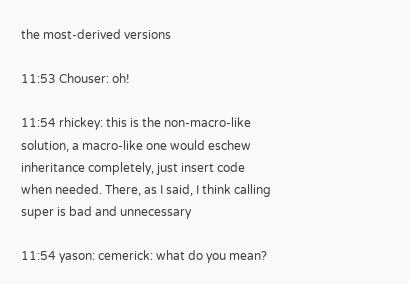the most-derived versions

11:53 Chouser: oh!

11:54 rhickey: this is the non-macro-like solution, a macro-like one would eschew inheritance completely, just insert code when needed. There, as I said, I think calling super is bad and unnecessary

11:54 yason: cemerick: what do you mean?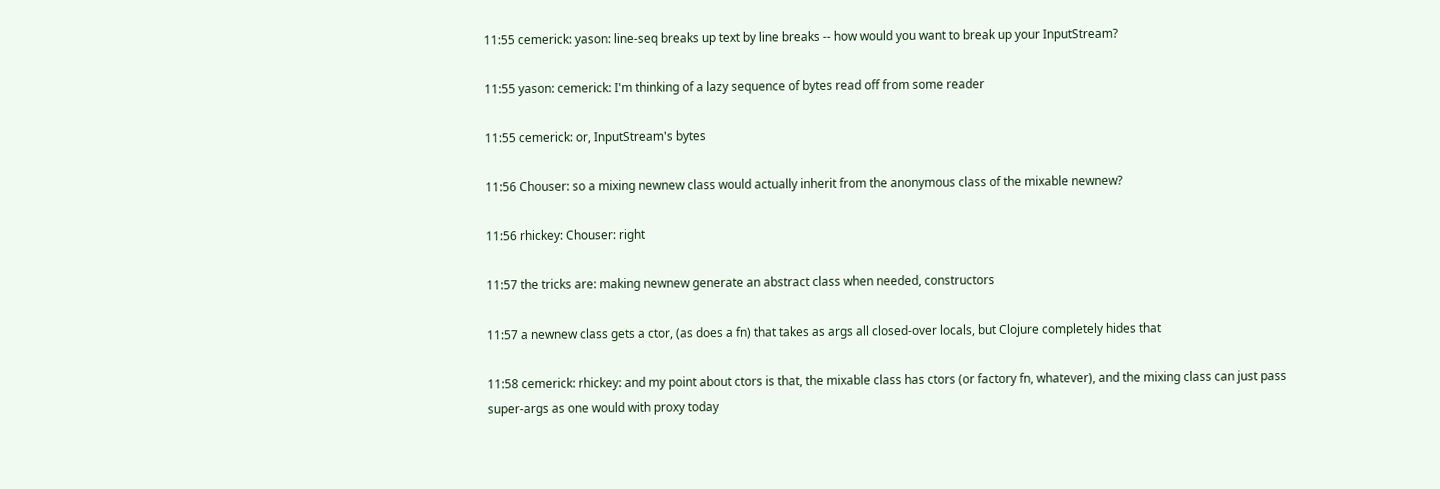11:55 cemerick: yason: line-seq breaks up text by line breaks -- how would you want to break up your InputStream?

11:55 yason: cemerick: I'm thinking of a lazy sequence of bytes read off from some reader

11:55 cemerick: or, InputStream's bytes

11:56 Chouser: so a mixing newnew class would actually inherit from the anonymous class of the mixable newnew?

11:56 rhickey: Chouser: right

11:57 the tricks are: making newnew generate an abstract class when needed, constructors

11:57 a newnew class gets a ctor, (as does a fn) that takes as args all closed-over locals, but Clojure completely hides that

11:58 cemerick: rhickey: and my point about ctors is that, the mixable class has ctors (or factory fn, whatever), and the mixing class can just pass super-args as one would with proxy today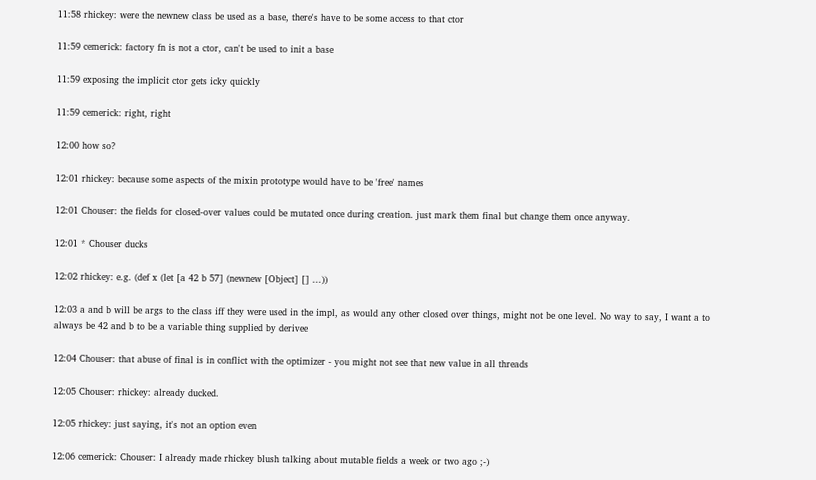11:58 rhickey: were the newnew class be used as a base, there's have to be some access to that ctor

11:59 cemerick: factory fn is not a ctor, can't be used to init a base

11:59 exposing the implicit ctor gets icky quickly

11:59 cemerick: right, right

12:00 how so?

12:01 rhickey: because some aspects of the mixin prototype would have to be 'free' names

12:01 Chouser: the fields for closed-over values could be mutated once during creation. just mark them final but change them once anyway.

12:01 * Chouser ducks

12:02 rhickey: e.g. (def x (let [a 42 b 57] (newnew [Object] [] ...))

12:03 a and b will be args to the class iff they were used in the impl, as would any other closed over things, might not be one level. No way to say, I want a to always be 42 and b to be a variable thing supplied by derivee

12:04 Chouser: that abuse of final is in conflict with the optimizer - you might not see that new value in all threads

12:05 Chouser: rhickey: already ducked.

12:05 rhickey: just saying, it's not an option even

12:06 cemerick: Chouser: I already made rhickey blush talking about mutable fields a week or two ago ;-)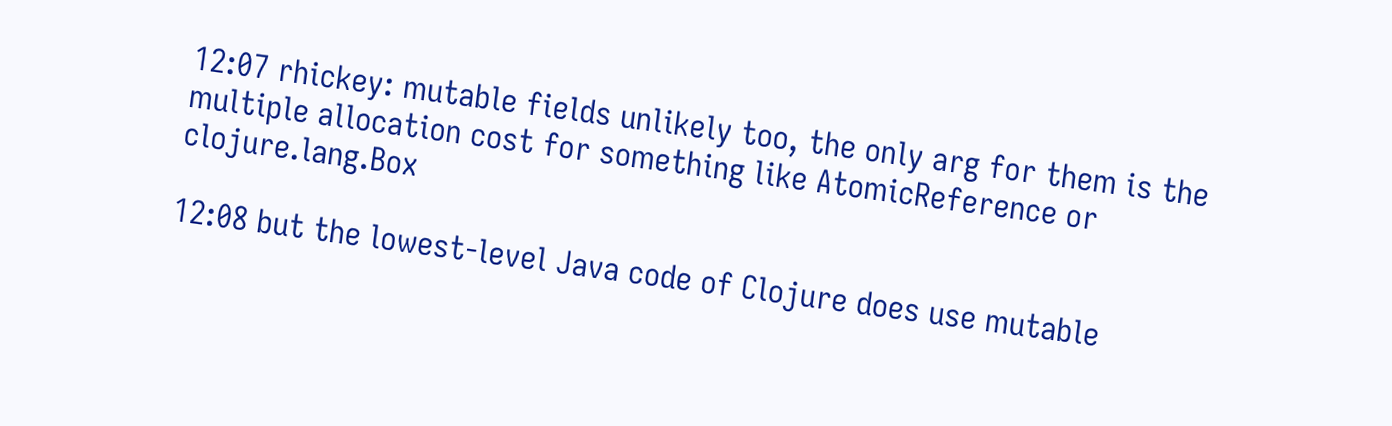12:07 rhickey: mutable fields unlikely too, the only arg for them is the multiple allocation cost for something like AtomicReference or clojure.lang.Box

12:08 but the lowest-level Java code of Clojure does use mutable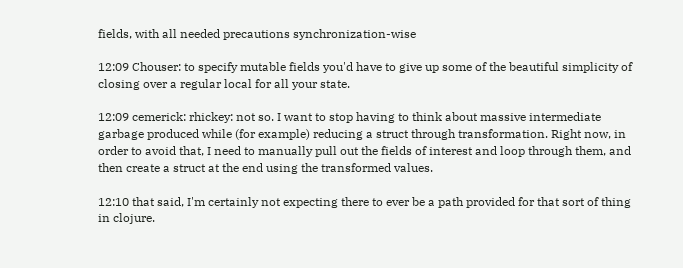fields, with all needed precautions synchronization-wise

12:09 Chouser: to specify mutable fields you'd have to give up some of the beautiful simplicity of closing over a regular local for all your state.

12:09 cemerick: rhickey: not so. I want to stop having to think about massive intermediate garbage produced while (for example) reducing a struct through transformation. Right now, in order to avoid that, I need to manually pull out the fields of interest and loop through them, and then create a struct at the end using the transformed values.

12:10 that said, I'm certainly not expecting there to ever be a path provided for that sort of thing in clojure.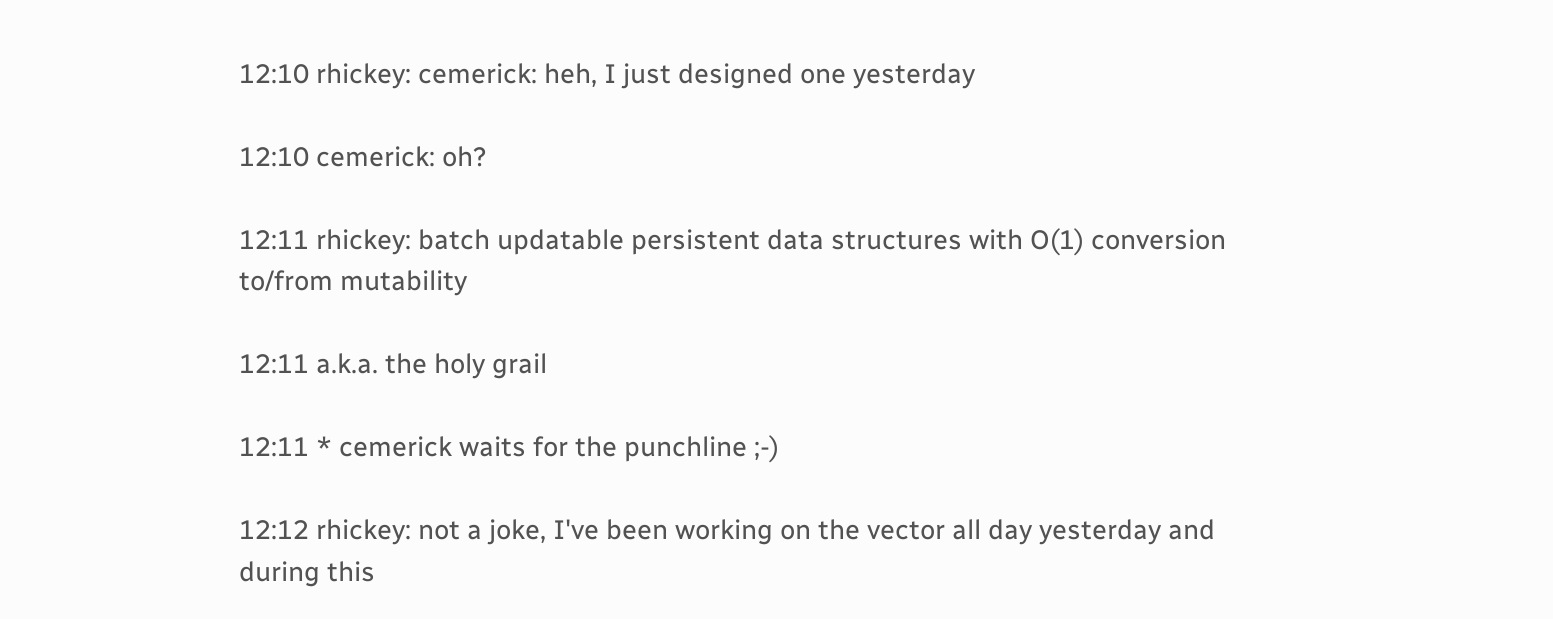12:10 rhickey: cemerick: heh, I just designed one yesterday

12:10 cemerick: oh?

12:11 rhickey: batch updatable persistent data structures with O(1) conversion to/from mutability

12:11 a.k.a. the holy grail

12:11 * cemerick waits for the punchline ;-)

12:12 rhickey: not a joke, I've been working on the vector all day yesterday and during this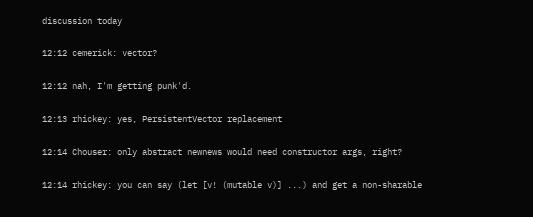discussion today

12:12 cemerick: vector?

12:12 nah, I'm getting punk'd.

12:13 rhickey: yes, PersistentVector replacement

12:14 Chouser: only abstract newnews would need constructor args, right?

12:14 rhickey: you can say (let [v! (mutable v)] ...) and get a non-sharable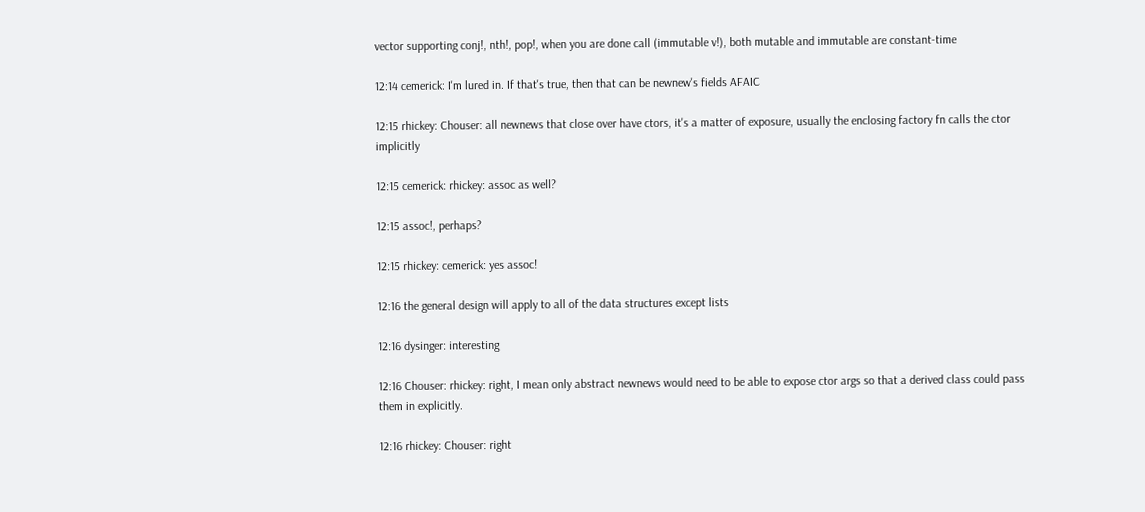vector supporting conj!, nth!, pop!, when you are done call (immutable v!), both mutable and immutable are constant-time

12:14 cemerick: I'm lured in. If that's true, then that can be newnew's fields AFAIC

12:15 rhickey: Chouser: all newnews that close over have ctors, it's a matter of exposure, usually the enclosing factory fn calls the ctor implicitly

12:15 cemerick: rhickey: assoc as well?

12:15 assoc!, perhaps?

12:15 rhickey: cemerick: yes assoc!

12:16 the general design will apply to all of the data structures except lists

12:16 dysinger: interesting

12:16 Chouser: rhickey: right, I mean only abstract newnews would need to be able to expose ctor args so that a derived class could pass them in explicitly.

12:16 rhickey: Chouser: right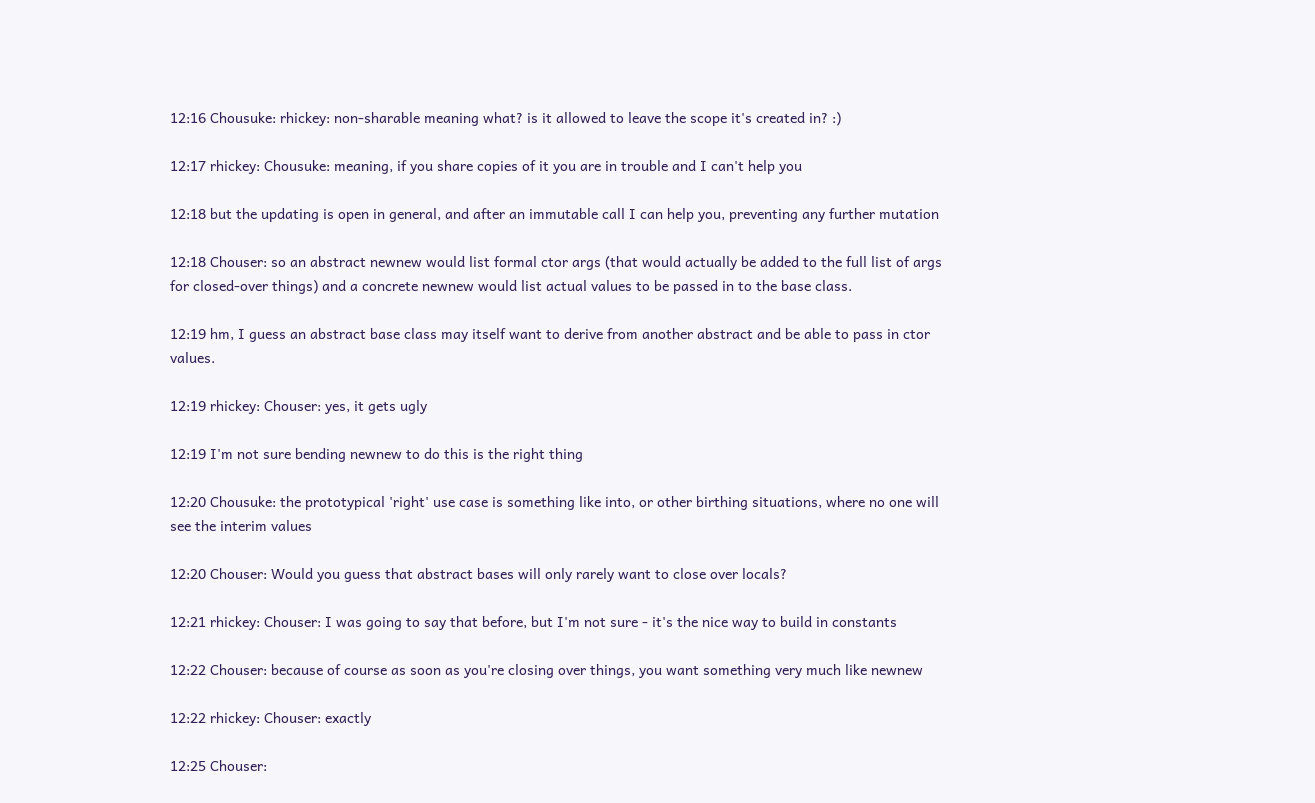12:16 Chousuke: rhickey: non-sharable meaning what? is it allowed to leave the scope it's created in? :)

12:17 rhickey: Chousuke: meaning, if you share copies of it you are in trouble and I can't help you

12:18 but the updating is open in general, and after an immutable call I can help you, preventing any further mutation

12:18 Chouser: so an abstract newnew would list formal ctor args (that would actually be added to the full list of args for closed-over things) and a concrete newnew would list actual values to be passed in to the base class.

12:19 hm, I guess an abstract base class may itself want to derive from another abstract and be able to pass in ctor values.

12:19 rhickey: Chouser: yes, it gets ugly

12:19 I'm not sure bending newnew to do this is the right thing

12:20 Chousuke: the prototypical 'right' use case is something like into, or other birthing situations, where no one will see the interim values

12:20 Chouser: Would you guess that abstract bases will only rarely want to close over locals?

12:21 rhickey: Chouser: I was going to say that before, but I'm not sure - it's the nice way to build in constants

12:22 Chouser: because of course as soon as you're closing over things, you want something very much like newnew

12:22 rhickey: Chouser: exactly

12:25 Chouser: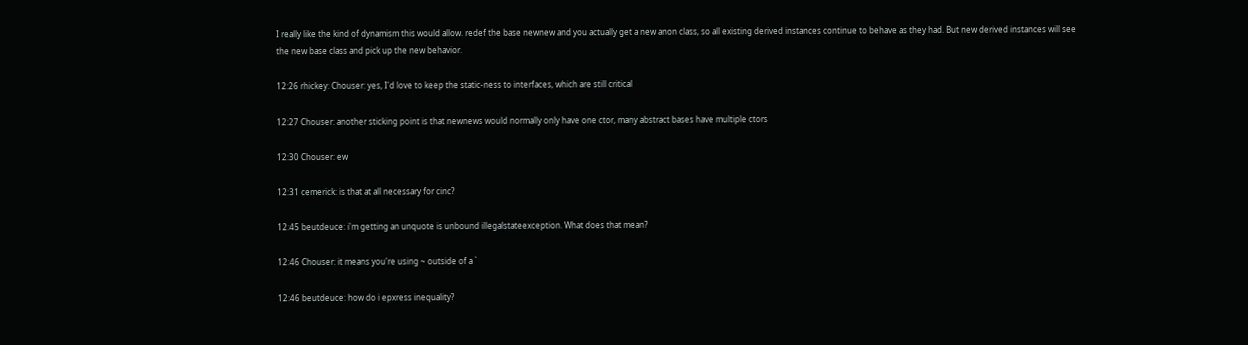I really like the kind of dynamism this would allow. redef the base newnew and you actually get a new anon class, so all existing derived instances continue to behave as they had. But new derived instances will see the new base class and pick up the new behavior.

12:26 rhickey: Chouser: yes, I'd love to keep the static-ness to interfaces, which are still critical

12:27 Chouser: another sticking point is that newnews would normally only have one ctor, many abstract bases have multiple ctors

12:30 Chouser: ew

12:31 cemerick: is that at all necessary for cinc?

12:45 beutdeuce: i'm getting an unquote is unbound illegalstateexception. What does that mean?

12:46 Chouser: it means you're using ~ outside of a `

12:46 beutdeuce: how do i epxress inequality?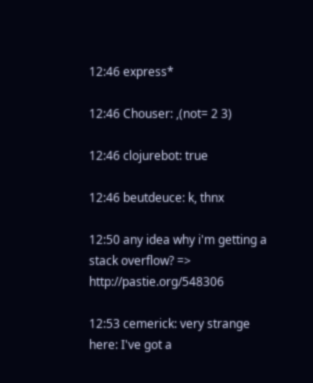12:46 express*

12:46 Chouser: ,(not= 2 3)

12:46 clojurebot: true

12:46 beutdeuce: k, thnx

12:50 any idea why i'm getting a stack overflow? => http://pastie.org/548306

12:53 cemerick: very strange here: I've got a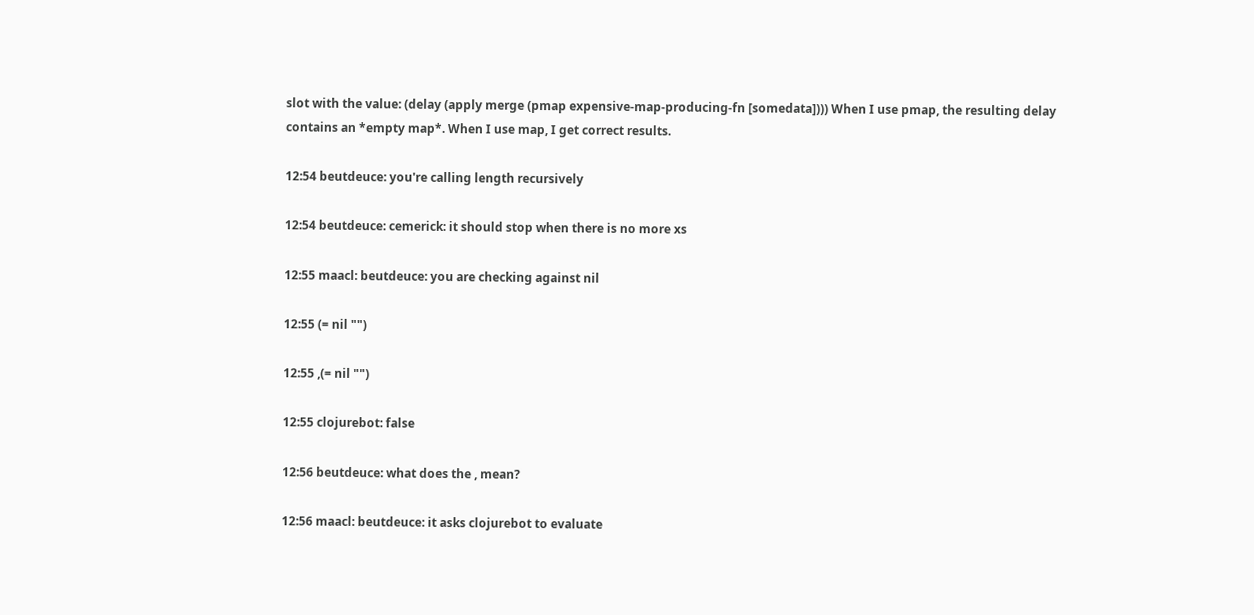slot with the value: (delay (apply merge (pmap expensive-map-producing-fn [somedata]))) When I use pmap, the resulting delay contains an *empty map*. When I use map, I get correct results.

12:54 beutdeuce: you're calling length recursively

12:54 beutdeuce: cemerick: it should stop when there is no more xs

12:55 maacl: beutdeuce: you are checking against nil

12:55 (= nil "")

12:55 ,(= nil "")

12:55 clojurebot: false

12:56 beutdeuce: what does the , mean?

12:56 maacl: beutdeuce: it asks clojurebot to evaluate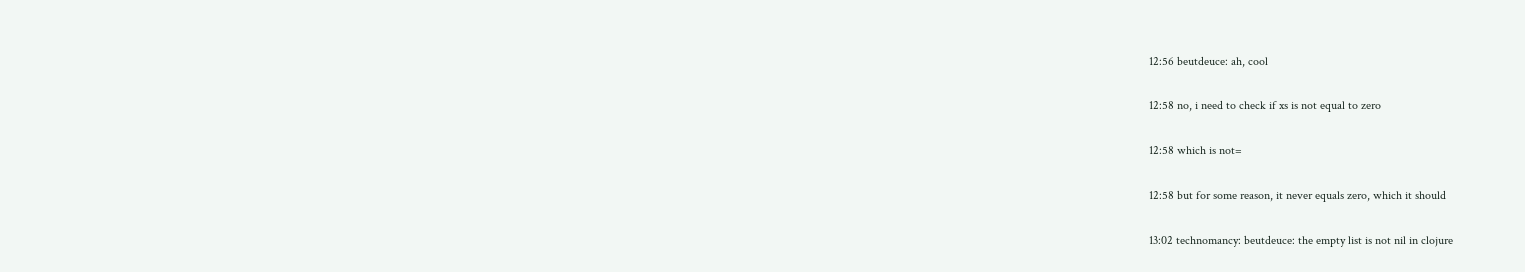12:56 beutdeuce: ah, cool

12:58 no, i need to check if xs is not equal to zero

12:58 which is not=

12:58 but for some reason, it never equals zero, which it should

13:02 technomancy: beutdeuce: the empty list is not nil in clojure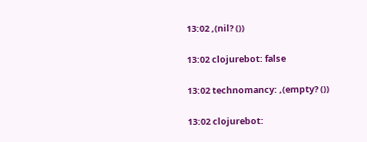13:02 ,(nil? ())

13:02 clojurebot: false

13:02 technomancy: ,(empty? ())

13:02 clojurebot: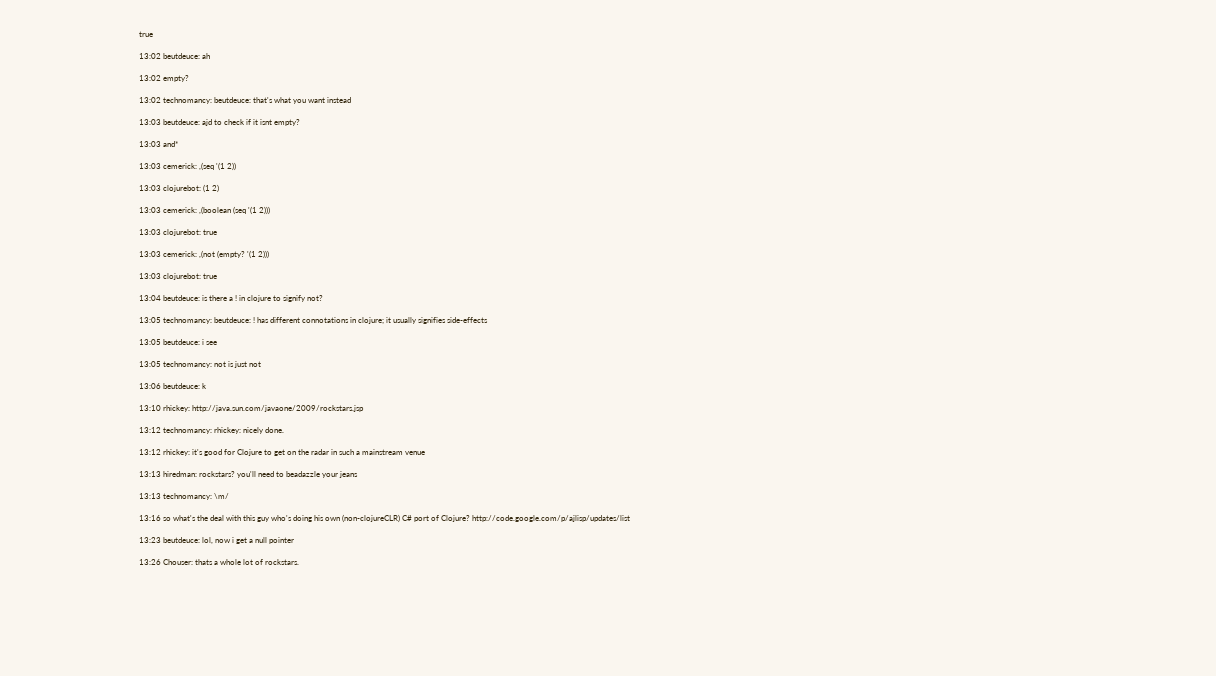true

13:02 beutdeuce: ah

13:02 empty?

13:02 technomancy: beutdeuce: that's what you want instead

13:03 beutdeuce: ajd to check if it isnt empty?

13:03 and*

13:03 cemerick: ,(seq '(1 2))

13:03 clojurebot: (1 2)

13:03 cemerick: ,(boolean (seq '(1 2)))

13:03 clojurebot: true

13:03 cemerick: ,(not (empty? '(1 2)))

13:03 clojurebot: true

13:04 beutdeuce: is there a ! in clojure to signify not?

13:05 technomancy: beutdeuce: ! has different connotations in clojure; it usually signifies side-effects

13:05 beutdeuce: i see

13:05 technomancy: not is just not

13:06 beutdeuce: k

13:10 rhickey: http://java.sun.com/javaone/2009/rockstars.jsp

13:12 technomancy: rhickey: nicely done.

13:12 rhickey: it's good for Clojure to get on the radar in such a mainstream venue

13:13 hiredman: rockstars? you'll need to beadazzle your jeans

13:13 technomancy: \m/

13:16 so what's the deal with this guy who's doing his own (non-clojureCLR) C# port of Clojure? http://code.google.com/p/ajlisp/updates/list

13:23 beutdeuce: lol, now i get a null pointer

13:26 Chouser: thats a whole lot of rockstars.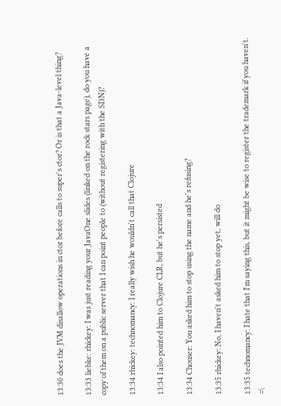13:30 does the JVM disallow operations in ctor before calls to super's ctor? Or is that a Java-level thing?

13:33 liebke: rhickey: I was just reading your JavaOne slides (linked on the rock stars page), do you have a copy of them on a public server that I can point people to (without registering with the SDN)?

13:34 rhickey: technomancy: I really wish he wouldn't call that Clojure

13:34 I also pointed him to Clojure CLR, but he's persisted

13:34 Chouser: You asked him to stop using the name and he's refusing?

13:35 rhickey: No, I haven't asked him to stop yet, will do

13:35 technomancy: I hate that I'm saying this, but it might be wise to register the trademark if you haven't. =\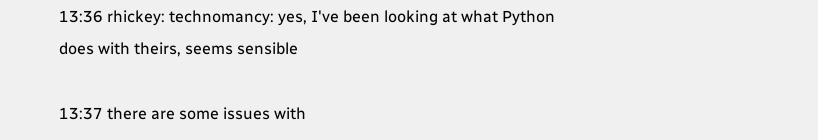13:36 rhickey: technomancy: yes, I've been looking at what Python does with theirs, seems sensible

13:37 there are some issues with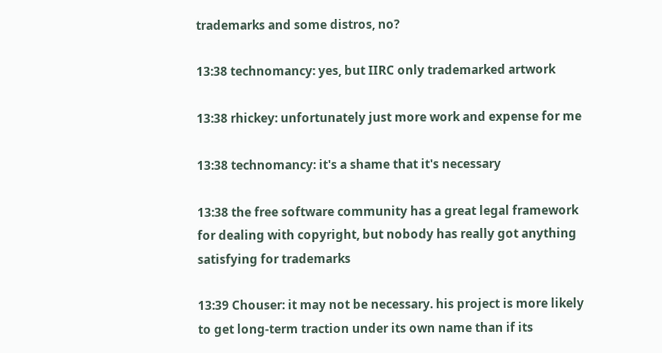trademarks and some distros, no?

13:38 technomancy: yes, but IIRC only trademarked artwork

13:38 rhickey: unfortunately just more work and expense for me

13:38 technomancy: it's a shame that it's necessary

13:38 the free software community has a great legal framework for dealing with copyright, but nobody has really got anything satisfying for trademarks

13:39 Chouser: it may not be necessary. his project is more likely to get long-term traction under its own name than if its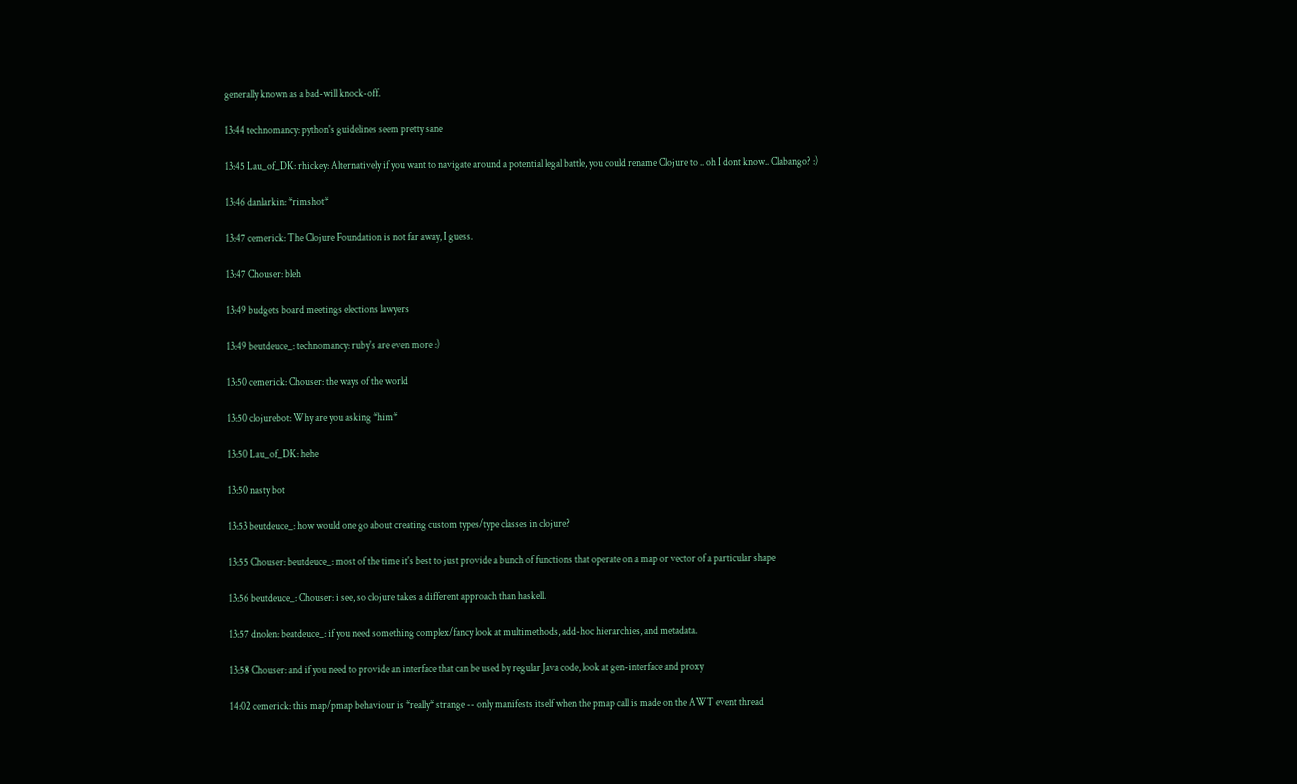generally known as a bad-will knock-off.

13:44 technomancy: python's guidelines seem pretty sane

13:45 Lau_of_DK: rhickey: Alternatively if you want to navigate around a potential legal battle, you could rename Clojure to .. oh I dont know.. Clabango? :)

13:46 danlarkin: *rimshot*

13:47 cemerick: The Clojure Foundation is not far away, I guess.

13:47 Chouser: bleh

13:49 budgets board meetings elections lawyers

13:49 beutdeuce_: technomancy: ruby's are even more :)

13:50 cemerick: Chouser: the ways of the world

13:50 clojurebot: Why are you asking *him*

13:50 Lau_of_DK: hehe

13:50 nasty bot

13:53 beutdeuce_: how would one go about creating custom types/type classes in clojure?

13:55 Chouser: beutdeuce_: most of the time it's best to just provide a bunch of functions that operate on a map or vector of a particular shape

13:56 beutdeuce_: Chouser: i see, so clojure takes a different approach than haskell.

13:57 dnolen: beatdeuce_: if you need something complex/fancy look at multimethods, add-hoc hierarchies, and metadata.

13:58 Chouser: and if you need to provide an interface that can be used by regular Java code, look at gen-interface and proxy

14:02 cemerick: this map/pmap behaviour is *really* strange -- only manifests itself when the pmap call is made on the AWT event thread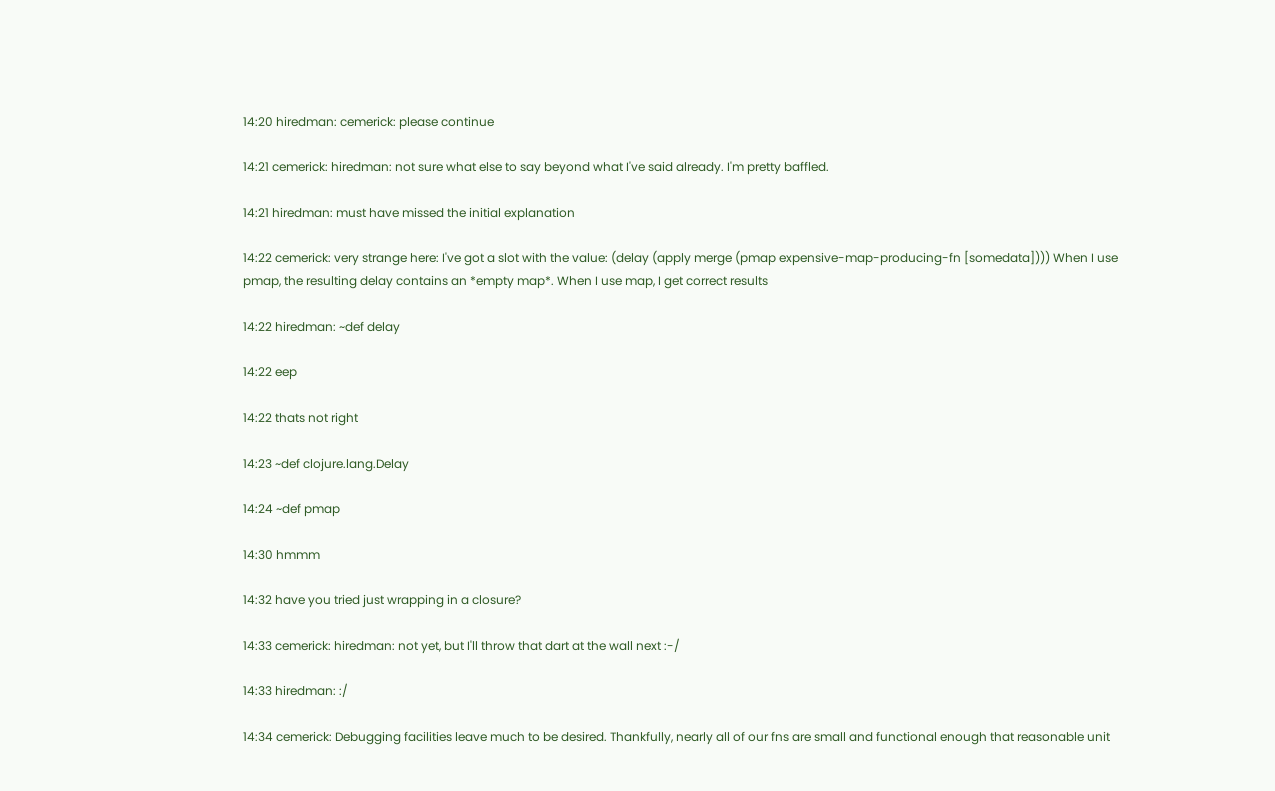14:20 hiredman: cemerick: please continue

14:21 cemerick: hiredman: not sure what else to say beyond what I've said already. I'm pretty baffled.

14:21 hiredman: must have missed the initial explanation

14:22 cemerick: very strange here: I've got a slot with the value: (delay (apply merge (pmap expensive-map-producing-fn [somedata]))) When I use pmap, the resulting delay contains an *empty map*. When I use map, I get correct results

14:22 hiredman: ~def delay

14:22 eep

14:22 thats not right

14:23 ~def clojure.lang.Delay

14:24 ~def pmap

14:30 hmmm

14:32 have you tried just wrapping in a closure?

14:33 cemerick: hiredman: not yet, but I'll throw that dart at the wall next :-/

14:33 hiredman: :/

14:34 cemerick: Debugging facilities leave much to be desired. Thankfully, nearly all of our fns are small and functional enough that reasonable unit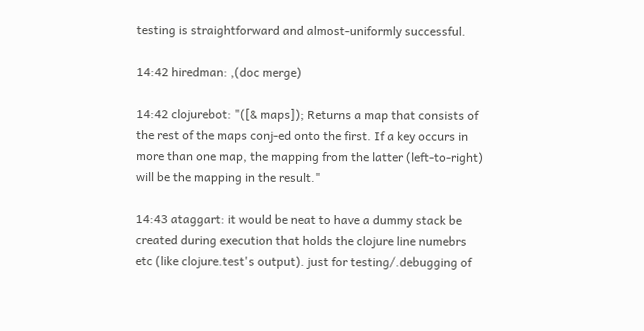testing is straightforward and almost-uniformly successful.

14:42 hiredman: ,(doc merge)

14:42 clojurebot: "([& maps]); Returns a map that consists of the rest of the maps conj-ed onto the first. If a key occurs in more than one map, the mapping from the latter (left-to-right) will be the mapping in the result."

14:43 ataggart: it would be neat to have a dummy stack be created during execution that holds the clojure line numebrs etc (like clojure.test's output). just for testing/.debugging of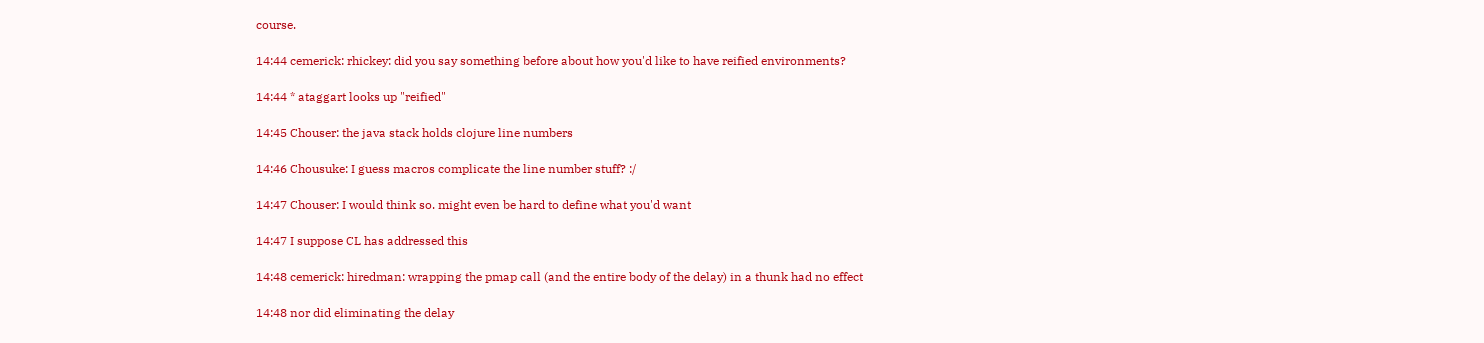course.

14:44 cemerick: rhickey: did you say something before about how you'd like to have reified environments?

14:44 * ataggart looks up "reified"

14:45 Chouser: the java stack holds clojure line numbers

14:46 Chousuke: I guess macros complicate the line number stuff? :/

14:47 Chouser: I would think so. might even be hard to define what you'd want

14:47 I suppose CL has addressed this

14:48 cemerick: hiredman: wrapping the pmap call (and the entire body of the delay) in a thunk had no effect

14:48 nor did eliminating the delay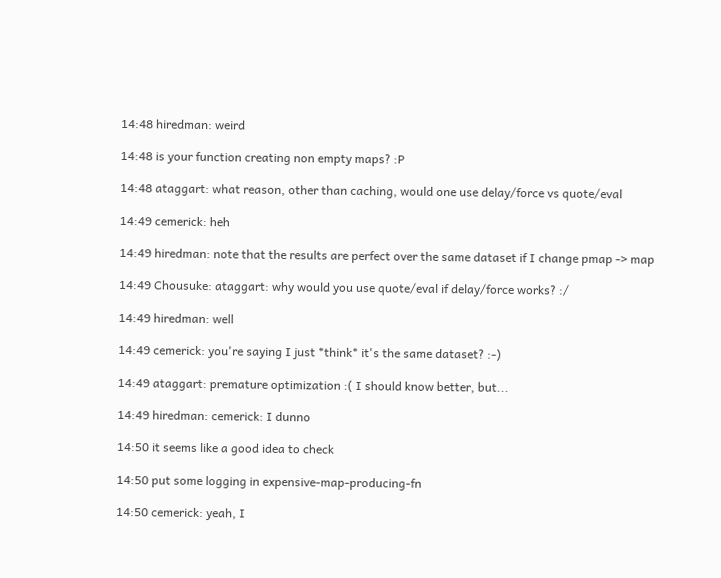14:48 hiredman: weird

14:48 is your function creating non empty maps? :P

14:48 ataggart: what reason, other than caching, would one use delay/force vs quote/eval

14:49 cemerick: heh

14:49 hiredman: note that the results are perfect over the same dataset if I change pmap -> map

14:49 Chousuke: ataggart: why would you use quote/eval if delay/force works? :/

14:49 hiredman: well

14:49 cemerick: you're saying I just *think* it's the same dataset? :-)

14:49 ataggart: premature optimization :( I should know better, but...

14:49 hiredman: cemerick: I dunno

14:50 it seems like a good idea to check

14:50 put some logging in expensive-map-producing-fn

14:50 cemerick: yeah, I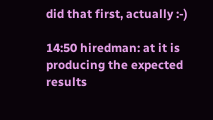did that first, actually :-)

14:50 hiredman: at it is producing the expected results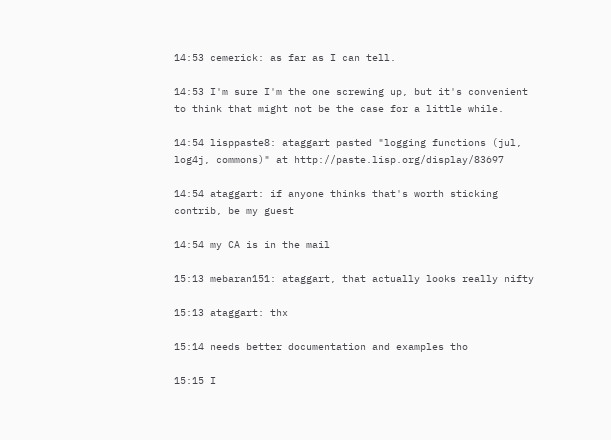14:53 cemerick: as far as I can tell.

14:53 I'm sure I'm the one screwing up, but it's convenient to think that might not be the case for a little while.

14:54 lisppaste8: ataggart pasted "logging functions (jul, log4j, commons)" at http://paste.lisp.org/display/83697

14:54 ataggart: if anyone thinks that's worth sticking contrib, be my guest

14:54 my CA is in the mail

15:13 mebaran151: ataggart, that actually looks really nifty

15:13 ataggart: thx

15:14 needs better documentation and examples tho

15:15 I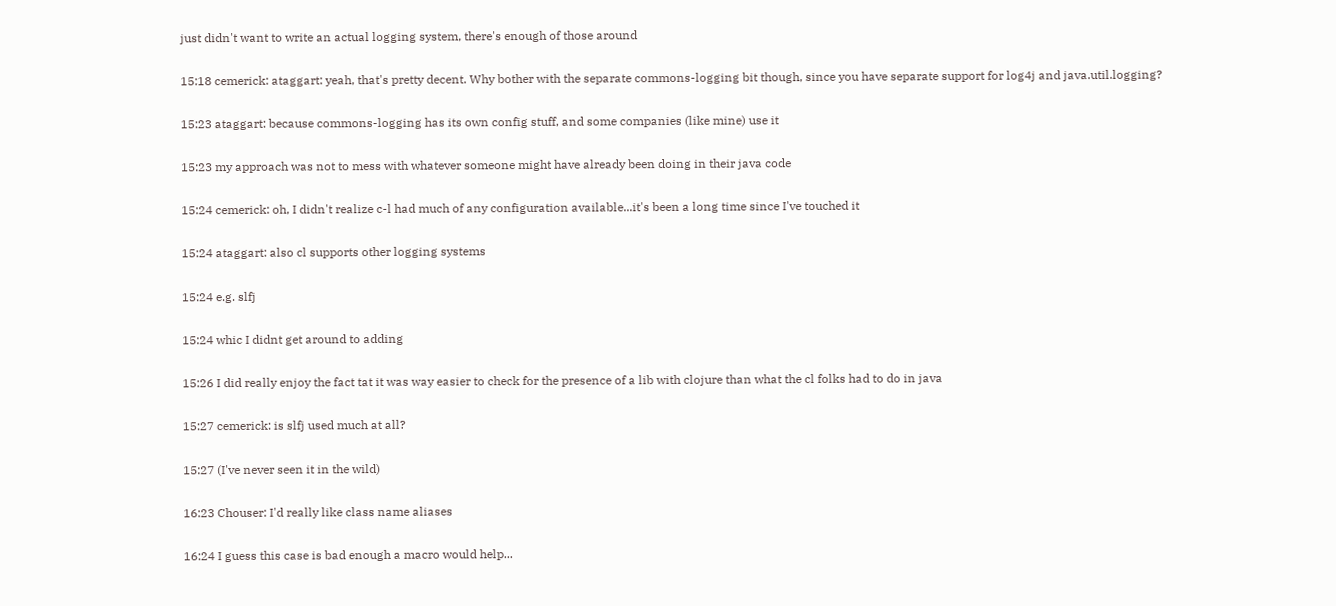just didn't want to write an actual logging system, there's enough of those around

15:18 cemerick: ataggart: yeah, that's pretty decent. Why bother with the separate commons-logging bit though, since you have separate support for log4j and java.util.logging?

15:23 ataggart: because commons-logging has its own config stuff, and some companies (like mine) use it

15:23 my approach was not to mess with whatever someone might have already been doing in their java code

15:24 cemerick: oh, I didn't realize c-l had much of any configuration available...it's been a long time since I've touched it

15:24 ataggart: also cl supports other logging systems

15:24 e.g. slfj

15:24 whic I didnt get around to adding

15:26 I did really enjoy the fact tat it was way easier to check for the presence of a lib with clojure than what the cl folks had to do in java

15:27 cemerick: is slfj used much at all?

15:27 (I've never seen it in the wild)

16:23 Chouser: I'd really like class name aliases

16:24 I guess this case is bad enough a macro would help...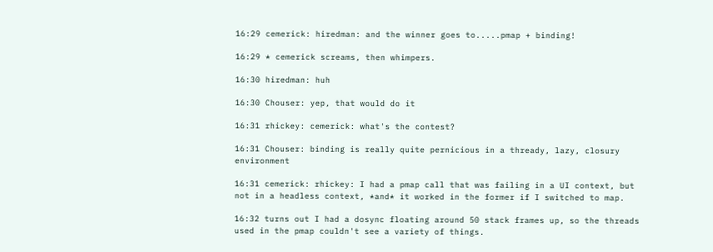16:29 cemerick: hiredman: and the winner goes to.....pmap + binding!

16:29 * cemerick screams, then whimpers.

16:30 hiredman: huh

16:30 Chouser: yep, that would do it

16:31 rhickey: cemerick: what's the contest?

16:31 Chouser: binding is really quite pernicious in a thready, lazy, closury environment

16:31 cemerick: rhickey: I had a pmap call that was failing in a UI context, but not in a headless context, *and* it worked in the former if I switched to map.

16:32 turns out I had a dosync floating around 50 stack frames up, so the threads used in the pmap couldn't see a variety of things.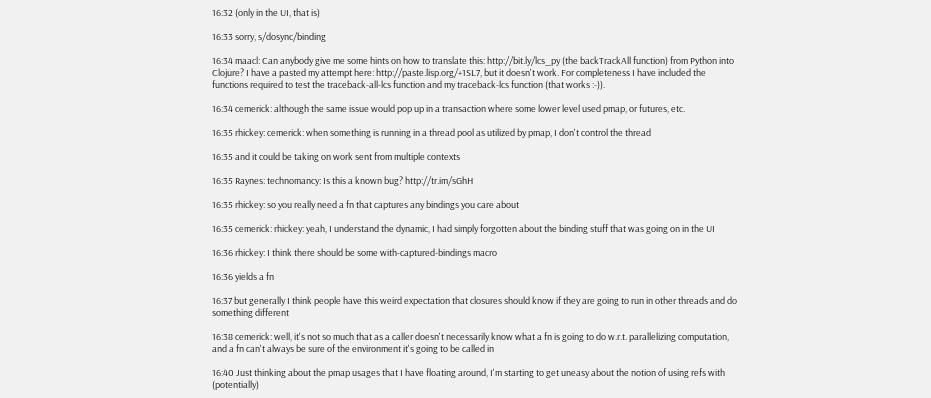16:32 (only in the UI, that is)

16:33 sorry, s/dosync/binding

16:34 maacl: Can anybody give me some hints on how to translate this: http://bit.ly/lcs_py (the backTrackAll function) from Python into Clojure? I have a pasted my attempt here: http://paste.lisp.org/+1SL7, but it doesn't work. For completeness I have included the functions required to test the traceback-all-lcs function and my traceback-lcs function (that works :-)).

16:34 cemerick: although the same issue would pop up in a transaction where some lower level used pmap, or futures, etc.

16:35 rhickey: cemerick: when something is running in a thread pool as utilized by pmap, I don't control the thread

16:35 and it could be taking on work sent from multiple contexts

16:35 Raynes: technomancy: Is this a known bug? http://tr.im/sGhH

16:35 rhickey: so you really need a fn that captures any bindings you care about

16:35 cemerick: rhickey: yeah, I understand the dynamic, I had simply forgotten about the binding stuff that was going on in the UI

16:36 rhickey: I think there should be some with-captured-bindings macro

16:36 yields a fn

16:37 but generally I think people have this weird expectation that closures should know if they are going to run in other threads and do something different

16:38 cemerick: well, it's not so much that as a caller doesn't necessarily know what a fn is going to do w.r.t. parallelizing computation, and a fn can't always be sure of the environment it's going to be called in

16:40 Just thinking about the pmap usages that I have floating around, I'm starting to get uneasy about the notion of using refs with (potentially)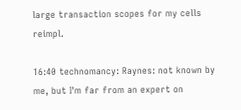large transaction scopes for my cells reimpl.

16:40 technomancy: Raynes: not known by me, but I'm far from an expert on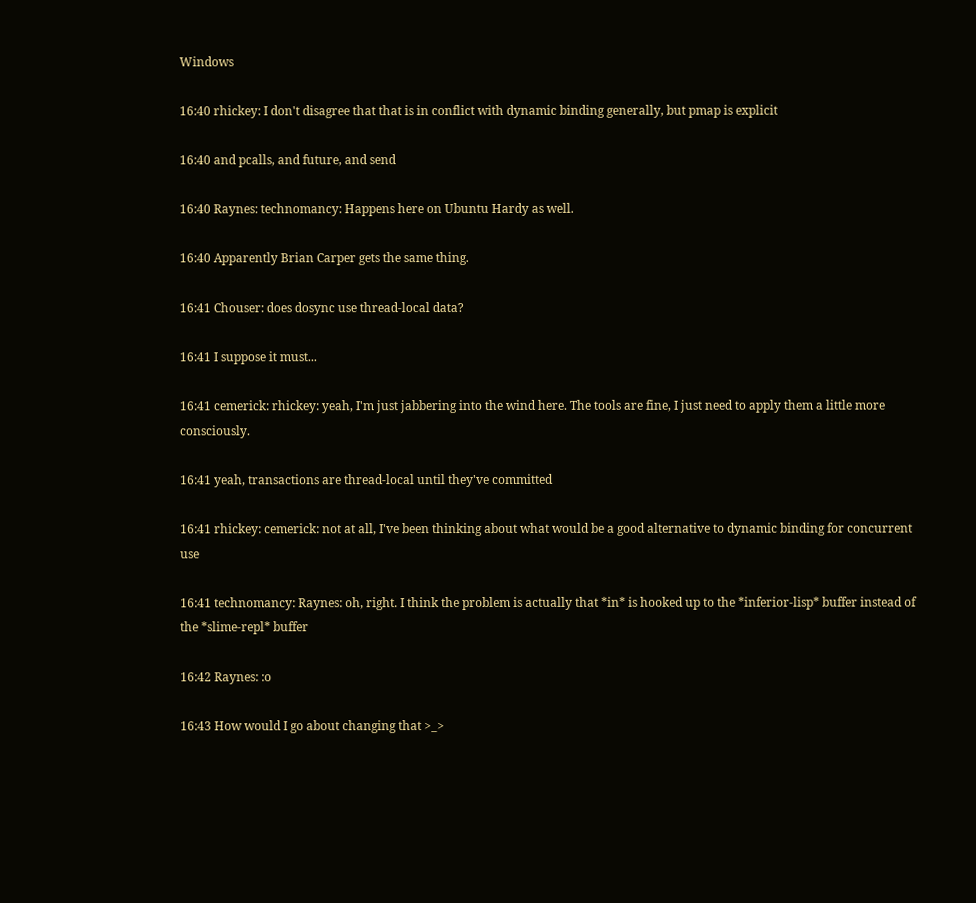Windows

16:40 rhickey: I don't disagree that that is in conflict with dynamic binding generally, but pmap is explicit

16:40 and pcalls, and future, and send

16:40 Raynes: technomancy: Happens here on Ubuntu Hardy as well.

16:40 Apparently Brian Carper gets the same thing.

16:41 Chouser: does dosync use thread-local data?

16:41 I suppose it must...

16:41 cemerick: rhickey: yeah, I'm just jabbering into the wind here. The tools are fine, I just need to apply them a little more consciously.

16:41 yeah, transactions are thread-local until they've committed

16:41 rhickey: cemerick: not at all, I've been thinking about what would be a good alternative to dynamic binding for concurrent use

16:41 technomancy: Raynes: oh, right. I think the problem is actually that *in* is hooked up to the *inferior-lisp* buffer instead of the *slime-repl* buffer

16:42 Raynes: :o

16:43 How would I go about changing that >_>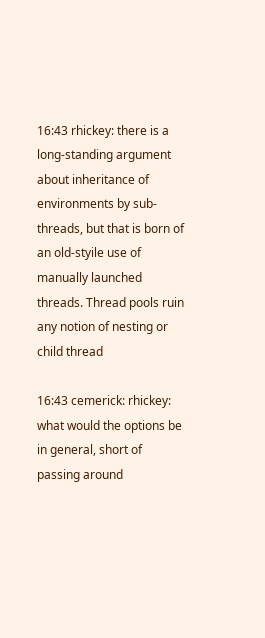16:43 rhickey: there is a long-standing argument about inheritance of environments by sub-threads, but that is born of an old-styile use of manually launched threads. Thread pools ruin any notion of nesting or child thread

16:43 cemerick: rhickey: what would the options be in general, short of passing around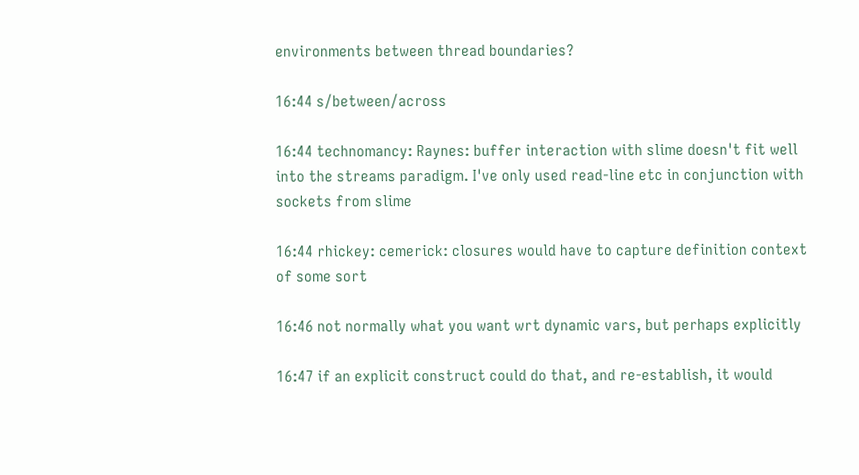environments between thread boundaries?

16:44 s/between/across

16:44 technomancy: Raynes: buffer interaction with slime doesn't fit well into the streams paradigm. I've only used read-line etc in conjunction with sockets from slime

16:44 rhickey: cemerick: closures would have to capture definition context of some sort

16:46 not normally what you want wrt dynamic vars, but perhaps explicitly

16:47 if an explicit construct could do that, and re-establish, it would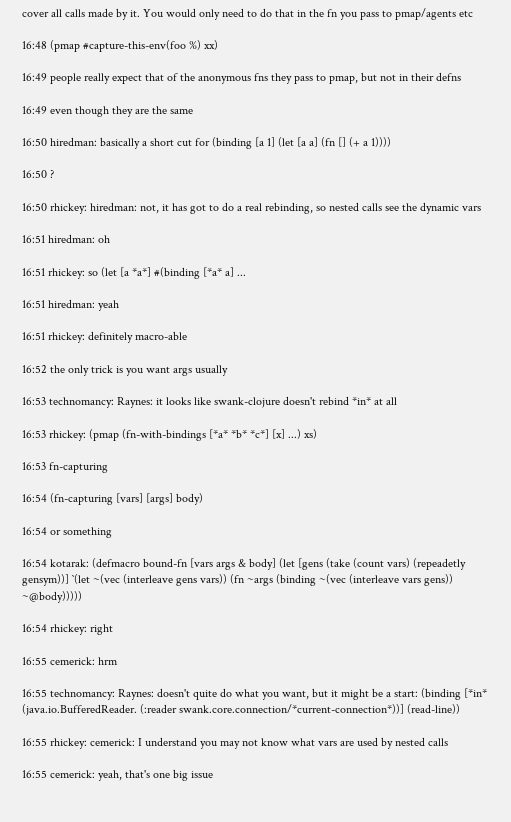cover all calls made by it. You would only need to do that in the fn you pass to pmap/agents etc

16:48 (pmap #capture-this-env(foo %) xx)

16:49 people really expect that of the anonymous fns they pass to pmap, but not in their defns

16:49 even though they are the same

16:50 hiredman: basically a short cut for (binding [a 1] (let [a a] (fn [] (+ a 1))))

16:50 ?

16:50 rhickey: hiredman: not, it has got to do a real rebinding, so nested calls see the dynamic vars

16:51 hiredman: oh

16:51 rhickey: so (let [a *a*] #(binding [*a* a] ...

16:51 hiredman: yeah

16:51 rhickey: definitely macro-able

16:52 the only trick is you want args usually

16:53 technomancy: Raynes: it looks like swank-clojure doesn't rebind *in* at all

16:53 rhickey: (pmap (fn-with-bindings [*a* *b* *c*] [x] ...) xs)

16:53 fn-capturing

16:54 (fn-capturing [vars] [args] body)

16:54 or something

16:54 kotarak: (defmacro bound-fn [vars args & body] (let [gens (take (count vars) (repeadetly gensym))] `(let ~(vec (interleave gens vars)) (fn ~args (binding ~(vec (interleave vars gens)) ~@body)))))

16:54 rhickey: right

16:55 cemerick: hrm

16:55 technomancy: Raynes: doesn't quite do what you want, but it might be a start: (binding [*in* (java.io.BufferedReader. (:reader swank.core.connection/*current-connection*))] (read-line))

16:55 rhickey: cemerick: I understand you may not know what vars are used by nested calls

16:55 cemerick: yeah, that's one big issue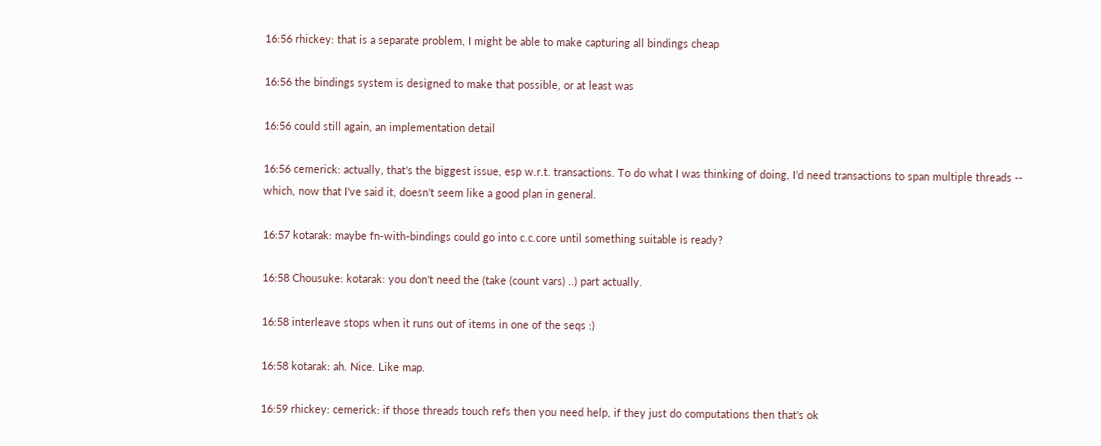16:56 rhickey: that is a separate problem, I might be able to make capturing all bindings cheap

16:56 the bindings system is designed to make that possible, or at least was

16:56 could still again, an implementation detail

16:56 cemerick: actually, that's the biggest issue, esp w.r.t. transactions. To do what I was thinking of doing, I'd need transactions to span multiple threads -- which, now that I've said it, doesn't seem like a good plan in general.

16:57 kotarak: maybe fn-with-bindings could go into c.c.core until something suitable is ready?

16:58 Chousuke: kotarak: you don't need the (take (count vars) ..) part actually.

16:58 interleave stops when it runs out of items in one of the seqs :)

16:58 kotarak: ah. Nice. Like map.

16:59 rhickey: cemerick: if those threads touch refs then you need help, if they just do computations then that's ok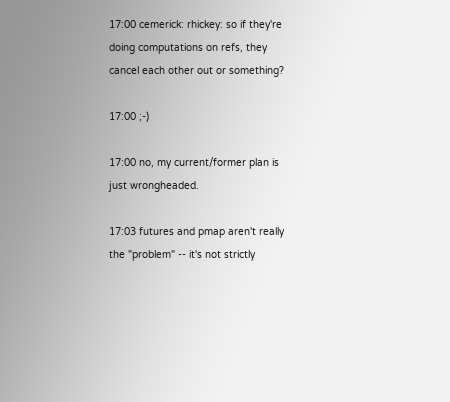17:00 cemerick: rhickey: so if they're doing computations on refs, they cancel each other out or something?

17:00 ;-)

17:00 no, my current/former plan is just wrongheaded.

17:03 futures and pmap aren't really the "problem" -- it's not strictly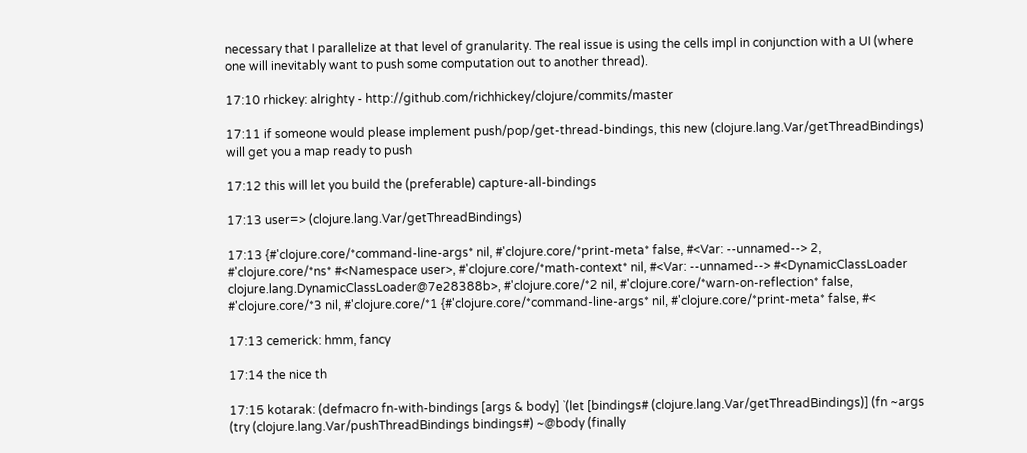necessary that I parallelize at that level of granularity. The real issue is using the cells impl in conjunction with a UI (where one will inevitably want to push some computation out to another thread).

17:10 rhickey: alrighty - http://github.com/richhickey/clojure/commits/master

17:11 if someone would please implement push/pop/get-thread-bindings, this new (clojure.lang.Var/getThreadBindings) will get you a map ready to push

17:12 this will let you build the (preferable) capture-all-bindings

17:13 user=> (clojure.lang.Var/getThreadBindings)

17:13 {#'clojure.core/*command-line-args* nil, #'clojure.core/*print-meta* false, #<Var: --unnamed--> 2, #'clojure.core/*ns* #<Namespace user>, #'clojure.core/*math-context* nil, #<Var: --unnamed--> #<DynamicClassLoader clojure.lang.DynamicClassLoader@7e28388b>, #'clojure.core/*2 nil, #'clojure.core/*warn-on-reflection* false, #'clojure.core/*3 nil, #'clojure.core/*1 {#'clojure.core/*command-line-args* nil, #'clojure.core/*print-meta* false, #<

17:13 cemerick: hmm, fancy

17:14 the nice th

17:15 kotarak: (defmacro fn-with-bindings [args & body] `(let [bindings# (clojure.lang.Var/getThreadBindings)] (fn ~args (try (clojure.lang.Var/pushThreadBindings bindings#) ~@body (finally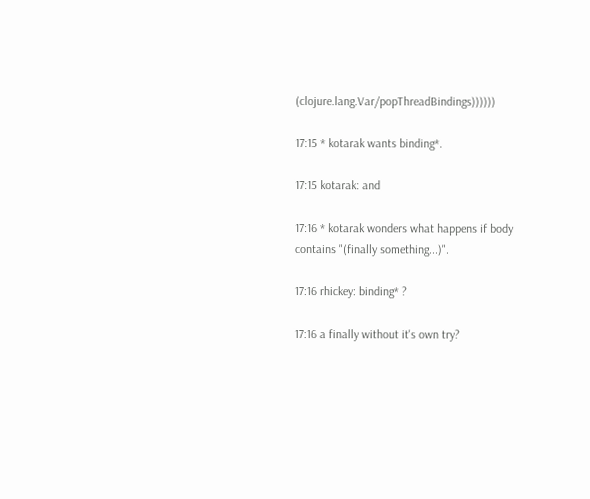(clojure.lang.Var/popThreadBindings))))))

17:15 * kotarak wants binding*.

17:15 kotarak: and

17:16 * kotarak wonders what happens if body contains "(finally something...)".

17:16 rhickey: binding* ?

17:16 a finally without it's own try?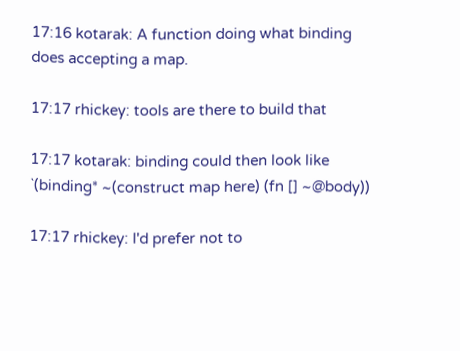17:16 kotarak: A function doing what binding does accepting a map.

17:17 rhickey: tools are there to build that

17:17 kotarak: binding could then look like `(binding* ~(construct map here) (fn [] ~@body))

17:17 rhickey: I'd prefer not to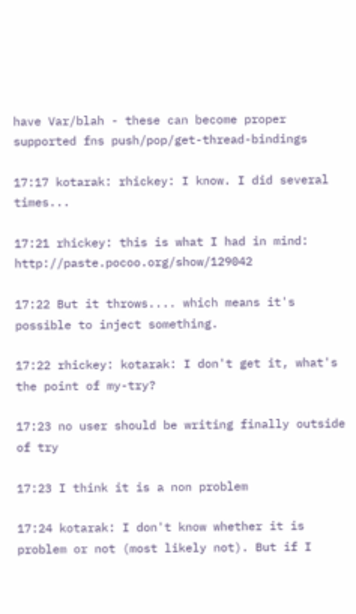have Var/blah - these can become proper supported fns push/pop/get-thread-bindings

17:17 kotarak: rhickey: I know. I did several times...

17:21 rhickey: this is what I had in mind: http://paste.pocoo.org/show/129042

17:22 But it throws.... which means it's possible to inject something.

17:22 rhickey: kotarak: I don't get it, what's the point of my-try?

17:23 no user should be writing finally outside of try

17:23 I think it is a non problem

17:24 kotarak: I don't know whether it is problem or not (most likely not). But if I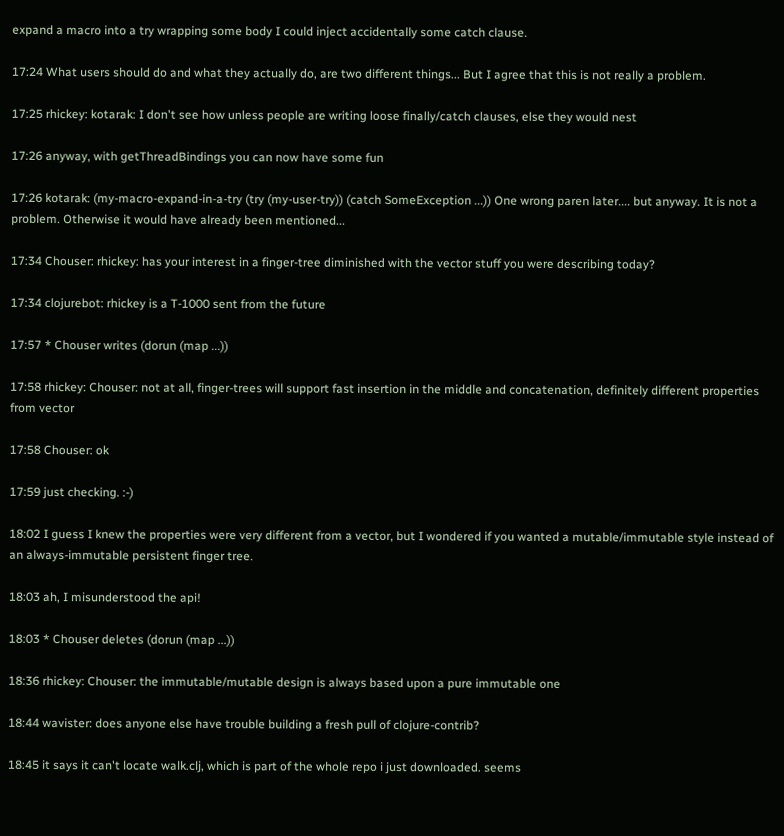expand a macro into a try wrapping some body I could inject accidentally some catch clause.

17:24 What users should do and what they actually do, are two different things... But I agree that this is not really a problem.

17:25 rhickey: kotarak: I don't see how unless people are writing loose finally/catch clauses, else they would nest

17:26 anyway, with getThreadBindings you can now have some fun

17:26 kotarak: (my-macro-expand-in-a-try (try (my-user-try)) (catch SomeException ...)) One wrong paren later.... but anyway. It is not a problem. Otherwise it would have already been mentioned...

17:34 Chouser: rhickey: has your interest in a finger-tree diminished with the vector stuff you were describing today?

17:34 clojurebot: rhickey is a T-1000 sent from the future

17:57 * Chouser writes (dorun (map ...))

17:58 rhickey: Chouser: not at all, finger-trees will support fast insertion in the middle and concatenation, definitely different properties from vector

17:58 Chouser: ok

17:59 just checking. :-)

18:02 I guess I knew the properties were very different from a vector, but I wondered if you wanted a mutable/immutable style instead of an always-immutable persistent finger tree.

18:03 ah, I misunderstood the api!

18:03 * Chouser deletes (dorun (map ...))

18:36 rhickey: Chouser: the immutable/mutable design is always based upon a pure immutable one

18:44 wavister: does anyone else have trouble building a fresh pull of clojure-contrib?

18:45 it says it can't locate walk.clj, which is part of the whole repo i just downloaded. seems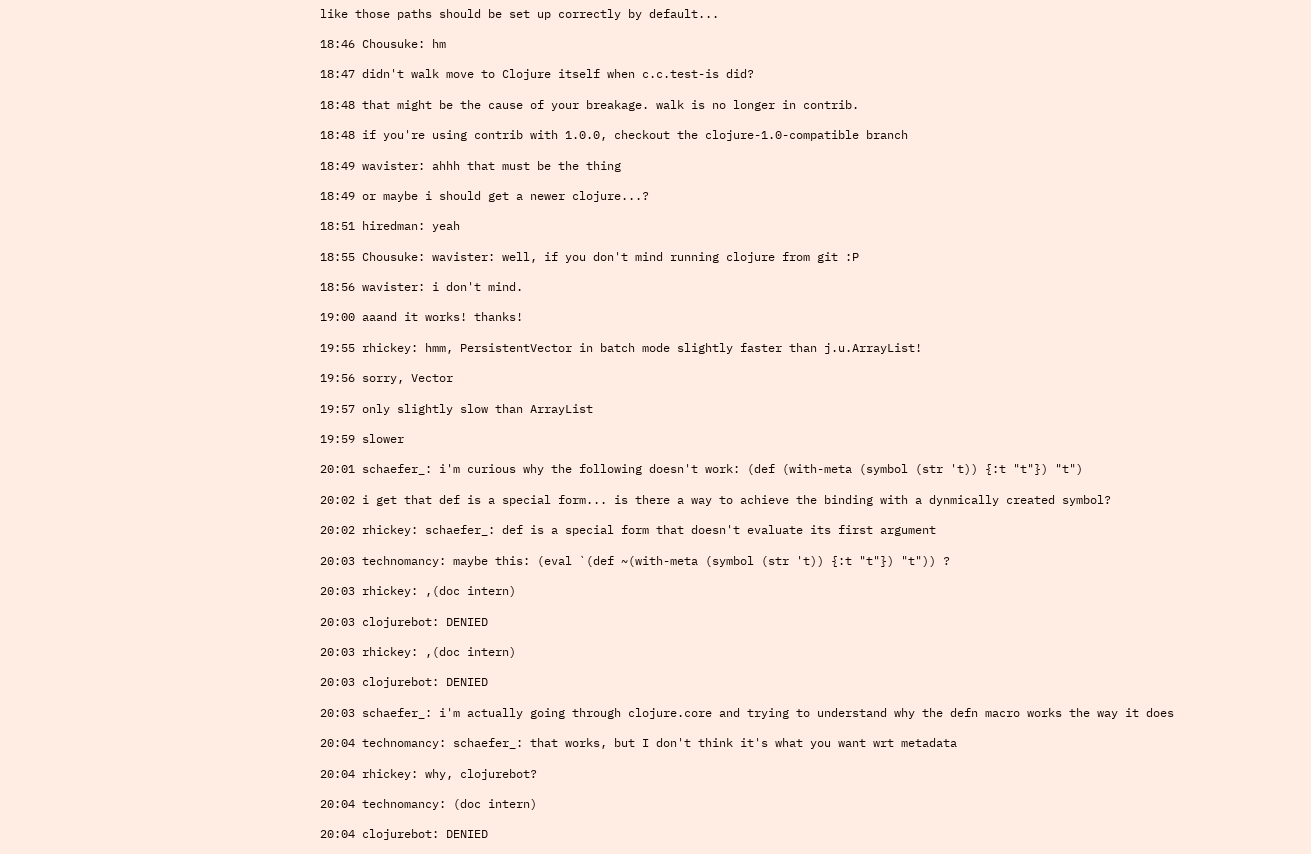like those paths should be set up correctly by default...

18:46 Chousuke: hm

18:47 didn't walk move to Clojure itself when c.c.test-is did?

18:48 that might be the cause of your breakage. walk is no longer in contrib.

18:48 if you're using contrib with 1.0.0, checkout the clojure-1.0-compatible branch

18:49 wavister: ahhh that must be the thing

18:49 or maybe i should get a newer clojure...?

18:51 hiredman: yeah

18:55 Chousuke: wavister: well, if you don't mind running clojure from git :P

18:56 wavister: i don't mind.

19:00 aaand it works! thanks!

19:55 rhickey: hmm, PersistentVector in batch mode slightly faster than j.u.ArrayList!

19:56 sorry, Vector

19:57 only slightly slow than ArrayList

19:59 slower

20:01 schaefer_: i'm curious why the following doesn't work: (def (with-meta (symbol (str 't)) {:t "t"}) "t")

20:02 i get that def is a special form... is there a way to achieve the binding with a dynmically created symbol?

20:02 rhickey: schaefer_: def is a special form that doesn't evaluate its first argument

20:03 technomancy: maybe this: (eval `(def ~(with-meta (symbol (str 't)) {:t "t"}) "t")) ?

20:03 rhickey: ,(doc intern)

20:03 clojurebot: DENIED

20:03 rhickey: ,(doc intern)

20:03 clojurebot: DENIED

20:03 schaefer_: i'm actually going through clojure.core and trying to understand why the defn macro works the way it does

20:04 technomancy: schaefer_: that works, but I don't think it's what you want wrt metadata

20:04 rhickey: why, clojurebot?

20:04 technomancy: (doc intern)

20:04 clojurebot: DENIED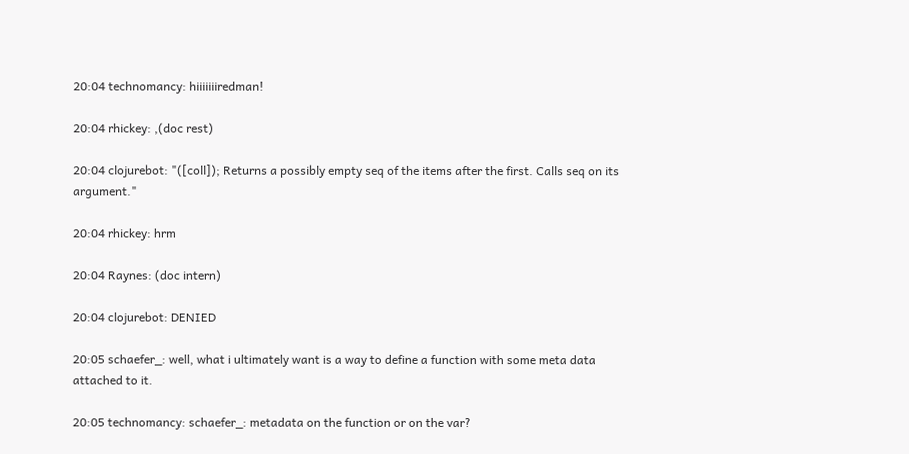20:04 technomancy: hiiiiiiiredman!

20:04 rhickey: ,(doc rest)

20:04 clojurebot: "([coll]); Returns a possibly empty seq of the items after the first. Calls seq on its argument."

20:04 rhickey: hrm

20:04 Raynes: (doc intern)

20:04 clojurebot: DENIED

20:05 schaefer_: well, what i ultimately want is a way to define a function with some meta data attached to it.

20:05 technomancy: schaefer_: metadata on the function or on the var?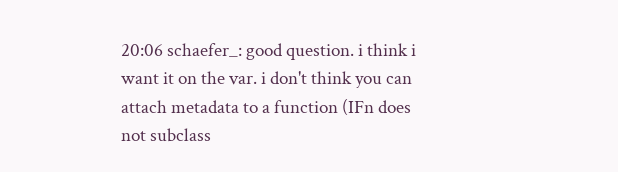20:06 schaefer_: good question. i think i want it on the var. i don't think you can attach metadata to a function (IFn does not subclass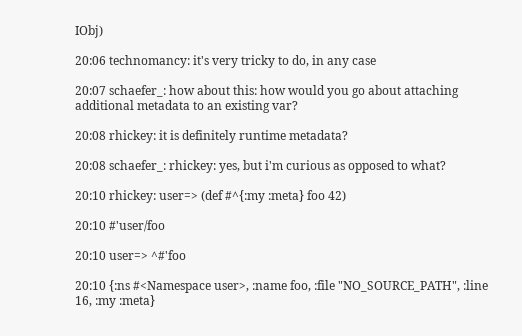IObj)

20:06 technomancy: it's very tricky to do, in any case

20:07 schaefer_: how about this: how would you go about attaching additional metadata to an existing var?

20:08 rhickey: it is definitely runtime metadata?

20:08 schaefer_: rhickey: yes, but i'm curious as opposed to what?

20:10 rhickey: user=> (def #^{:my :meta} foo 42)

20:10 #'user/foo

20:10 user=> ^#'foo

20:10 {:ns #<Namespace user>, :name foo, :file "NO_SOURCE_PATH", :line 16, :my :meta}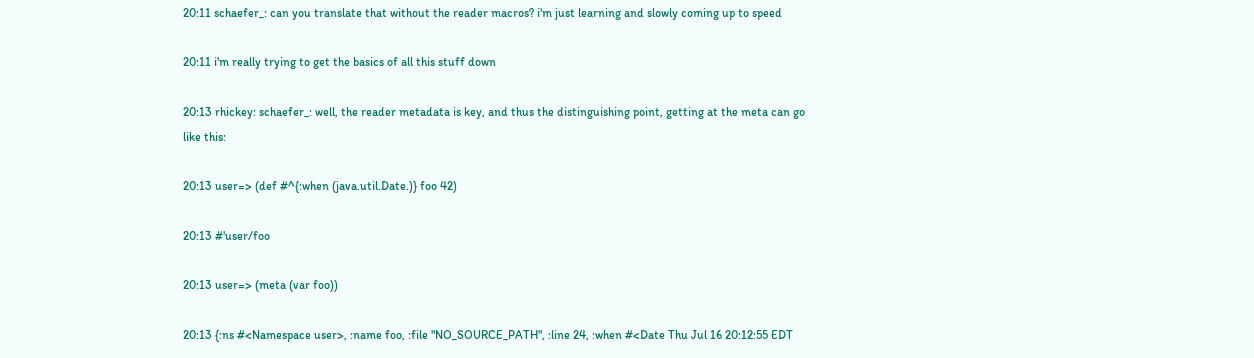20:11 schaefer_: can you translate that without the reader macros? i'm just learning and slowly coming up to speed

20:11 i'm really trying to get the basics of all this stuff down

20:13 rhickey: schaefer_: well, the reader metadata is key, and thus the distinguishing point, getting at the meta can go like this:

20:13 user=> (def #^{:when (java.util.Date.)} foo 42)

20:13 #'user/foo

20:13 user=> (meta (var foo))

20:13 {:ns #<Namespace user>, :name foo, :file "NO_SOURCE_PATH", :line 24, :when #<Date Thu Jul 16 20:12:55 EDT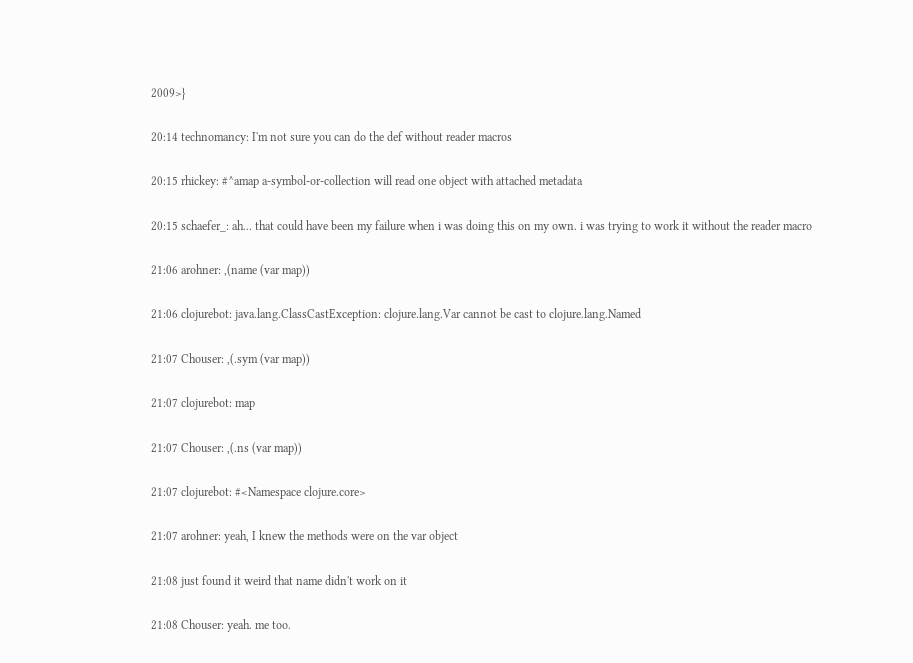2009>}

20:14 technomancy: I'm not sure you can do the def without reader macros

20:15 rhickey: #^amap a-symbol-or-collection will read one object with attached metadata

20:15 schaefer_: ah... that could have been my failure when i was doing this on my own. i was trying to work it without the reader macro

21:06 arohner: ,(name (var map))

21:06 clojurebot: java.lang.ClassCastException: clojure.lang.Var cannot be cast to clojure.lang.Named

21:07 Chouser: ,(.sym (var map))

21:07 clojurebot: map

21:07 Chouser: ,(.ns (var map))

21:07 clojurebot: #<Namespace clojure.core>

21:07 arohner: yeah, I knew the methods were on the var object

21:08 just found it weird that name didn't work on it

21:08 Chouser: yeah. me too.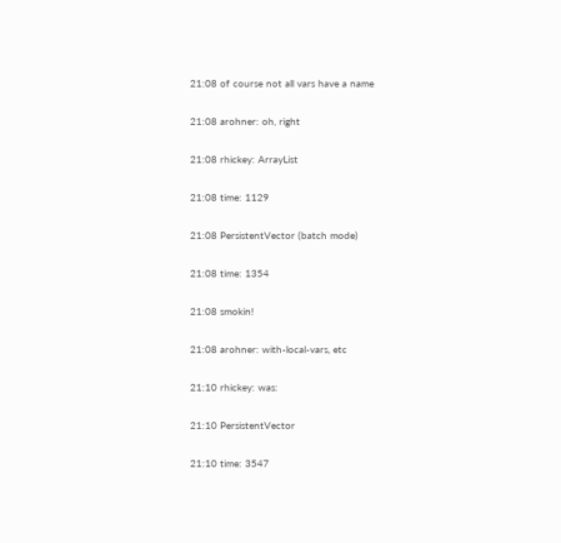21:08 of course not all vars have a name

21:08 arohner: oh, right

21:08 rhickey: ArrayList

21:08 time: 1129

21:08 PersistentVector (batch mode)

21:08 time: 1354

21:08 smokin!

21:08 arohner: with-local-vars, etc

21:10 rhickey: was:

21:10 PersistentVector

21:10 time: 3547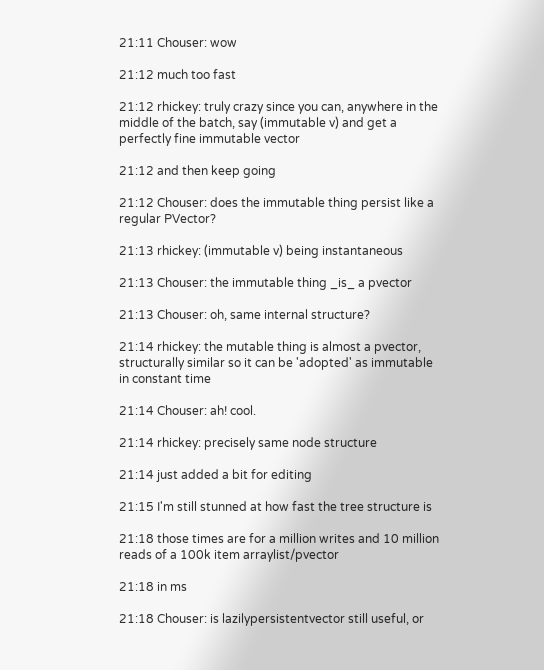21:11 Chouser: wow

21:12 much too fast

21:12 rhickey: truly crazy since you can, anywhere in the middle of the batch, say (immutable v) and get a perfectly fine immutable vector

21:12 and then keep going

21:12 Chouser: does the immutable thing persist like a regular PVector?

21:13 rhickey: (immutable v) being instantaneous

21:13 Chouser: the immutable thing _is_ a pvector

21:13 Chouser: oh, same internal structure?

21:14 rhickey: the mutable thing is almost a pvector, structurally similar so it can be 'adopted' as immutable in constant time

21:14 Chouser: ah! cool.

21:14 rhickey: precisely same node structure

21:14 just added a bit for editing

21:15 I'm still stunned at how fast the tree structure is

21:18 those times are for a million writes and 10 million reads of a 100k item arraylist/pvector

21:18 in ms

21:18 Chouser: is lazilypersistentvector still useful, or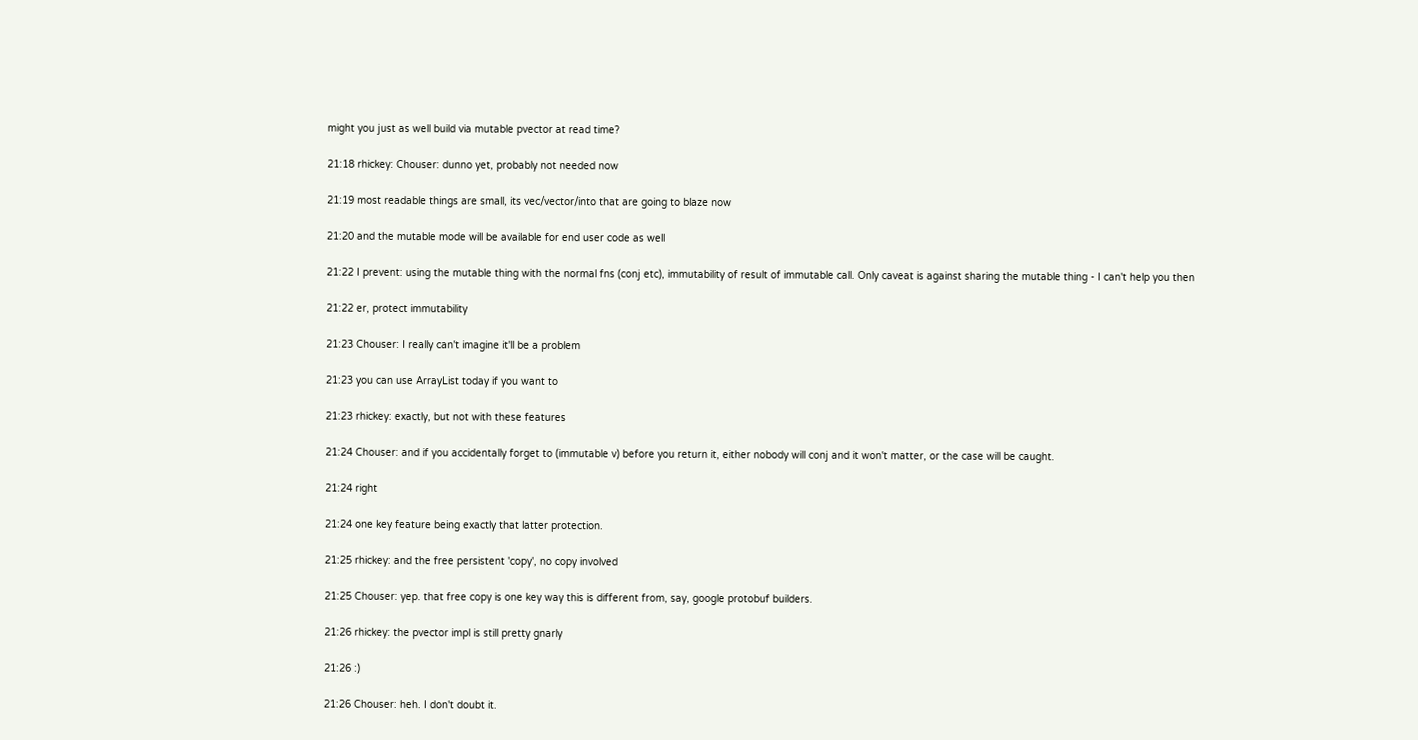might you just as well build via mutable pvector at read time?

21:18 rhickey: Chouser: dunno yet, probably not needed now

21:19 most readable things are small, its vec/vector/into that are going to blaze now

21:20 and the mutable mode will be available for end user code as well

21:22 I prevent: using the mutable thing with the normal fns (conj etc), immutability of result of immutable call. Only caveat is against sharing the mutable thing - I can't help you then

21:22 er, protect immutability

21:23 Chouser: I really can't imagine it'll be a problem

21:23 you can use ArrayList today if you want to

21:23 rhickey: exactly, but not with these features

21:24 Chouser: and if you accidentally forget to (immutable v) before you return it, either nobody will conj and it won't matter, or the case will be caught.

21:24 right

21:24 one key feature being exactly that latter protection.

21:25 rhickey: and the free persistent 'copy', no copy involved

21:25 Chouser: yep. that free copy is one key way this is different from, say, google protobuf builders.

21:26 rhickey: the pvector impl is still pretty gnarly

21:26 :)

21:26 Chouser: heh. I don't doubt it.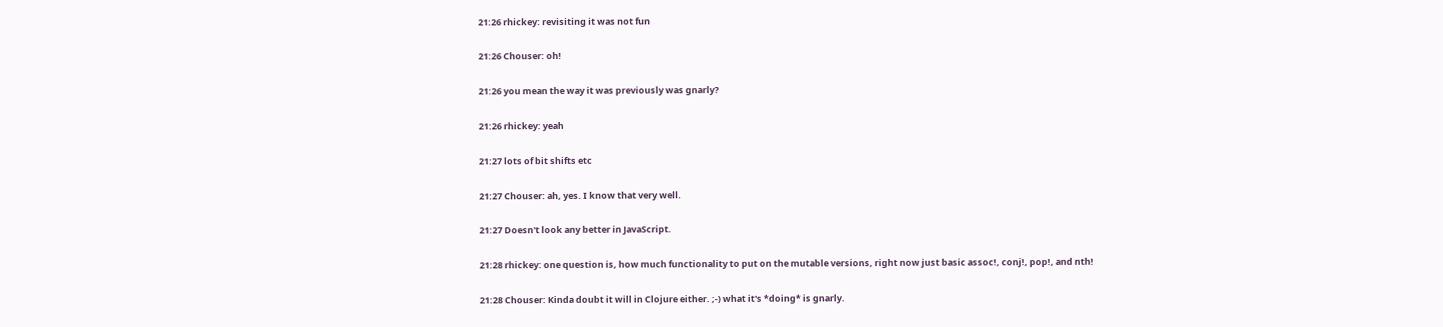21:26 rhickey: revisiting it was not fun

21:26 Chouser: oh!

21:26 you mean the way it was previously was gnarly?

21:26 rhickey: yeah

21:27 lots of bit shifts etc

21:27 Chouser: ah, yes. I know that very well.

21:27 Doesn't look any better in JavaScript.

21:28 rhickey: one question is, how much functionality to put on the mutable versions, right now just basic assoc!, conj!, pop!, and nth!

21:28 Chouser: Kinda doubt it will in Clojure either. ;-) what it's *doing* is gnarly.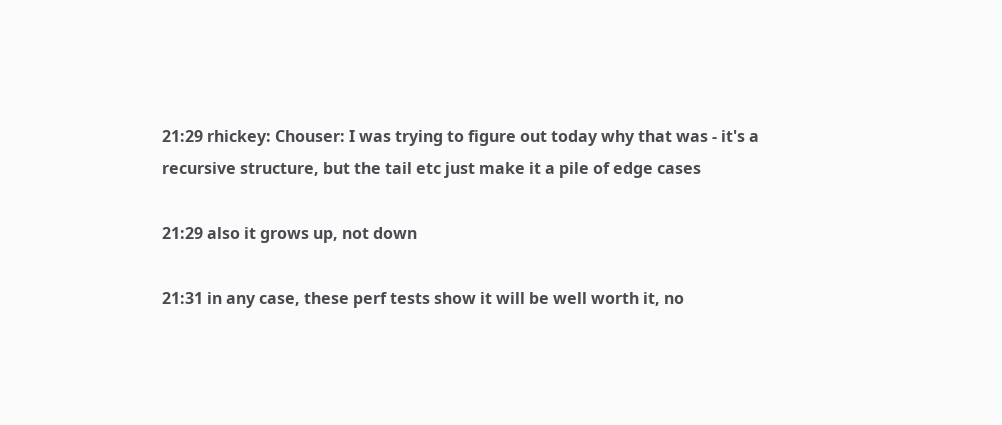21:29 rhickey: Chouser: I was trying to figure out today why that was - it's a recursive structure, but the tail etc just make it a pile of edge cases

21:29 also it grows up, not down

21:31 in any case, these perf tests show it will be well worth it, no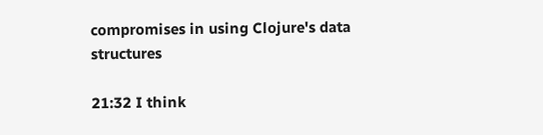compromises in using Clojure's data structures

21:32 I think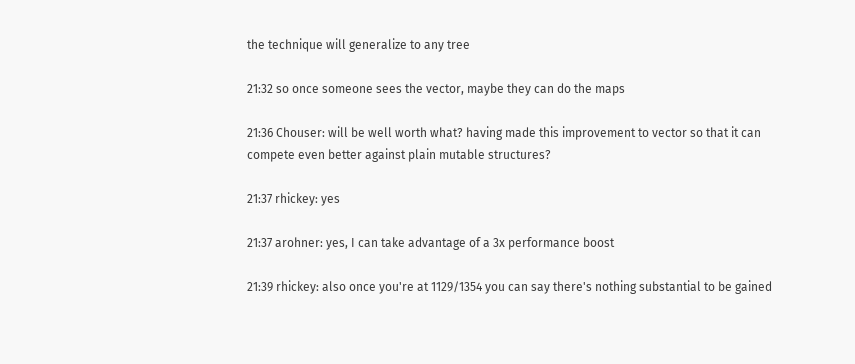the technique will generalize to any tree

21:32 so once someone sees the vector, maybe they can do the maps

21:36 Chouser: will be well worth what? having made this improvement to vector so that it can compete even better against plain mutable structures?

21:37 rhickey: yes

21:37 arohner: yes, I can take advantage of a 3x performance boost

21:39 rhickey: also once you're at 1129/1354 you can say there's nothing substantial to be gained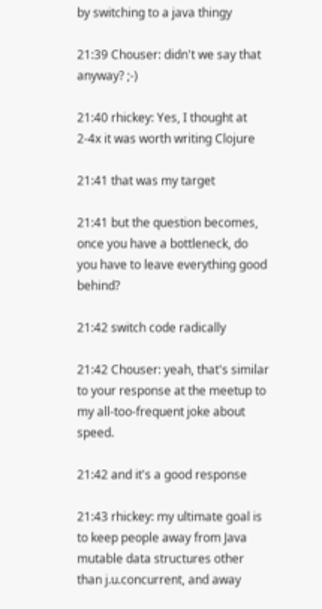by switching to a java thingy

21:39 Chouser: didn't we say that anyway? ;-)

21:40 rhickey: Yes, I thought at 2-4x it was worth writing Clojure

21:41 that was my target

21:41 but the question becomes, once you have a bottleneck, do you have to leave everything good behind?

21:42 switch code radically

21:42 Chouser: yeah, that's similar to your response at the meetup to my all-too-frequent joke about speed.

21:42 and it's a good response

21:43 rhickey: my ultimate goal is to keep people away from Java mutable data structures other than j.u.concurrent, and away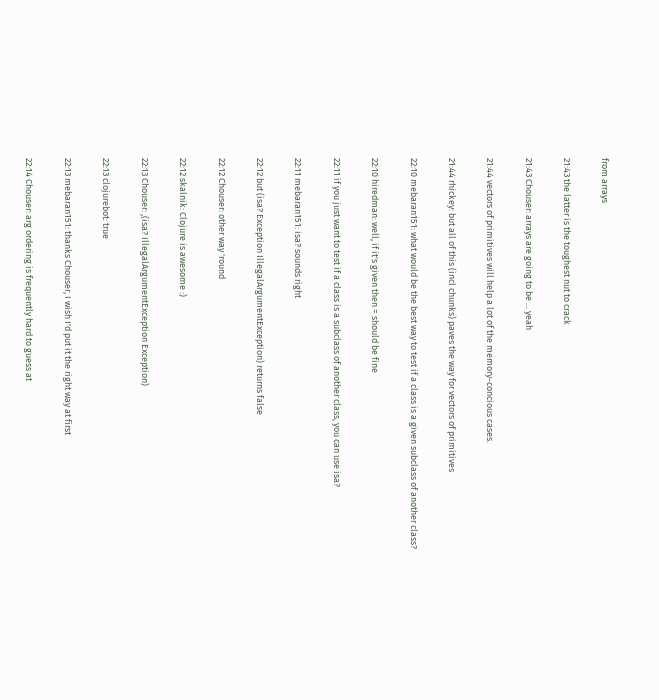from arrays

21:43 the latter is the toughest nut to crack

21:43 Chouser: arrays are going to be ... yeah

21:44 vectors of primitives will help a lot of the memory-concious cases.

21:44 rhickey: but all of this (incl chunks) paves the way for vectors of primitives

22:10 mebaran151: what would be the best way to test if a class is a given subclass of another class?

22:10 hiredman: well, if it's given then = should be fine

22:11 if you just want to test if a class is a subclass of another class, you can use isa?

22:11 mebaran151: isa? sounds right

22:12 but (isa? Exception IllegalArgumentException) returns false

22:12 Chouser: other way 'round

22:12 skalnik: Clojure is awesome :)

22:13 Chouser: ,(isa? IllegalArgumentException Exception)

22:13 clojurebot: true

22:13 mebaran151: thanks Chouser, I wish I'd put it the right way at first

22:14 Chouser: arg ordering is frequently hard to guess at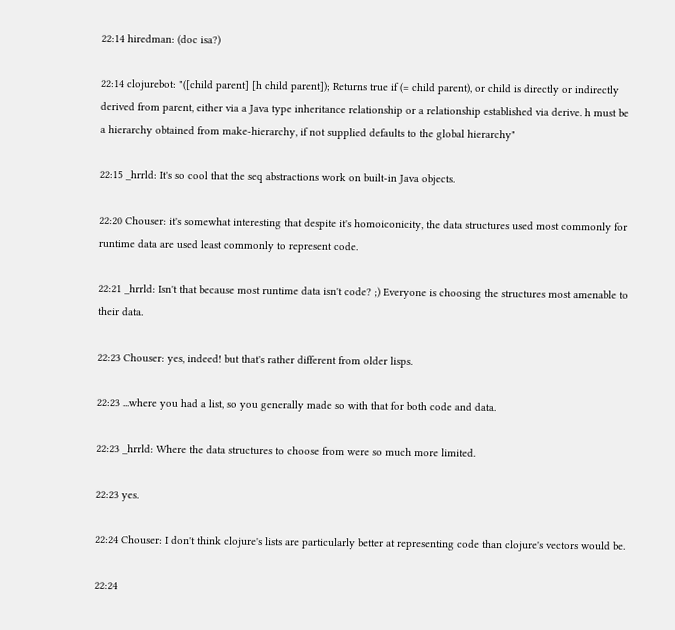22:14 hiredman: (doc isa?)

22:14 clojurebot: "([child parent] [h child parent]); Returns true if (= child parent), or child is directly or indirectly derived from parent, either via a Java type inheritance relationship or a relationship established via derive. h must be a hierarchy obtained from make-hierarchy, if not supplied defaults to the global hierarchy"

22:15 _hrrld: It's so cool that the seq abstractions work on built-in Java objects.

22:20 Chouser: it's somewhat interesting that despite it's homoiconicity, the data structures used most commonly for runtime data are used least commonly to represent code.

22:21 _hrrld: Isn't that because most runtime data isn't code? ;) Everyone is choosing the structures most amenable to their data.

22:23 Chouser: yes, indeed! but that's rather different from older lisps.

22:23 ...where you had a list, so you generally made so with that for both code and data.

22:23 _hrrld: Where the data structures to choose from were so much more limited.

22:23 yes.

22:24 Chouser: I don't think clojure's lists are particularly better at representing code than clojure's vectors would be.

22:24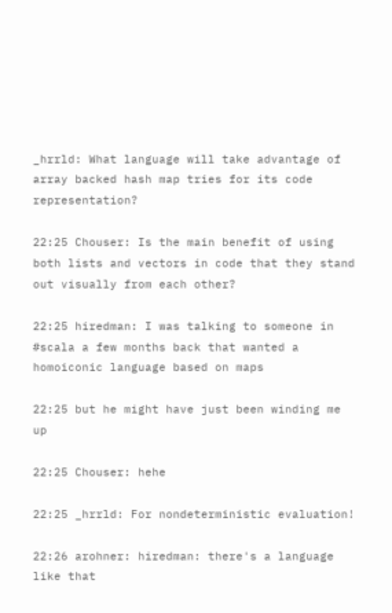_hrrld: What language will take advantage of array backed hash map tries for its code representation?

22:25 Chouser: Is the main benefit of using both lists and vectors in code that they stand out visually from each other?

22:25 hiredman: I was talking to someone in #scala a few months back that wanted a homoiconic language based on maps

22:25 but he might have just been winding me up

22:25 Chouser: hehe

22:25 _hrrld: For nondeterministic evaluation!

22:26 arohner: hiredman: there's a language like that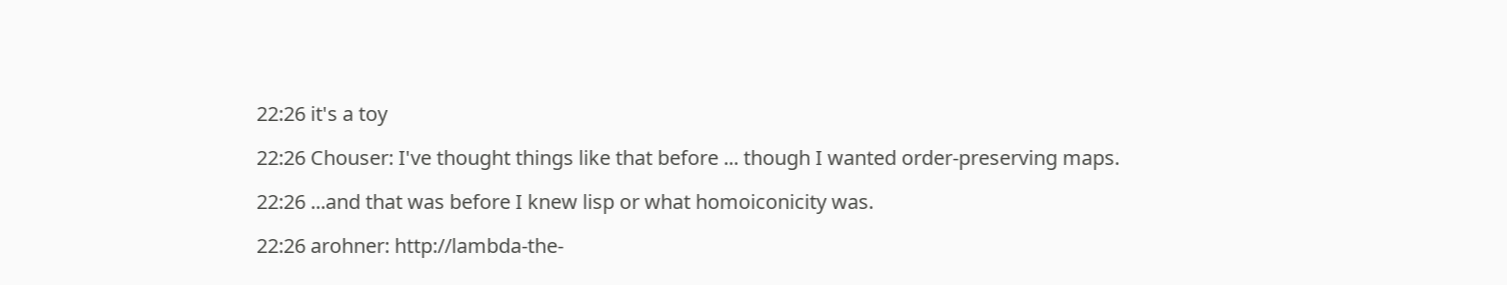22:26 it's a toy

22:26 Chouser: I've thought things like that before ... though I wanted order-preserving maps.

22:26 ...and that was before I knew lisp or what homoiconicity was.

22:26 arohner: http://lambda-the-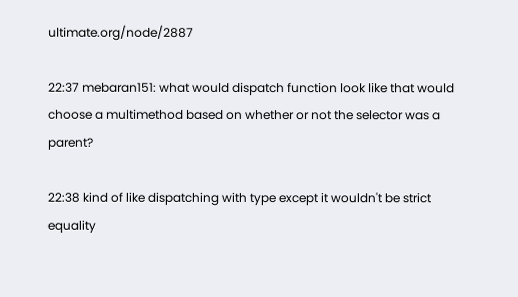ultimate.org/node/2887

22:37 mebaran151: what would dispatch function look like that would choose a multimethod based on whether or not the selector was a parent?

22:38 kind of like dispatching with type except it wouldn't be strict equality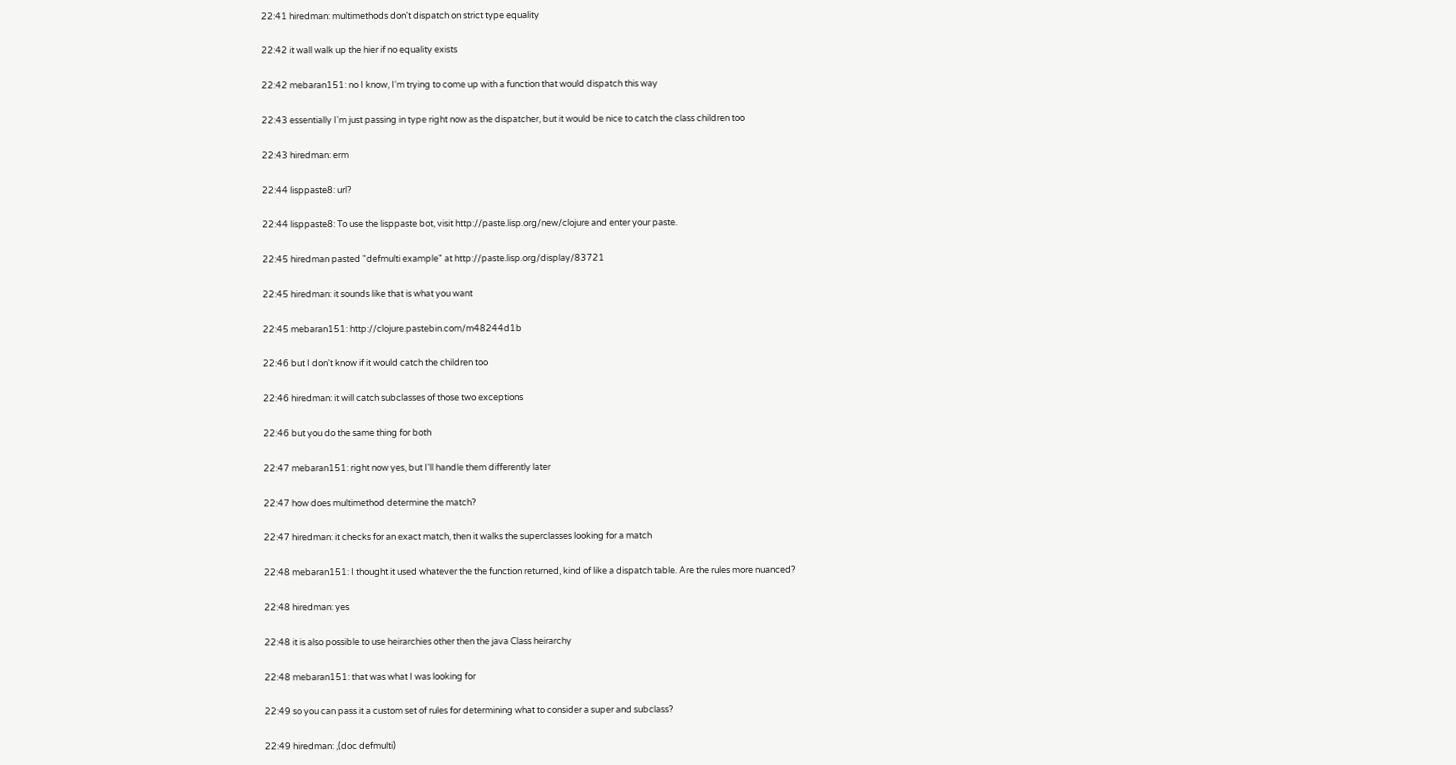22:41 hiredman: multimethods don't dispatch on strict type equality

22:42 it wall walk up the hier if no equality exists

22:42 mebaran151: no I know, I'm trying to come up with a function that would dispatch this way

22:43 essentially I'm just passing in type right now as the dispatcher, but it would be nice to catch the class children too

22:43 hiredman: erm

22:44 lisppaste8: url?

22:44 lisppaste8: To use the lisppaste bot, visit http://paste.lisp.org/new/clojure and enter your paste.

22:45 hiredman pasted "defmulti example" at http://paste.lisp.org/display/83721

22:45 hiredman: it sounds like that is what you want

22:45 mebaran151: http://clojure.pastebin.com/m48244d1b

22:46 but I don't know if it would catch the children too

22:46 hiredman: it will catch subclasses of those two exceptions

22:46 but you do the same thing for both

22:47 mebaran151: right now yes, but I'll handle them differently later

22:47 how does multimethod determine the match?

22:47 hiredman: it checks for an exact match, then it walks the superclasses looking for a match

22:48 mebaran151: I thought it used whatever the the function returned, kind of like a dispatch table. Are the rules more nuanced?

22:48 hiredman: yes

22:48 it is also possible to use heirarchies other then the java Class heirarchy

22:48 mebaran151: that was what I was looking for

22:49 so you can pass it a custom set of rules for determining what to consider a super and subclass?

22:49 hiredman: ,(doc defmulti)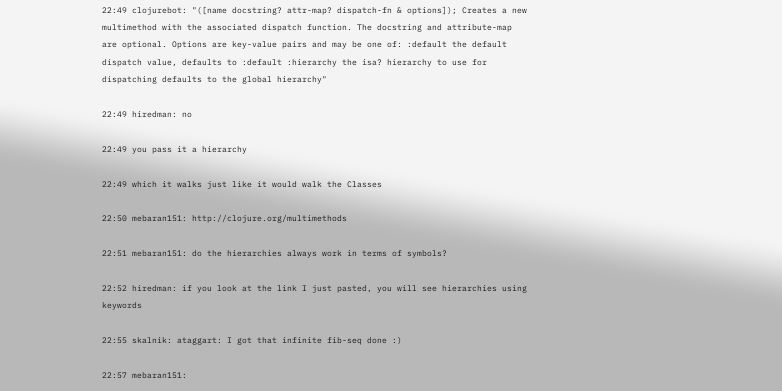22:49 clojurebot: "([name docstring? attr-map? dispatch-fn & options]); Creates a new multimethod with the associated dispatch function. The docstring and attribute-map are optional. Options are key-value pairs and may be one of: :default the default dispatch value, defaults to :default :hierarchy the isa? hierarchy to use for dispatching defaults to the global hierarchy"

22:49 hiredman: no

22:49 you pass it a hierarchy

22:49 which it walks just like it would walk the Classes

22:50 mebaran151: http://clojure.org/multimethods

22:51 mebaran151: do the hierarchies always work in terms of symbols?

22:52 hiredman: if you look at the link I just pasted, you will see hierarchies using keywords

22:55 skalnik: ataggart: I got that infinite fib-seq done :)

22:57 mebaran151: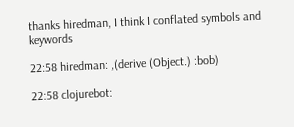thanks hiredman, I think I conflated symbols and keywords

22:58 hiredman: ,(derive (Object.) :bob)

22:58 clojurebot: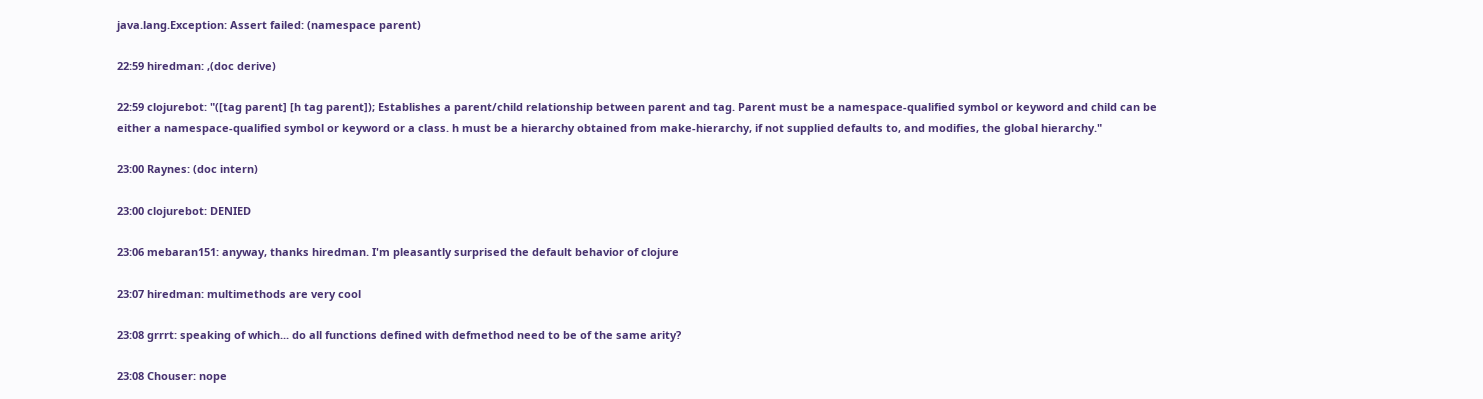java.lang.Exception: Assert failed: (namespace parent)

22:59 hiredman: ,(doc derive)

22:59 clojurebot: "([tag parent] [h tag parent]); Establishes a parent/child relationship between parent and tag. Parent must be a namespace-qualified symbol or keyword and child can be either a namespace-qualified symbol or keyword or a class. h must be a hierarchy obtained from make-hierarchy, if not supplied defaults to, and modifies, the global hierarchy."

23:00 Raynes: (doc intern)

23:00 clojurebot: DENIED

23:06 mebaran151: anyway, thanks hiredman. I'm pleasantly surprised the default behavior of clojure

23:07 hiredman: multimethods are very cool

23:08 grrrt: speaking of which... do all functions defined with defmethod need to be of the same arity?

23:08 Chouser: nope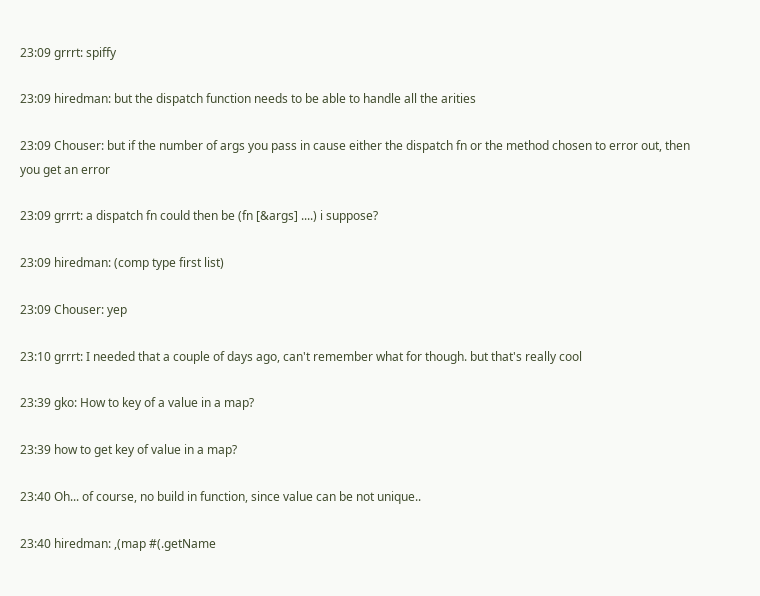23:09 grrrt: spiffy

23:09 hiredman: but the dispatch function needs to be able to handle all the arities

23:09 Chouser: but if the number of args you pass in cause either the dispatch fn or the method chosen to error out, then you get an error

23:09 grrrt: a dispatch fn could then be (fn [&args] ....) i suppose?

23:09 hiredman: (comp type first list)

23:09 Chouser: yep

23:10 grrrt: I needed that a couple of days ago, can't remember what for though. but that's really cool

23:39 gko: How to key of a value in a map?

23:39 how to get key of value in a map?

23:40 Oh... of course, no build in function, since value can be not unique..

23:40 hiredman: ,(map #(.getName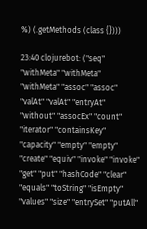%) (.getMethods (class {})))

23:40 clojurebot: ("seq" "withMeta" "withMeta" "withMeta" "assoc" "assoc" "valAt" "valAt" "entryAt" "without" "assocEx" "count" "iterator" "containsKey" "capacity" "empty" "empty" "create" "equiv" "invoke" "invoke" "get" "put" "hashCode" "clear" "equals" "toString" "isEmpty" "values" "size" "entrySet" "putAll"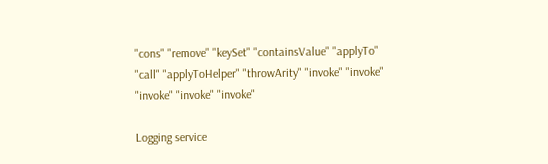"cons" "remove" "keySet" "containsValue" "applyTo" "call" "applyToHelper" "throwArity" "invoke" "invoke" "invoke" "invoke" "invoke"

Logging service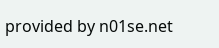provided by n01se.net